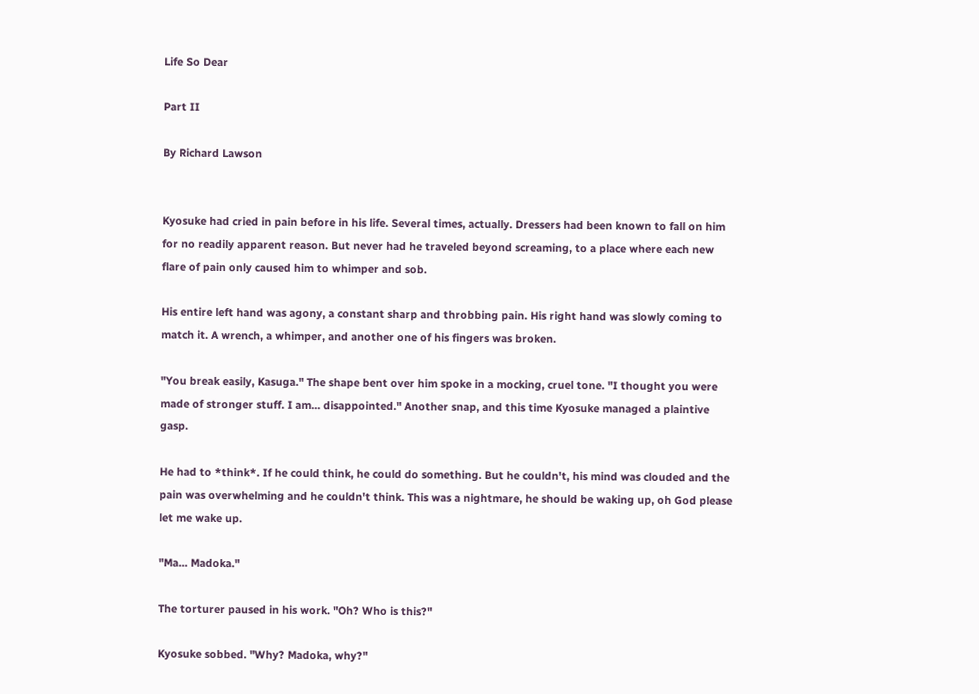Life So Dear

Part II

By Richard Lawson


Kyosuke had cried in pain before in his life. Several times, actually. Dressers had been known to fall on him for no readily apparent reason. But never had he traveled beyond screaming, to a place where each new flare of pain only caused him to whimper and sob.

His entire left hand was agony, a constant sharp and throbbing pain. His right hand was slowly coming to match it. A wrench, a whimper, and another one of his fingers was broken.

"You break easily, Kasuga." The shape bent over him spoke in a mocking, cruel tone. "I thought you were made of stronger stuff. I am... disappointed." Another snap, and this time Kyosuke managed a plaintive gasp.

He had to *think*. If he could think, he could do something. But he couldn't, his mind was clouded and the pain was overwhelming and he couldn't think. This was a nightmare, he should be waking up, oh God please let me wake up.

"Ma... Madoka."

The torturer paused in his work. "Oh? Who is this?"

Kyosuke sobbed. "Why? Madoka, why?"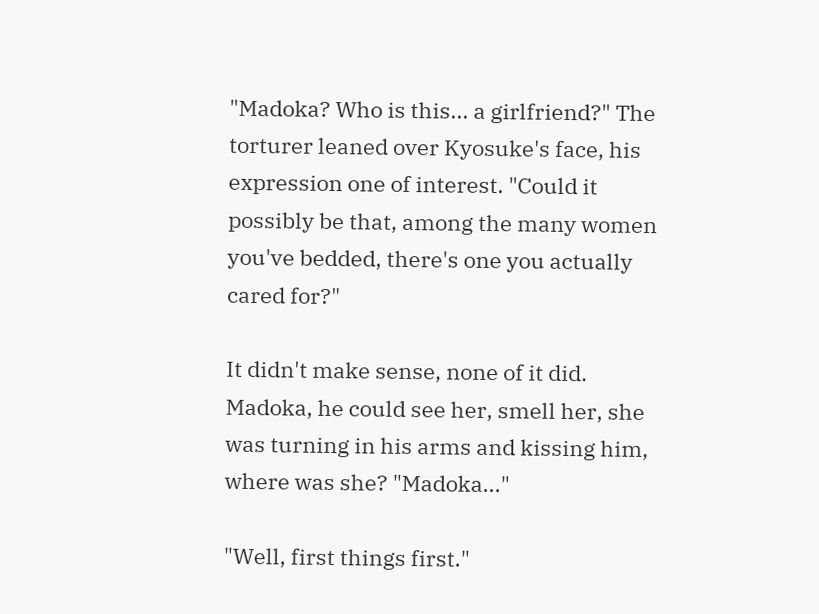"Madoka? Who is this... a girlfriend?" The torturer leaned over Kyosuke's face, his expression one of interest. "Could it possibly be that, among the many women you've bedded, there's one you actually cared for?"

It didn't make sense, none of it did. Madoka, he could see her, smell her, she was turning in his arms and kissing him, where was she? "Madoka..."

"Well, first things first."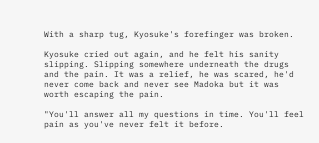With a sharp tug, Kyosuke's forefinger was broken.

Kyosuke cried out again, and he felt his sanity slipping. Slipping somewhere underneath the drugs and the pain. It was a relief, he was scared, he'd never come back and never see Madoka but it was worth escaping the pain.

"You'll answer all my questions in time. You'll feel pain as you've never felt it before.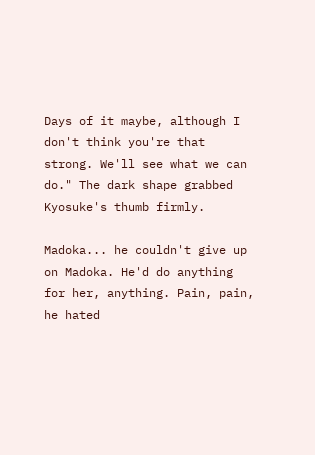Days of it maybe, although I don't think you're that strong. We'll see what we can do." The dark shape grabbed Kyosuke's thumb firmly.

Madoka... he couldn't give up on Madoka. He'd do anything for her, anything. Pain, pain, he hated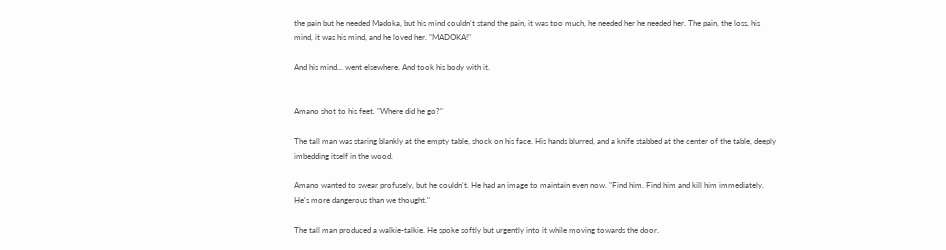the pain but he needed Madoka, but his mind couldn't stand the pain, it was too much, he needed her he needed her. The pain, the loss, his mind, it was his mind, and he loved her. "MADOKA!"

And his mind... went elsewhere. And took his body with it.


Amano shot to his feet. "Where did he go?"

The tall man was staring blankly at the empty table, shock on his face. His hands blurred, and a knife stabbed at the center of the table, deeply imbedding itself in the wood.

Amano wanted to swear profusely, but he couldn't. He had an image to maintain even now. "Find him. Find him and kill him immediately. He's more dangerous than we thought."

The tall man produced a walkie-talkie. He spoke softly but urgently into it while moving towards the door.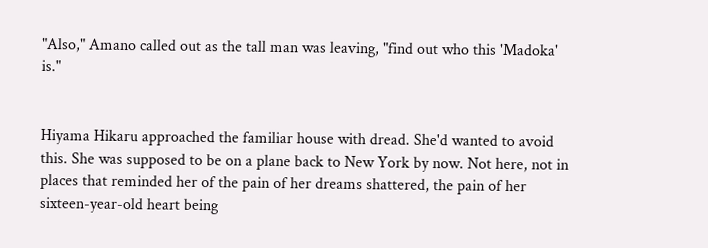"Also," Amano called out as the tall man was leaving, "find out who this 'Madoka' is."


Hiyama Hikaru approached the familiar house with dread. She'd wanted to avoid this. She was supposed to be on a plane back to New York by now. Not here, not in places that reminded her of the pain of her dreams shattered, the pain of her sixteen-year-old heart being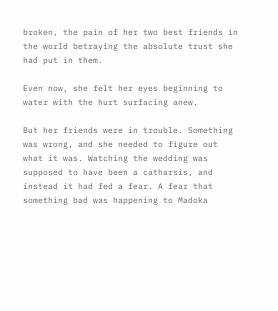broken, the pain of her two best friends in the world betraying the absolute trust she had put in them.

Even now, she felt her eyes beginning to water with the hurt surfacing anew.

But her friends were in trouble. Something was wrong, and she needed to figure out what it was. Watching the wedding was supposed to have been a catharsis, and instead it had fed a fear. A fear that something bad was happening to Madoka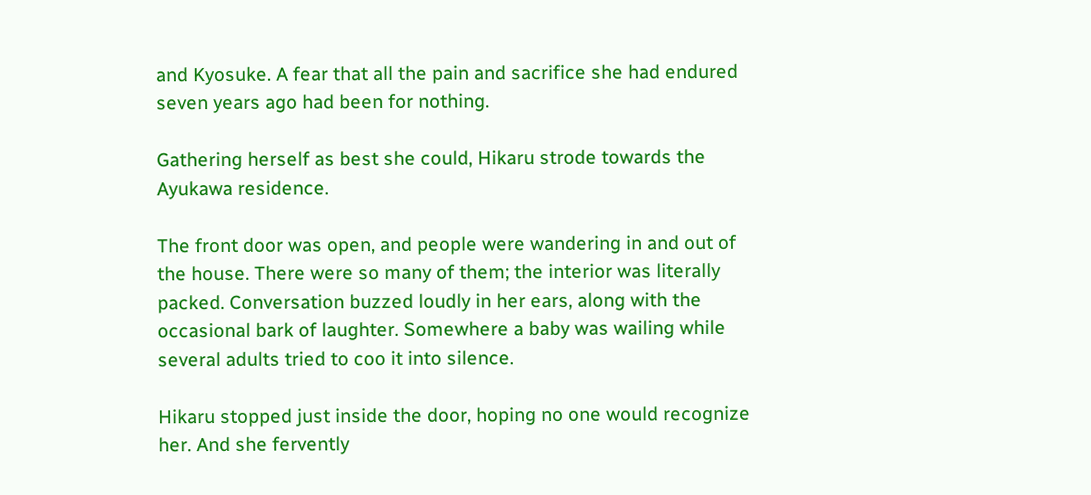and Kyosuke. A fear that all the pain and sacrifice she had endured seven years ago had been for nothing.

Gathering herself as best she could, Hikaru strode towards the Ayukawa residence.

The front door was open, and people were wandering in and out of the house. There were so many of them; the interior was literally packed. Conversation buzzed loudly in her ears, along with the occasional bark of laughter. Somewhere a baby was wailing while several adults tried to coo it into silence.

Hikaru stopped just inside the door, hoping no one would recognize her. And she fervently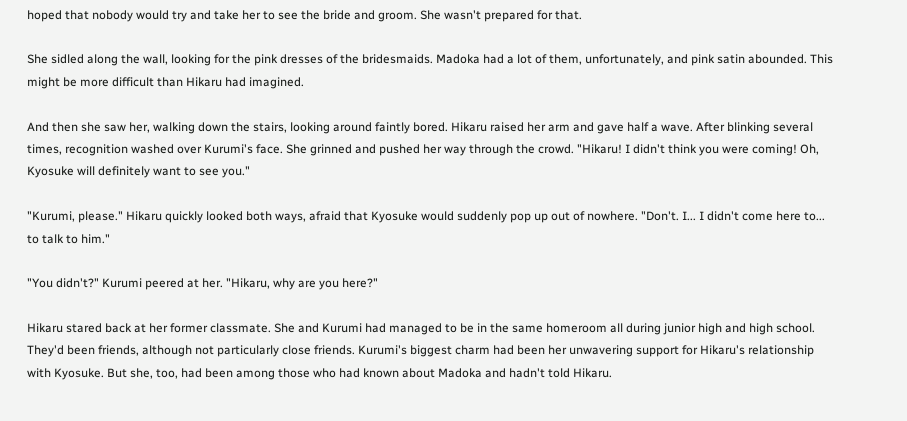hoped that nobody would try and take her to see the bride and groom. She wasn't prepared for that.

She sidled along the wall, looking for the pink dresses of the bridesmaids. Madoka had a lot of them, unfortunately, and pink satin abounded. This might be more difficult than Hikaru had imagined.

And then she saw her, walking down the stairs, looking around faintly bored. Hikaru raised her arm and gave half a wave. After blinking several times, recognition washed over Kurumi's face. She grinned and pushed her way through the crowd. "Hikaru! I didn't think you were coming! Oh, Kyosuke will definitely want to see you."

"Kurumi, please." Hikaru quickly looked both ways, afraid that Kyosuke would suddenly pop up out of nowhere. "Don't. I... I didn't come here to... to talk to him."

"You didn't?" Kurumi peered at her. "Hikaru, why are you here?"

Hikaru stared back at her former classmate. She and Kurumi had managed to be in the same homeroom all during junior high and high school. They'd been friends, although not particularly close friends. Kurumi's biggest charm had been her unwavering support for Hikaru's relationship with Kyosuke. But she, too, had been among those who had known about Madoka and hadn't told Hikaru.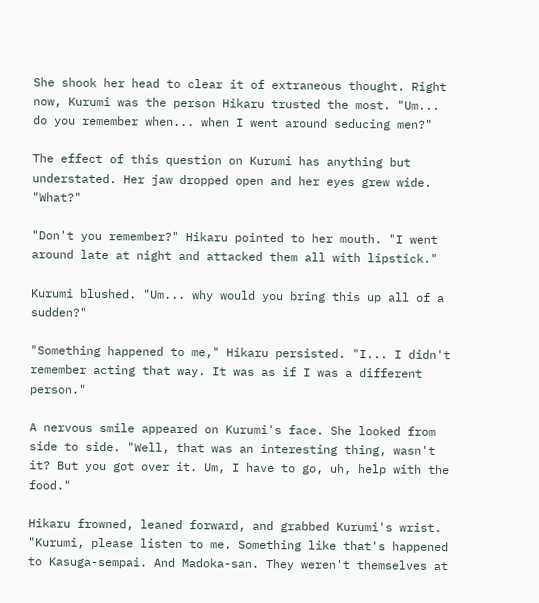She shook her head to clear it of extraneous thought. Right now, Kurumi was the person Hikaru trusted the most. "Um... do you remember when... when I went around seducing men?"

The effect of this question on Kurumi has anything but understated. Her jaw dropped open and her eyes grew wide. "What?"

"Don't you remember?" Hikaru pointed to her mouth. "I went around late at night and attacked them all with lipstick."

Kurumi blushed. "Um... why would you bring this up all of a sudden?"

"Something happened to me," Hikaru persisted. "I... I didn't remember acting that way. It was as if I was a different person."

A nervous smile appeared on Kurumi's face. She looked from side to side. "Well, that was an interesting thing, wasn't it? But you got over it. Um, I have to go, uh, help with the food."

Hikaru frowned, leaned forward, and grabbed Kurumi's wrist. "Kurumi, please listen to me. Something like that's happened to Kasuga-sempai. And Madoka-san. They weren't themselves at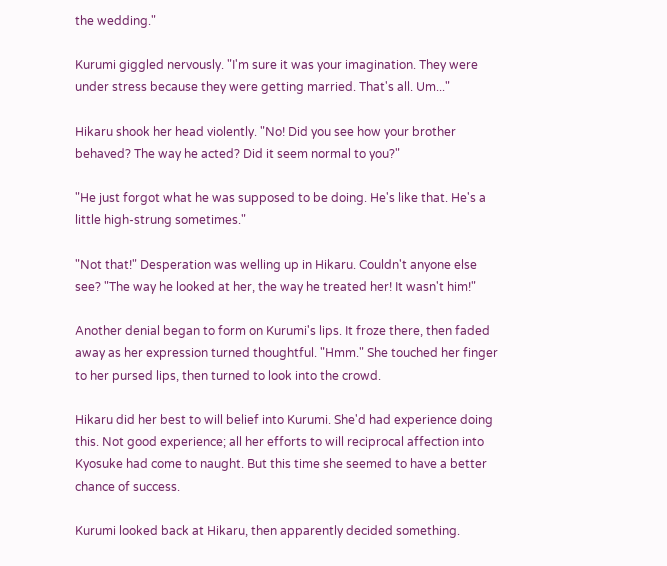the wedding."

Kurumi giggled nervously. "I'm sure it was your imagination. They were under stress because they were getting married. That's all. Um..."

Hikaru shook her head violently. "No! Did you see how your brother behaved? The way he acted? Did it seem normal to you?"

"He just forgot what he was supposed to be doing. He's like that. He's a little high-strung sometimes."

"Not that!" Desperation was welling up in Hikaru. Couldn't anyone else see? "The way he looked at her, the way he treated her! It wasn't him!"

Another denial began to form on Kurumi's lips. It froze there, then faded away as her expression turned thoughtful. "Hmm." She touched her finger to her pursed lips, then turned to look into the crowd.

Hikaru did her best to will belief into Kurumi. She'd had experience doing this. Not good experience; all her efforts to will reciprocal affection into Kyosuke had come to naught. But this time she seemed to have a better chance of success.

Kurumi looked back at Hikaru, then apparently decided something.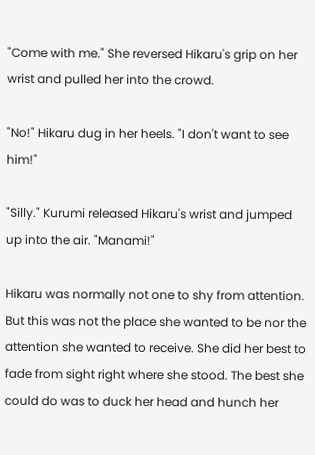"Come with me." She reversed Hikaru's grip on her wrist and pulled her into the crowd.

"No!" Hikaru dug in her heels. "I don't want to see him!"

"Silly." Kurumi released Hikaru's wrist and jumped up into the air. "Manami!"

Hikaru was normally not one to shy from attention. But this was not the place she wanted to be nor the attention she wanted to receive. She did her best to fade from sight right where she stood. The best she could do was to duck her head and hunch her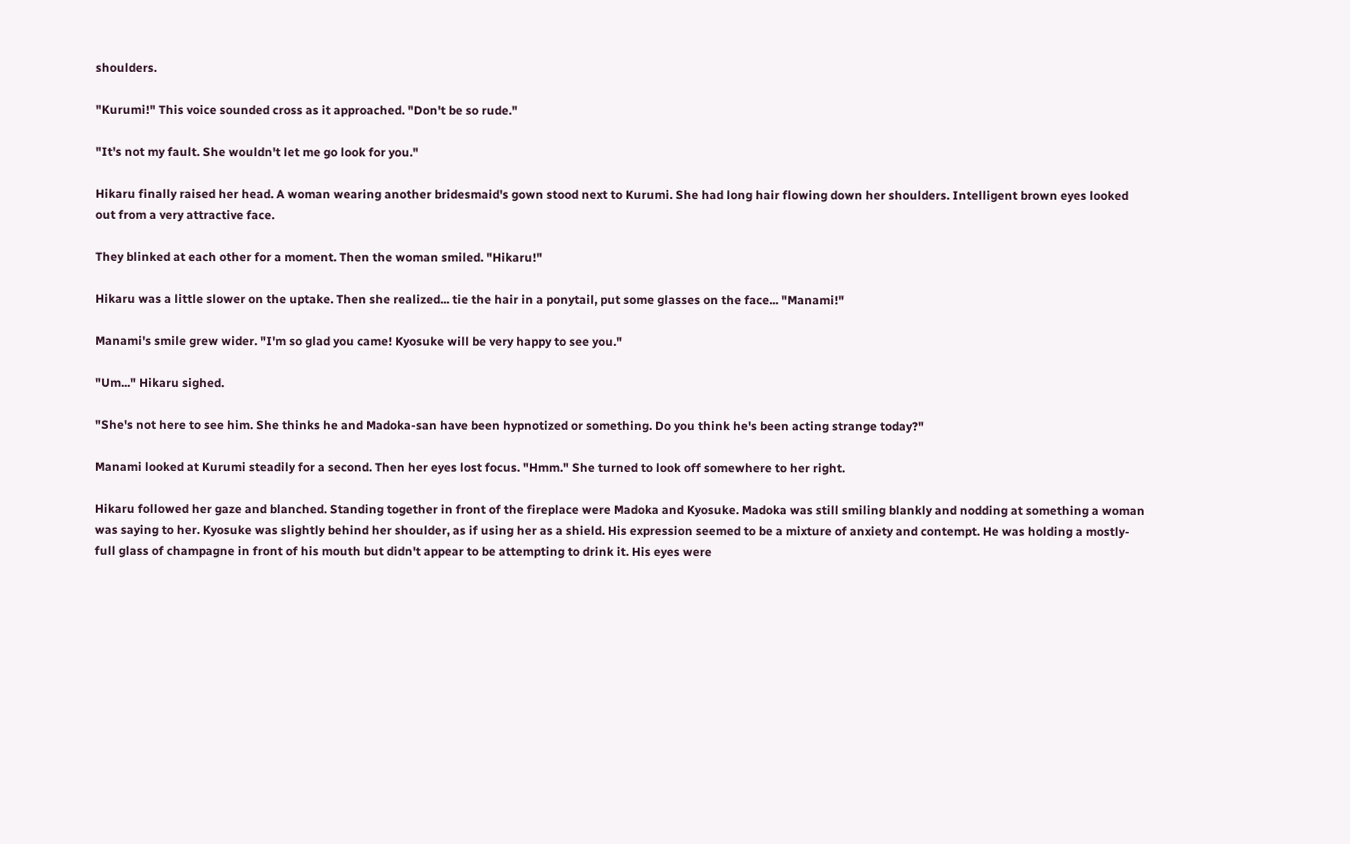shoulders.

"Kurumi!" This voice sounded cross as it approached. "Don't be so rude."

"It's not my fault. She wouldn't let me go look for you."

Hikaru finally raised her head. A woman wearing another bridesmaid's gown stood next to Kurumi. She had long hair flowing down her shoulders. Intelligent brown eyes looked out from a very attractive face.

They blinked at each other for a moment. Then the woman smiled. "Hikaru!"

Hikaru was a little slower on the uptake. Then she realized... tie the hair in a ponytail, put some glasses on the face... "Manami!"

Manami's smile grew wider. "I'm so glad you came! Kyosuke will be very happy to see you."

"Um..." Hikaru sighed.

"She's not here to see him. She thinks he and Madoka-san have been hypnotized or something. Do you think he's been acting strange today?"

Manami looked at Kurumi steadily for a second. Then her eyes lost focus. "Hmm." She turned to look off somewhere to her right.

Hikaru followed her gaze and blanched. Standing together in front of the fireplace were Madoka and Kyosuke. Madoka was still smiling blankly and nodding at something a woman was saying to her. Kyosuke was slightly behind her shoulder, as if using her as a shield. His expression seemed to be a mixture of anxiety and contempt. He was holding a mostly-full glass of champagne in front of his mouth but didn't appear to be attempting to drink it. His eyes were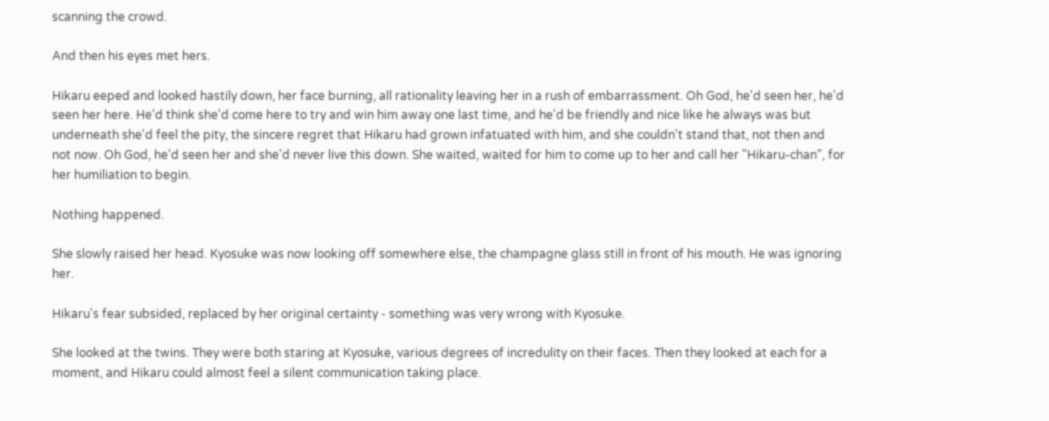scanning the crowd.

And then his eyes met hers.

Hikaru eeped and looked hastily down, her face burning, all rationality leaving her in a rush of embarrassment. Oh God, he'd seen her, he'd seen her here. He'd think she'd come here to try and win him away one last time, and he'd be friendly and nice like he always was but underneath she'd feel the pity, the sincere regret that Hikaru had grown infatuated with him, and she couldn't stand that, not then and not now. Oh God, he'd seen her and she'd never live this down. She waited, waited for him to come up to her and call her "Hikaru-chan", for her humiliation to begin.

Nothing happened.

She slowly raised her head. Kyosuke was now looking off somewhere else, the champagne glass still in front of his mouth. He was ignoring her.

Hikaru's fear subsided, replaced by her original certainty - something was very wrong with Kyosuke.

She looked at the twins. They were both staring at Kyosuke, various degrees of incredulity on their faces. Then they looked at each for a moment, and Hikaru could almost feel a silent communication taking place.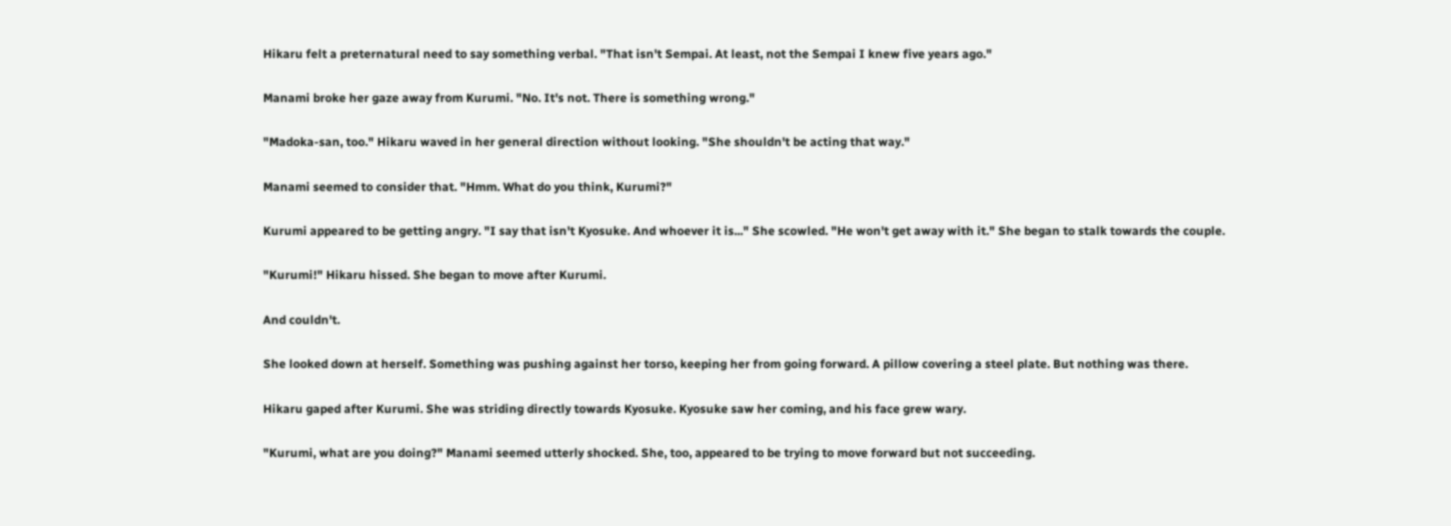Hikaru felt a preternatural need to say something verbal. "That isn't Sempai. At least, not the Sempai I knew five years ago."

Manami broke her gaze away from Kurumi. "No. It's not. There is something wrong."

"Madoka-san, too." Hikaru waved in her general direction without looking. "She shouldn't be acting that way."

Manami seemed to consider that. "Hmm. What do you think, Kurumi?"

Kurumi appeared to be getting angry. "I say that isn't Kyosuke. And whoever it is..." She scowled. "He won't get away with it." She began to stalk towards the couple.

"Kurumi!" Hikaru hissed. She began to move after Kurumi.

And couldn't.

She looked down at herself. Something was pushing against her torso, keeping her from going forward. A pillow covering a steel plate. But nothing was there.

Hikaru gaped after Kurumi. She was striding directly towards Kyosuke. Kyosuke saw her coming, and his face grew wary.

"Kurumi, what are you doing?" Manami seemed utterly shocked. She, too, appeared to be trying to move forward but not succeeding.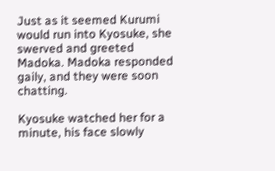Just as it seemed Kurumi would run into Kyosuke, she swerved and greeted Madoka. Madoka responded gaily, and they were soon chatting.

Kyosuke watched her for a minute, his face slowly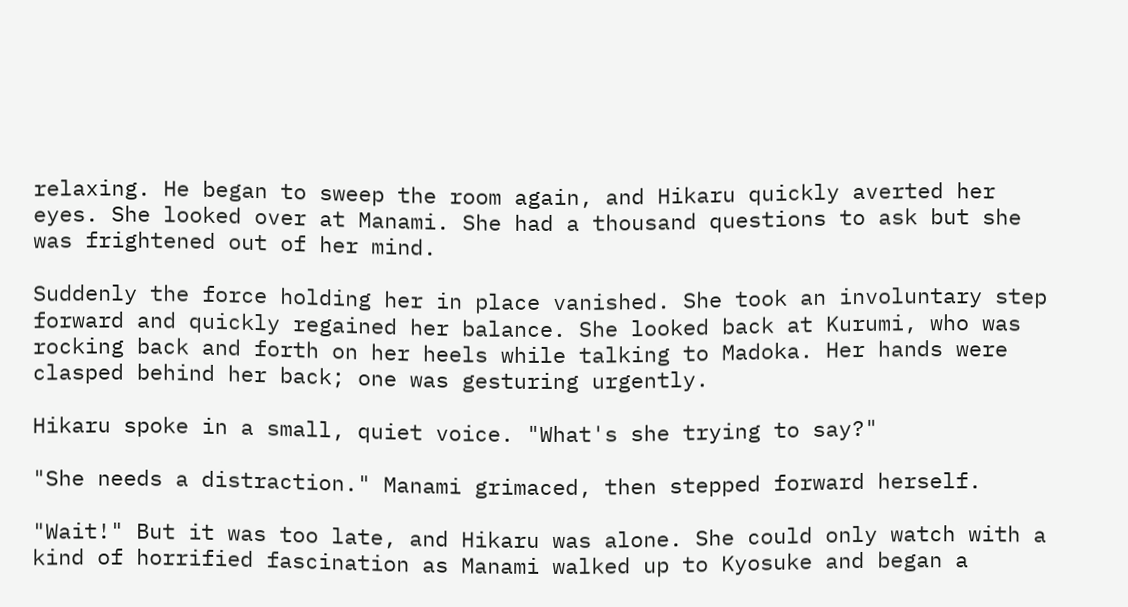relaxing. He began to sweep the room again, and Hikaru quickly averted her eyes. She looked over at Manami. She had a thousand questions to ask but she was frightened out of her mind.

Suddenly the force holding her in place vanished. She took an involuntary step forward and quickly regained her balance. She looked back at Kurumi, who was rocking back and forth on her heels while talking to Madoka. Her hands were clasped behind her back; one was gesturing urgently.

Hikaru spoke in a small, quiet voice. "What's she trying to say?"

"She needs a distraction." Manami grimaced, then stepped forward herself.

"Wait!" But it was too late, and Hikaru was alone. She could only watch with a kind of horrified fascination as Manami walked up to Kyosuke and began a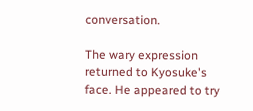conversation.

The wary expression returned to Kyosuke's face. He appeared to try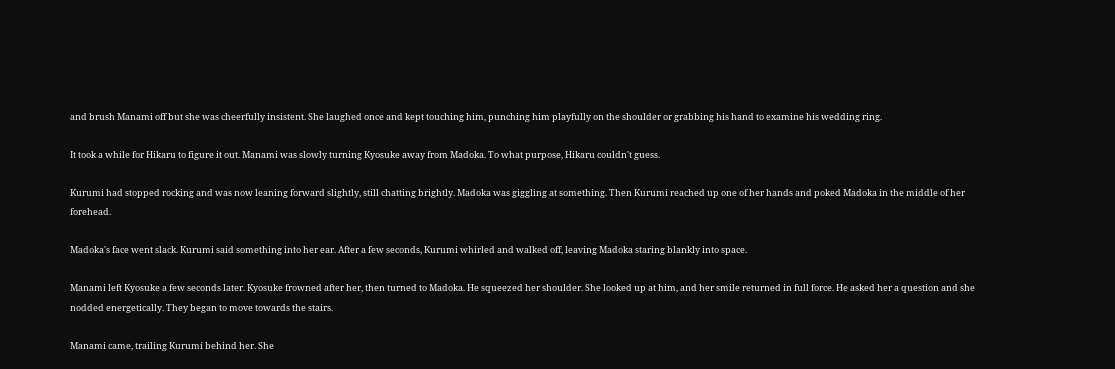and brush Manami off but she was cheerfully insistent. She laughed once and kept touching him, punching him playfully on the shoulder or grabbing his hand to examine his wedding ring.

It took a while for Hikaru to figure it out. Manami was slowly turning Kyosuke away from Madoka. To what purpose, Hikaru couldn't guess.

Kurumi had stopped rocking and was now leaning forward slightly, still chatting brightly. Madoka was giggling at something. Then Kurumi reached up one of her hands and poked Madoka in the middle of her forehead.

Madoka's face went slack. Kurumi said something into her ear. After a few seconds, Kurumi whirled and walked off, leaving Madoka staring blankly into space.

Manami left Kyosuke a few seconds later. Kyosuke frowned after her, then turned to Madoka. He squeezed her shoulder. She looked up at him, and her smile returned in full force. He asked her a question and she nodded energetically. They began to move towards the stairs.

Manami came, trailing Kurumi behind her. She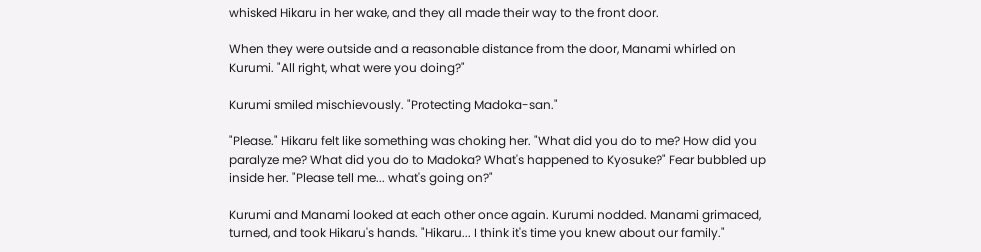whisked Hikaru in her wake, and they all made their way to the front door.

When they were outside and a reasonable distance from the door, Manami whirled on Kurumi. "All right, what were you doing?"

Kurumi smiled mischievously. "Protecting Madoka-san."

"Please." Hikaru felt like something was choking her. "What did you do to me? How did you paralyze me? What did you do to Madoka? What's happened to Kyosuke?" Fear bubbled up inside her. "Please tell me... what's going on?"

Kurumi and Manami looked at each other once again. Kurumi nodded. Manami grimaced, turned, and took Hikaru's hands. "Hikaru... I think it's time you knew about our family."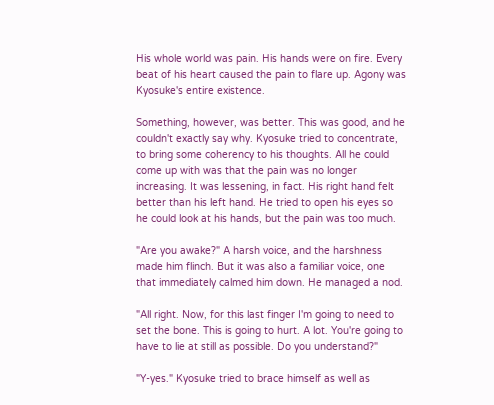His whole world was pain. His hands were on fire. Every beat of his heart caused the pain to flare up. Agony was Kyosuke's entire existence.

Something, however, was better. This was good, and he couldn't exactly say why. Kyosuke tried to concentrate, to bring some coherency to his thoughts. All he could come up with was that the pain was no longer increasing. It was lessening, in fact. His right hand felt better than his left hand. He tried to open his eyes so he could look at his hands, but the pain was too much.

"Are you awake?" A harsh voice, and the harshness made him flinch. But it was also a familiar voice, one that immediately calmed him down. He managed a nod.

"All right. Now, for this last finger I'm going to need to set the bone. This is going to hurt. A lot. You're going to have to lie at still as possible. Do you understand?"

"Y-yes." Kyosuke tried to brace himself as well as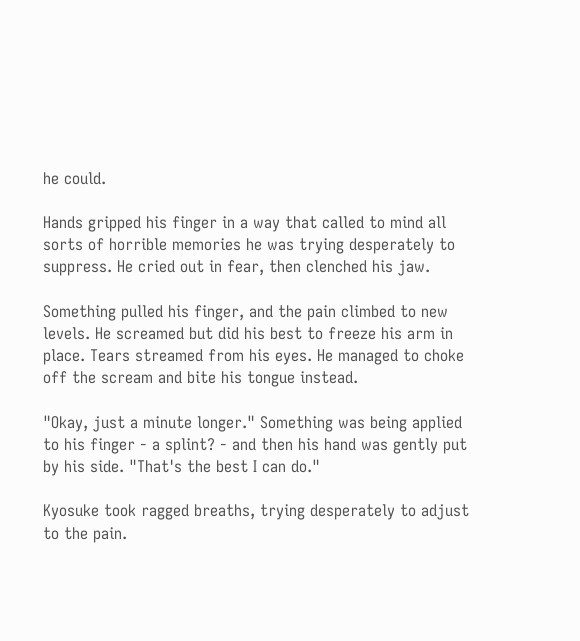he could.

Hands gripped his finger in a way that called to mind all sorts of horrible memories he was trying desperately to suppress. He cried out in fear, then clenched his jaw.

Something pulled his finger, and the pain climbed to new levels. He screamed but did his best to freeze his arm in place. Tears streamed from his eyes. He managed to choke off the scream and bite his tongue instead.

"Okay, just a minute longer." Something was being applied to his finger - a splint? - and then his hand was gently put by his side. "That's the best I can do."

Kyosuke took ragged breaths, trying desperately to adjust to the pain.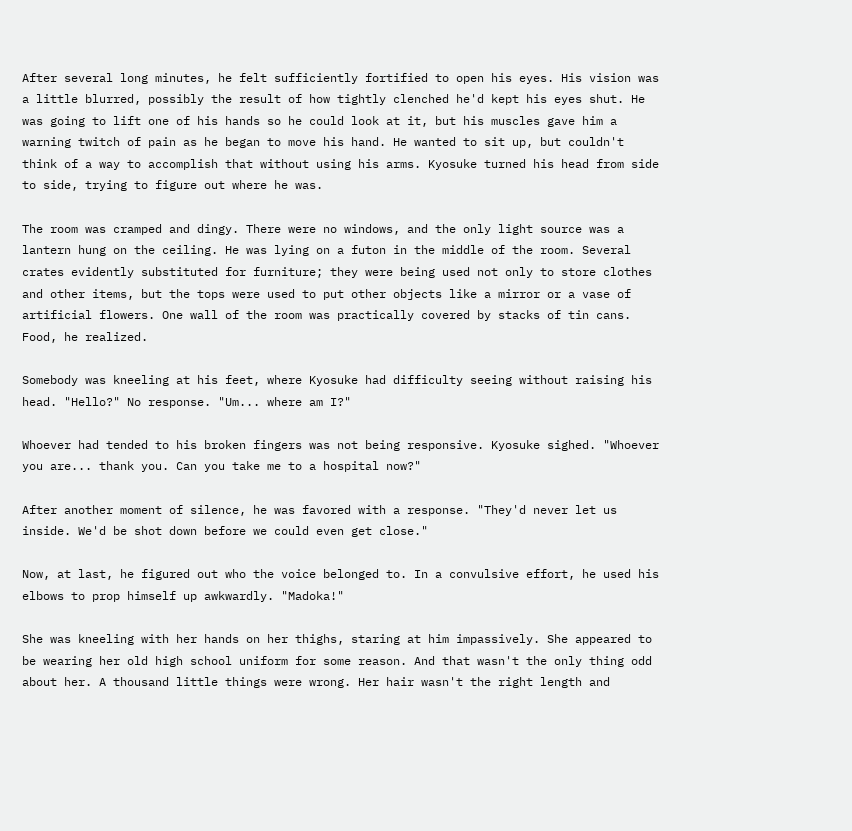After several long minutes, he felt sufficiently fortified to open his eyes. His vision was a little blurred, possibly the result of how tightly clenched he'd kept his eyes shut. He was going to lift one of his hands so he could look at it, but his muscles gave him a warning twitch of pain as he began to move his hand. He wanted to sit up, but couldn't think of a way to accomplish that without using his arms. Kyosuke turned his head from side to side, trying to figure out where he was.

The room was cramped and dingy. There were no windows, and the only light source was a lantern hung on the ceiling. He was lying on a futon in the middle of the room. Several crates evidently substituted for furniture; they were being used not only to store clothes and other items, but the tops were used to put other objects like a mirror or a vase of artificial flowers. One wall of the room was practically covered by stacks of tin cans. Food, he realized.

Somebody was kneeling at his feet, where Kyosuke had difficulty seeing without raising his head. "Hello?" No response. "Um... where am I?"

Whoever had tended to his broken fingers was not being responsive. Kyosuke sighed. "Whoever you are... thank you. Can you take me to a hospital now?"

After another moment of silence, he was favored with a response. "They'd never let us inside. We'd be shot down before we could even get close."

Now, at last, he figured out who the voice belonged to. In a convulsive effort, he used his elbows to prop himself up awkwardly. "Madoka!"

She was kneeling with her hands on her thighs, staring at him impassively. She appeared to be wearing her old high school uniform for some reason. And that wasn't the only thing odd about her. A thousand little things were wrong. Her hair wasn't the right length and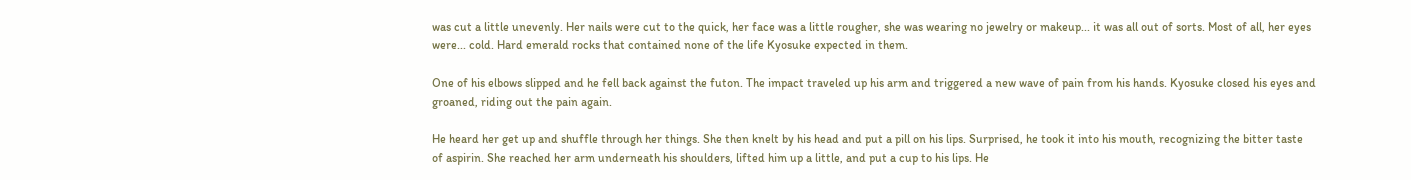was cut a little unevenly. Her nails were cut to the quick, her face was a little rougher, she was wearing no jewelry or makeup... it was all out of sorts. Most of all, her eyes were... cold. Hard emerald rocks that contained none of the life Kyosuke expected in them.

One of his elbows slipped and he fell back against the futon. The impact traveled up his arm and triggered a new wave of pain from his hands. Kyosuke closed his eyes and groaned, riding out the pain again.

He heard her get up and shuffle through her things. She then knelt by his head and put a pill on his lips. Surprised, he took it into his mouth, recognizing the bitter taste of aspirin. She reached her arm underneath his shoulders, lifted him up a little, and put a cup to his lips. He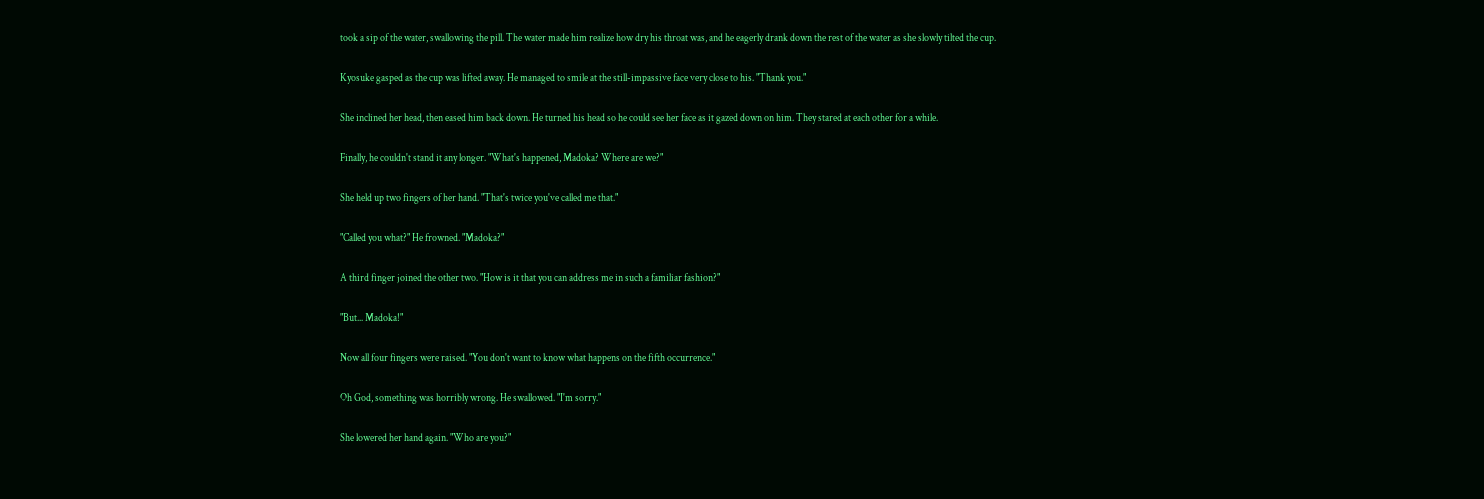took a sip of the water, swallowing the pill. The water made him realize how dry his throat was, and he eagerly drank down the rest of the water as she slowly tilted the cup.

Kyosuke gasped as the cup was lifted away. He managed to smile at the still-impassive face very close to his. "Thank you."

She inclined her head, then eased him back down. He turned his head so he could see her face as it gazed down on him. They stared at each other for a while.

Finally, he couldn't stand it any longer. "What's happened, Madoka? Where are we?"

She held up two fingers of her hand. "That's twice you've called me that."

"Called you what?" He frowned. "Madoka?"

A third finger joined the other two. "How is it that you can address me in such a familiar fashion?"

"But... Madoka!"

Now all four fingers were raised. "You don't want to know what happens on the fifth occurrence."

Oh God, something was horribly wrong. He swallowed. "I'm sorry."

She lowered her hand again. "Who are you?"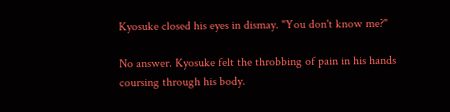Kyosuke closed his eyes in dismay. "You don't know me?"

No answer. Kyosuke felt the throbbing of pain in his hands coursing through his body.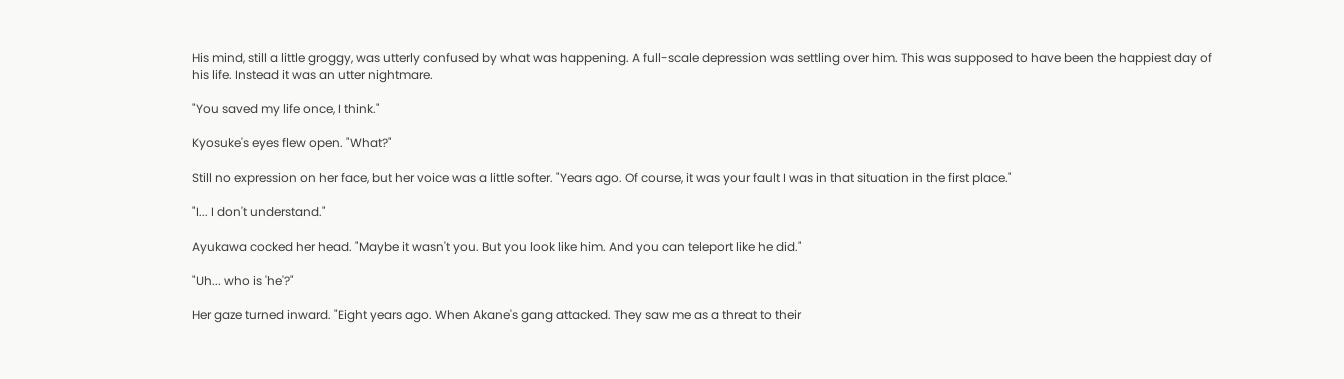His mind, still a little groggy, was utterly confused by what was happening. A full-scale depression was settling over him. This was supposed to have been the happiest day of his life. Instead it was an utter nightmare.

"You saved my life once, I think."

Kyosuke's eyes flew open. "What?"

Still no expression on her face, but her voice was a little softer. "Years ago. Of course, it was your fault I was in that situation in the first place."

"I... I don't understand."

Ayukawa cocked her head. "Maybe it wasn't you. But you look like him. And you can teleport like he did."

"Uh... who is 'he'?"

Her gaze turned inward. "Eight years ago. When Akane's gang attacked. They saw me as a threat to their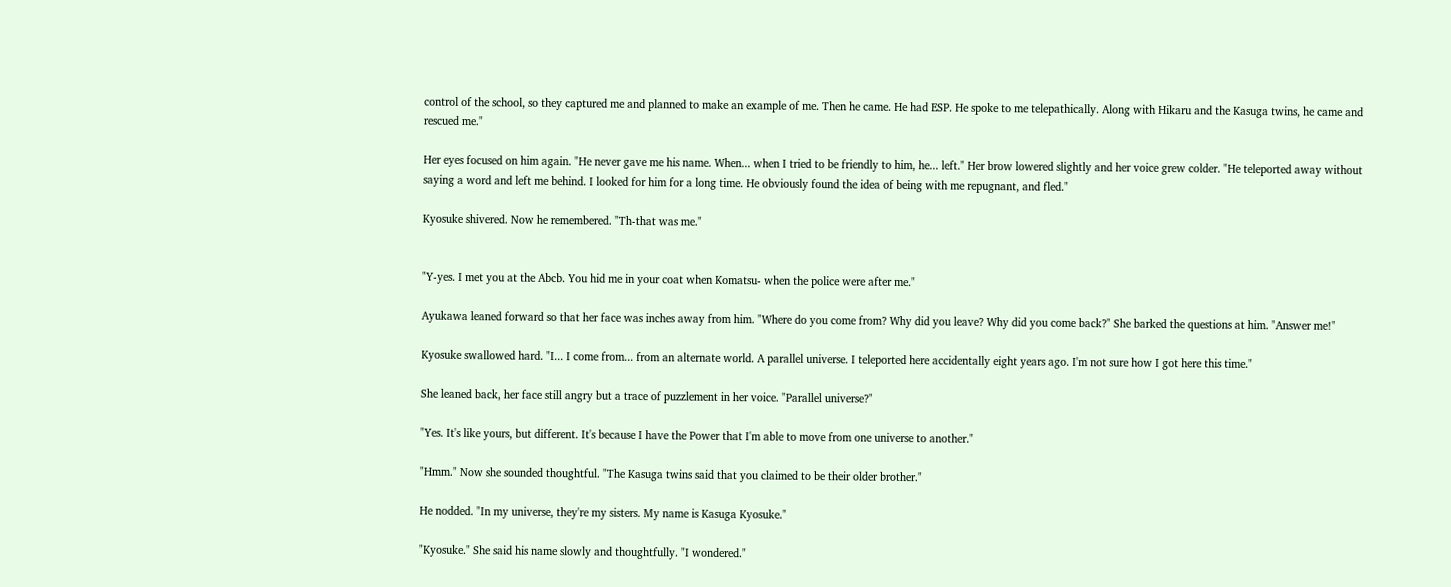control of the school, so they captured me and planned to make an example of me. Then he came. He had ESP. He spoke to me telepathically. Along with Hikaru and the Kasuga twins, he came and rescued me."

Her eyes focused on him again. "He never gave me his name. When... when I tried to be friendly to him, he... left." Her brow lowered slightly and her voice grew colder. "He teleported away without saying a word and left me behind. I looked for him for a long time. He obviously found the idea of being with me repugnant, and fled."

Kyosuke shivered. Now he remembered. "Th-that was me."


"Y-yes. I met you at the Abcb. You hid me in your coat when Komatsu- when the police were after me."

Ayukawa leaned forward so that her face was inches away from him. "Where do you come from? Why did you leave? Why did you come back?" She barked the questions at him. "Answer me!"

Kyosuke swallowed hard. "I... I come from... from an alternate world. A parallel universe. I teleported here accidentally eight years ago. I'm not sure how I got here this time."

She leaned back, her face still angry but a trace of puzzlement in her voice. "Parallel universe?"

"Yes. It's like yours, but different. It's because I have the Power that I'm able to move from one universe to another."

"Hmm." Now she sounded thoughtful. "The Kasuga twins said that you claimed to be their older brother."

He nodded. "In my universe, they're my sisters. My name is Kasuga Kyosuke."

"Kyosuke." She said his name slowly and thoughtfully. "I wondered."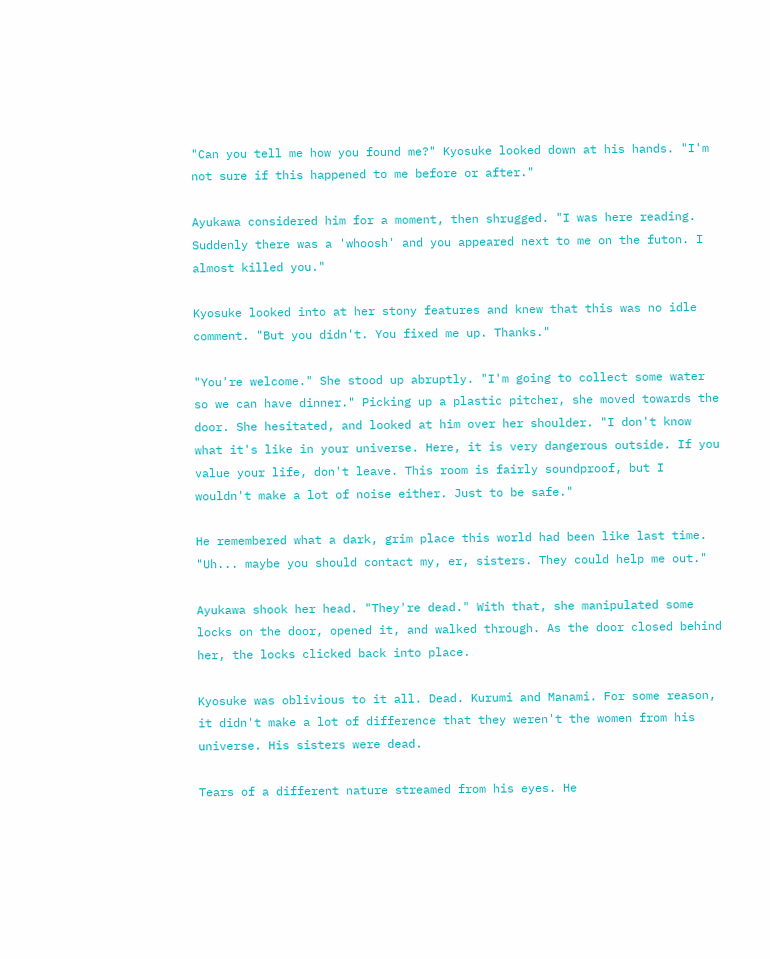"Can you tell me how you found me?" Kyosuke looked down at his hands. "I'm not sure if this happened to me before or after."

Ayukawa considered him for a moment, then shrugged. "I was here reading. Suddenly there was a 'whoosh' and you appeared next to me on the futon. I almost killed you."

Kyosuke looked into at her stony features and knew that this was no idle comment. "But you didn't. You fixed me up. Thanks."

"You're welcome." She stood up abruptly. "I'm going to collect some water so we can have dinner." Picking up a plastic pitcher, she moved towards the door. She hesitated, and looked at him over her shoulder. "I don't know what it's like in your universe. Here, it is very dangerous outside. If you value your life, don't leave. This room is fairly soundproof, but I wouldn't make a lot of noise either. Just to be safe."

He remembered what a dark, grim place this world had been like last time. "Uh... maybe you should contact my, er, sisters. They could help me out."

Ayukawa shook her head. "They're dead." With that, she manipulated some locks on the door, opened it, and walked through. As the door closed behind her, the locks clicked back into place.

Kyosuke was oblivious to it all. Dead. Kurumi and Manami. For some reason, it didn't make a lot of difference that they weren't the women from his universe. His sisters were dead.

Tears of a different nature streamed from his eyes. He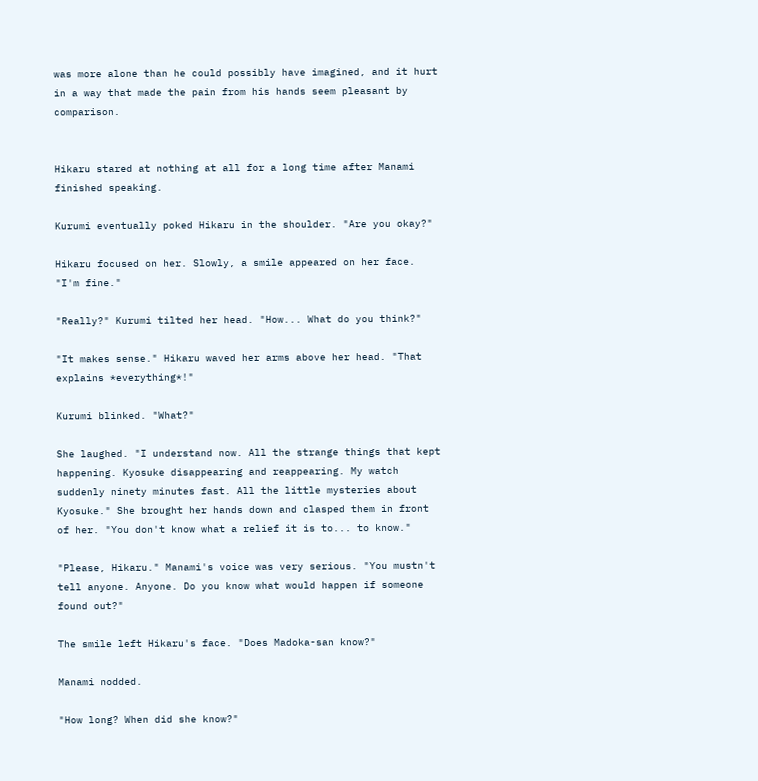was more alone than he could possibly have imagined, and it hurt in a way that made the pain from his hands seem pleasant by comparison.


Hikaru stared at nothing at all for a long time after Manami finished speaking.

Kurumi eventually poked Hikaru in the shoulder. "Are you okay?"

Hikaru focused on her. Slowly, a smile appeared on her face. "I'm fine."

"Really?" Kurumi tilted her head. "How... What do you think?"

"It makes sense." Hikaru waved her arms above her head. "That explains *everything*!"

Kurumi blinked. "What?"

She laughed. "I understand now. All the strange things that kept happening. Kyosuke disappearing and reappearing. My watch suddenly ninety minutes fast. All the little mysteries about Kyosuke." She brought her hands down and clasped them in front of her. "You don't know what a relief it is to... to know."

"Please, Hikaru." Manami's voice was very serious. "You mustn't tell anyone. Anyone. Do you know what would happen if someone found out?"

The smile left Hikaru's face. "Does Madoka-san know?"

Manami nodded.

"How long? When did she know?"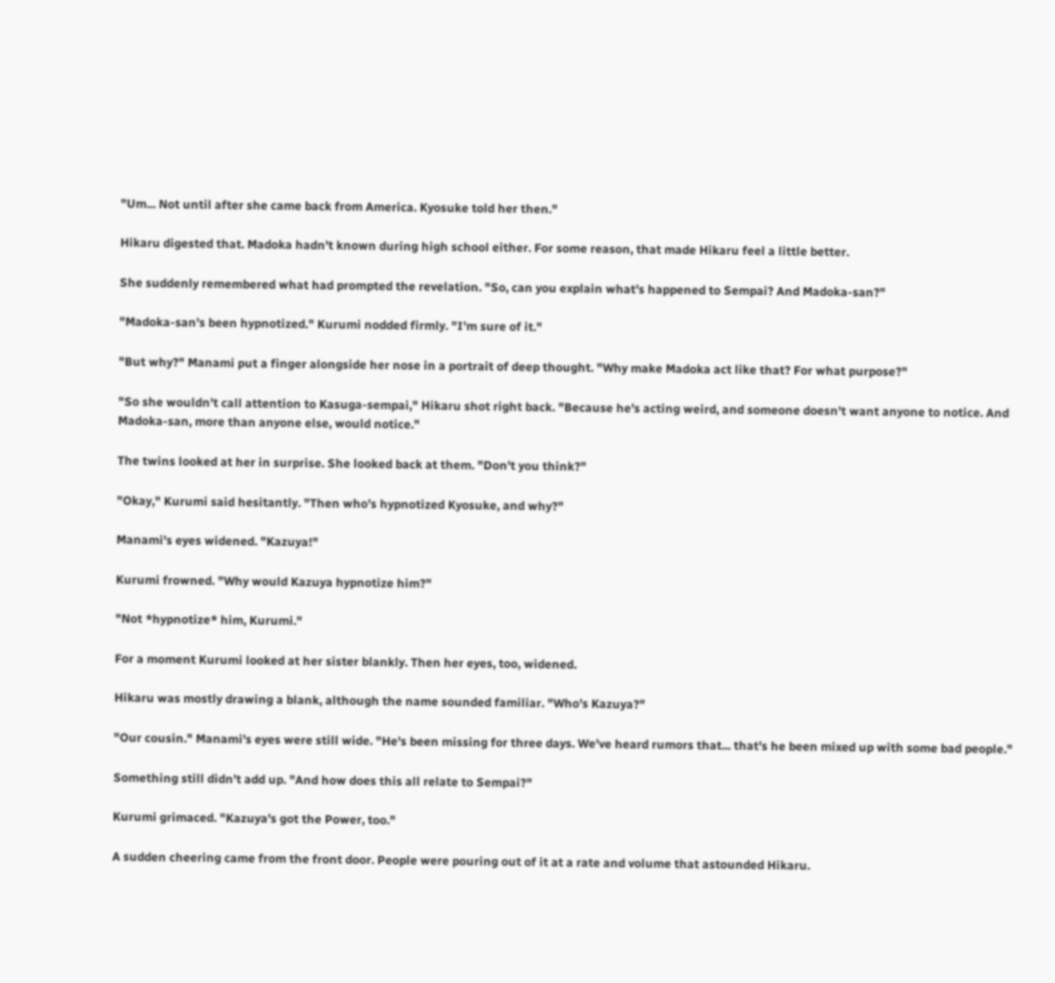"Um... Not until after she came back from America. Kyosuke told her then."

Hikaru digested that. Madoka hadn't known during high school either. For some reason, that made Hikaru feel a little better.

She suddenly remembered what had prompted the revelation. "So, can you explain what's happened to Sempai? And Madoka-san?"

"Madoka-san's been hypnotized." Kurumi nodded firmly. "I'm sure of it."

"But why?" Manami put a finger alongside her nose in a portrait of deep thought. "Why make Madoka act like that? For what purpose?"

"So she wouldn't call attention to Kasuga-sempai," Hikaru shot right back. "Because he's acting weird, and someone doesn't want anyone to notice. And Madoka-san, more than anyone else, would notice."

The twins looked at her in surprise. She looked back at them. "Don't you think?"

"Okay," Kurumi said hesitantly. "Then who's hypnotized Kyosuke, and why?"

Manami's eyes widened. "Kazuya!"

Kurumi frowned. "Why would Kazuya hypnotize him?"

"Not *hypnotize* him, Kurumi."

For a moment Kurumi looked at her sister blankly. Then her eyes, too, widened.

Hikaru was mostly drawing a blank, although the name sounded familiar. "Who's Kazuya?"

"Our cousin." Manami's eyes were still wide. "He's been missing for three days. We've heard rumors that... that's he been mixed up with some bad people."

Something still didn't add up. "And how does this all relate to Sempai?"

Kurumi grimaced. "Kazuya's got the Power, too."

A sudden cheering came from the front door. People were pouring out of it at a rate and volume that astounded Hikaru.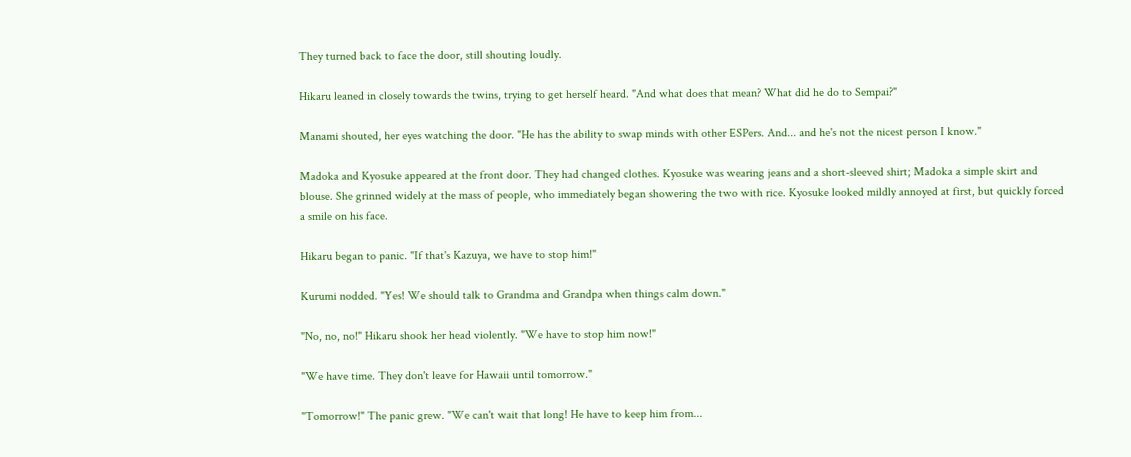They turned back to face the door, still shouting loudly.

Hikaru leaned in closely towards the twins, trying to get herself heard. "And what does that mean? What did he do to Sempai?"

Manami shouted, her eyes watching the door. "He has the ability to swap minds with other ESPers. And... and he's not the nicest person I know."

Madoka and Kyosuke appeared at the front door. They had changed clothes. Kyosuke was wearing jeans and a short-sleeved shirt; Madoka a simple skirt and blouse. She grinned widely at the mass of people, who immediately began showering the two with rice. Kyosuke looked mildly annoyed at first, but quickly forced a smile on his face.

Hikaru began to panic. "If that's Kazuya, we have to stop him!"

Kurumi nodded. "Yes! We should talk to Grandma and Grandpa when things calm down."

"No, no, no!" Hikaru shook her head violently. "We have to stop him now!"

"We have time. They don't leave for Hawaii until tomorrow."

"Tomorrow!" The panic grew. "We can't wait that long! He have to keep him from...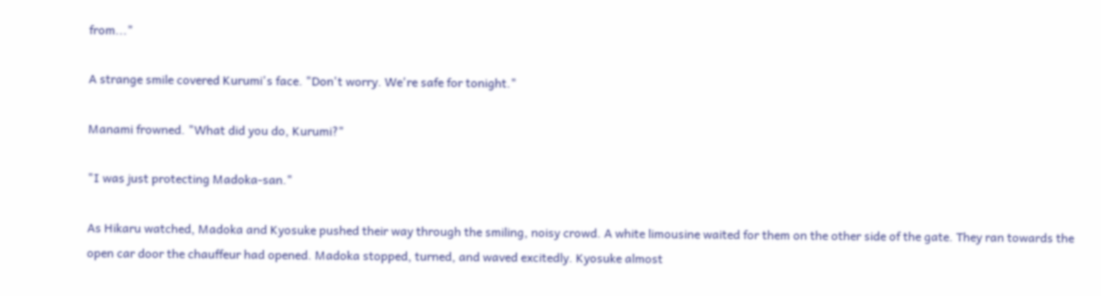from..."

A strange smile covered Kurumi's face. "Don't worry. We're safe for tonight."

Manami frowned. "What did you do, Kurumi?"

"I was just protecting Madoka-san."

As Hikaru watched, Madoka and Kyosuke pushed their way through the smiling, noisy crowd. A white limousine waited for them on the other side of the gate. They ran towards the open car door the chauffeur had opened. Madoka stopped, turned, and waved excitedly. Kyosuke almost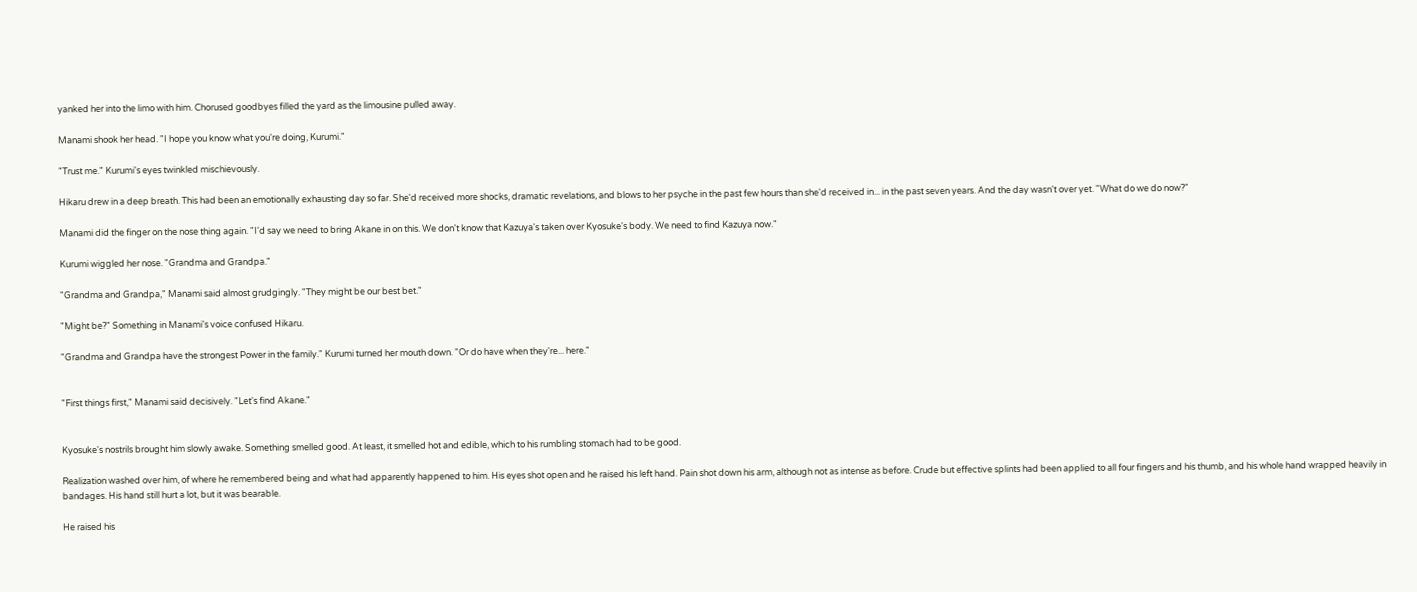yanked her into the limo with him. Chorused goodbyes filled the yard as the limousine pulled away.

Manami shook her head. "I hope you know what you're doing, Kurumi."

"Trust me." Kurumi's eyes twinkled mischievously.

Hikaru drew in a deep breath. This had been an emotionally exhausting day so far. She'd received more shocks, dramatic revelations, and blows to her psyche in the past few hours than she'd received in... in the past seven years. And the day wasn't over yet. "What do we do now?"

Manami did the finger on the nose thing again. "I'd say we need to bring Akane in on this. We don't know that Kazuya's taken over Kyosuke's body. We need to find Kazuya now."

Kurumi wiggled her nose. "Grandma and Grandpa."

"Grandma and Grandpa," Manami said almost grudgingly. "They might be our best bet."

"Might be?" Something in Manami's voice confused Hikaru.

"Grandma and Grandpa have the strongest Power in the family." Kurumi turned her mouth down. "Or do have when they're... here."


"First things first," Manami said decisively. "Let's find Akane."


Kyosuke's nostrils brought him slowly awake. Something smelled good. At least, it smelled hot and edible, which to his rumbling stomach had to be good.

Realization washed over him, of where he remembered being and what had apparently happened to him. His eyes shot open and he raised his left hand. Pain shot down his arm, although not as intense as before. Crude but effective splints had been applied to all four fingers and his thumb, and his whole hand wrapped heavily in bandages. His hand still hurt a lot, but it was bearable.

He raised his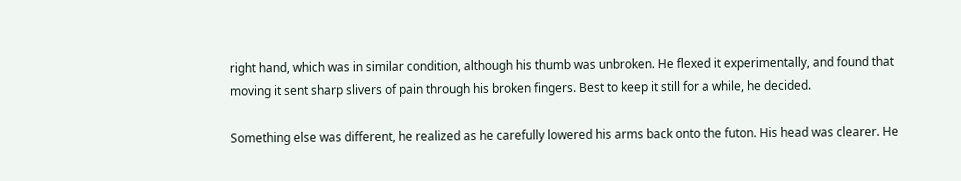right hand, which was in similar condition, although his thumb was unbroken. He flexed it experimentally, and found that moving it sent sharp slivers of pain through his broken fingers. Best to keep it still for a while, he decided.

Something else was different, he realized as he carefully lowered his arms back onto the futon. His head was clearer. He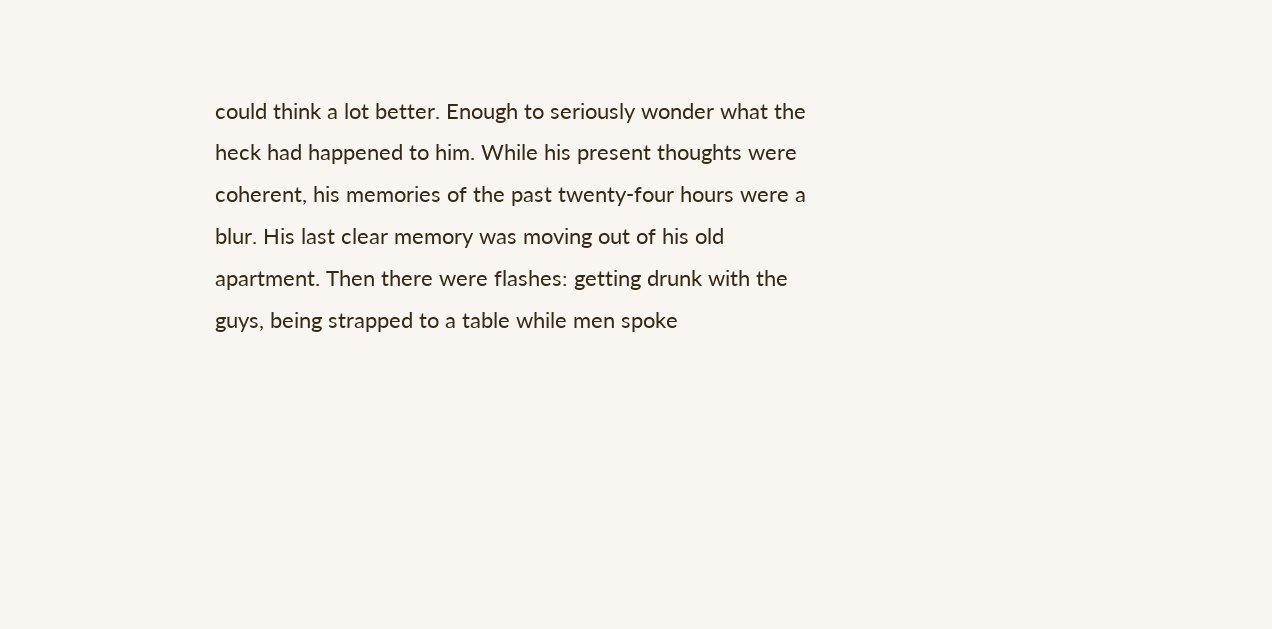could think a lot better. Enough to seriously wonder what the heck had happened to him. While his present thoughts were coherent, his memories of the past twenty-four hours were a blur. His last clear memory was moving out of his old apartment. Then there were flashes: getting drunk with the guys, being strapped to a table while men spoke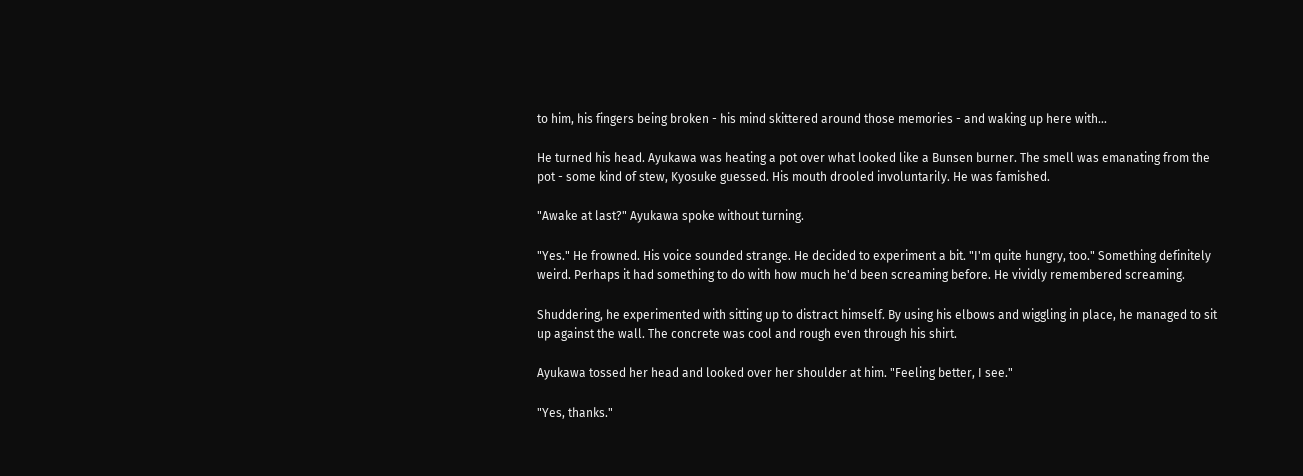to him, his fingers being broken - his mind skittered around those memories - and waking up here with...

He turned his head. Ayukawa was heating a pot over what looked like a Bunsen burner. The smell was emanating from the pot - some kind of stew, Kyosuke guessed. His mouth drooled involuntarily. He was famished.

"Awake at last?" Ayukawa spoke without turning.

"Yes." He frowned. His voice sounded strange. He decided to experiment a bit. "I'm quite hungry, too." Something definitely weird. Perhaps it had something to do with how much he'd been screaming before. He vividly remembered screaming.

Shuddering, he experimented with sitting up to distract himself. By using his elbows and wiggling in place, he managed to sit up against the wall. The concrete was cool and rough even through his shirt.

Ayukawa tossed her head and looked over her shoulder at him. "Feeling better, I see."

"Yes, thanks."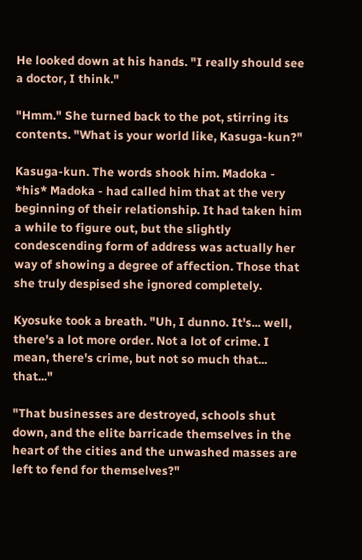He looked down at his hands. "I really should see a doctor, I think."

"Hmm." She turned back to the pot, stirring its contents. "What is your world like, Kasuga-kun?"

Kasuga-kun. The words shook him. Madoka - *his* Madoka - had called him that at the very beginning of their relationship. It had taken him a while to figure out, but the slightly condescending form of address was actually her way of showing a degree of affection. Those that she truly despised she ignored completely.

Kyosuke took a breath. "Uh, I dunno. It's... well, there's a lot more order. Not a lot of crime. I mean, there's crime, but not so much that... that..."

"That businesses are destroyed, schools shut down, and the elite barricade themselves in the heart of the cities and the unwashed masses are left to fend for themselves?"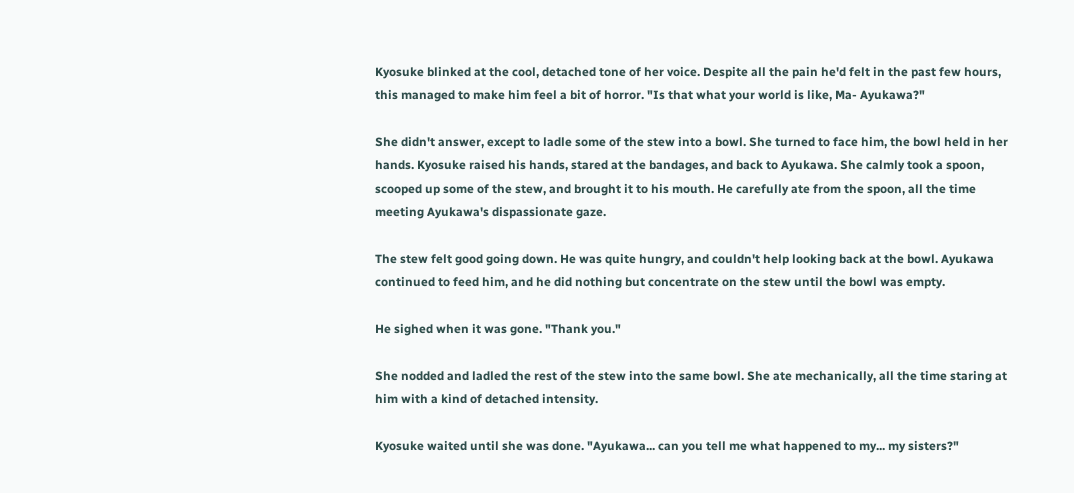Kyosuke blinked at the cool, detached tone of her voice. Despite all the pain he'd felt in the past few hours, this managed to make him feel a bit of horror. "Is that what your world is like, Ma- Ayukawa?"

She didn't answer, except to ladle some of the stew into a bowl. She turned to face him, the bowl held in her hands. Kyosuke raised his hands, stared at the bandages, and back to Ayukawa. She calmly took a spoon, scooped up some of the stew, and brought it to his mouth. He carefully ate from the spoon, all the time meeting Ayukawa's dispassionate gaze.

The stew felt good going down. He was quite hungry, and couldn't help looking back at the bowl. Ayukawa continued to feed him, and he did nothing but concentrate on the stew until the bowl was empty.

He sighed when it was gone. "Thank you."

She nodded and ladled the rest of the stew into the same bowl. She ate mechanically, all the time staring at him with a kind of detached intensity.

Kyosuke waited until she was done. "Ayukawa... can you tell me what happened to my... my sisters?"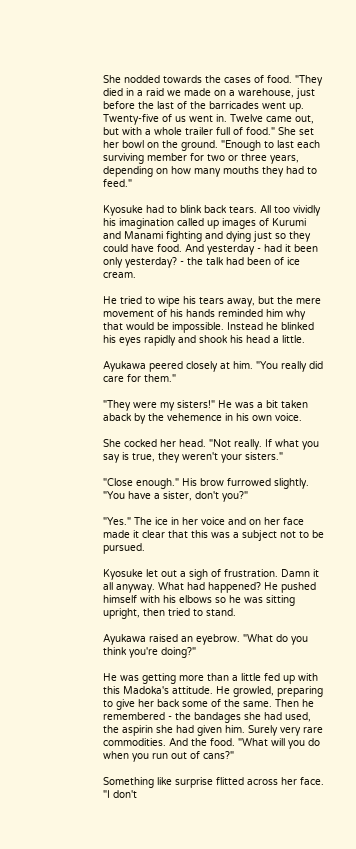She nodded towards the cases of food. "They died in a raid we made on a warehouse, just before the last of the barricades went up. Twenty-five of us went in. Twelve came out, but with a whole trailer full of food." She set her bowl on the ground. "Enough to last each surviving member for two or three years, depending on how many mouths they had to feed."

Kyosuke had to blink back tears. All too vividly his imagination called up images of Kurumi and Manami fighting and dying just so they could have food. And yesterday - had it been only yesterday? - the talk had been of ice cream.

He tried to wipe his tears away, but the mere movement of his hands reminded him why that would be impossible. Instead he blinked his eyes rapidly and shook his head a little.

Ayukawa peered closely at him. "You really did care for them."

"They were my sisters!" He was a bit taken aback by the vehemence in his own voice.

She cocked her head. "Not really. If what you say is true, they weren't your sisters."

"Close enough." His brow furrowed slightly. "You have a sister, don't you?"

"Yes." The ice in her voice and on her face made it clear that this was a subject not to be pursued.

Kyosuke let out a sigh of frustration. Damn it all anyway. What had happened? He pushed himself with his elbows so he was sitting upright, then tried to stand.

Ayukawa raised an eyebrow. "What do you think you're doing?"

He was getting more than a little fed up with this Madoka's attitude. He growled, preparing to give her back some of the same. Then he remembered - the bandages she had used, the aspirin she had given him. Surely very rare commodities. And the food. "What will you do when you run out of cans?"

Something like surprise flitted across her face. "I don't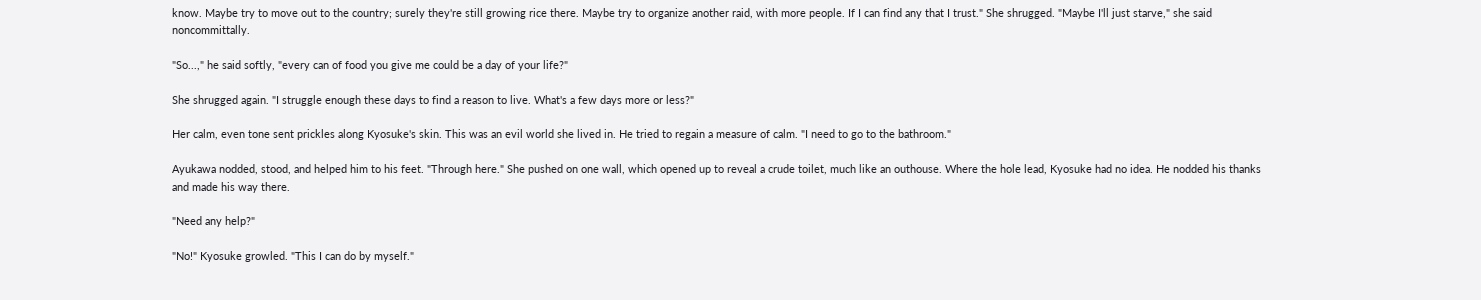know. Maybe try to move out to the country; surely they're still growing rice there. Maybe try to organize another raid, with more people. If I can find any that I trust." She shrugged. "Maybe I'll just starve," she said noncommittally.

"So...," he said softly, "every can of food you give me could be a day of your life?"

She shrugged again. "I struggle enough these days to find a reason to live. What's a few days more or less?"

Her calm, even tone sent prickles along Kyosuke's skin. This was an evil world she lived in. He tried to regain a measure of calm. "I need to go to the bathroom."

Ayukawa nodded, stood, and helped him to his feet. "Through here." She pushed on one wall, which opened up to reveal a crude toilet, much like an outhouse. Where the hole lead, Kyosuke had no idea. He nodded his thanks and made his way there.

"Need any help?"

"No!" Kyosuke growled. "This I can do by myself."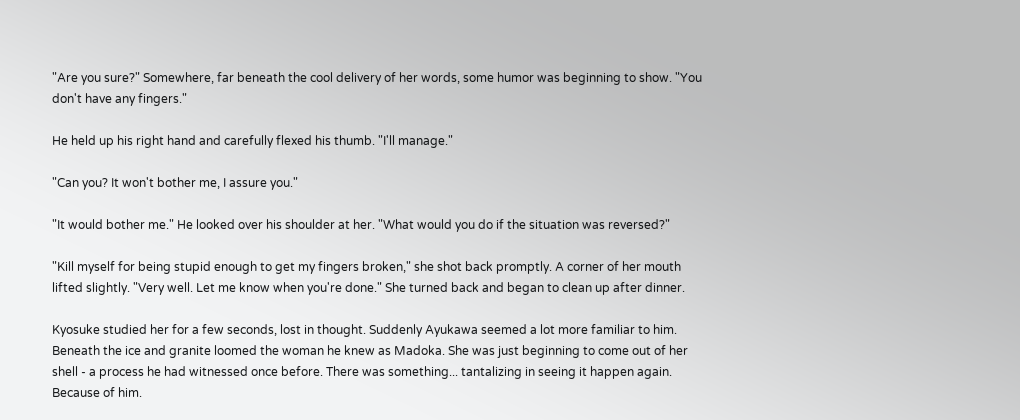"Are you sure?" Somewhere, far beneath the cool delivery of her words, some humor was beginning to show. "You don't have any fingers."

He held up his right hand and carefully flexed his thumb. "I'll manage."

"Can you? It won't bother me, I assure you."

"It would bother me." He looked over his shoulder at her. "What would you do if the situation was reversed?"

"Kill myself for being stupid enough to get my fingers broken," she shot back promptly. A corner of her mouth lifted slightly. "Very well. Let me know when you're done." She turned back and began to clean up after dinner.

Kyosuke studied her for a few seconds, lost in thought. Suddenly Ayukawa seemed a lot more familiar to him. Beneath the ice and granite loomed the woman he knew as Madoka. She was just beginning to come out of her shell - a process he had witnessed once before. There was something... tantalizing in seeing it happen again. Because of him.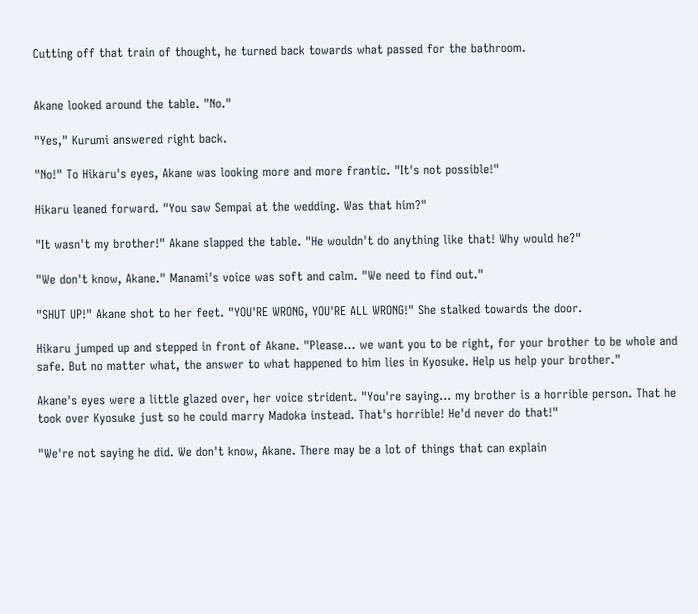Cutting off that train of thought, he turned back towards what passed for the bathroom.


Akane looked around the table. "No."

"Yes," Kurumi answered right back.

"No!" To Hikaru's eyes, Akane was looking more and more frantic. "It's not possible!"

Hikaru leaned forward. "You saw Sempai at the wedding. Was that him?"

"It wasn't my brother!" Akane slapped the table. "He wouldn't do anything like that! Why would he?"

"We don't know, Akane." Manami's voice was soft and calm. "We need to find out."

"SHUT UP!" Akane shot to her feet. "YOU'RE WRONG, YOU'RE ALL WRONG!" She stalked towards the door.

Hikaru jumped up and stepped in front of Akane. "Please... we want you to be right, for your brother to be whole and safe. But no matter what, the answer to what happened to him lies in Kyosuke. Help us help your brother."

Akane's eyes were a little glazed over, her voice strident. "You're saying... my brother is a horrible person. That he took over Kyosuke just so he could marry Madoka instead. That's horrible! He'd never do that!"

"We're not saying he did. We don't know, Akane. There may be a lot of things that can explain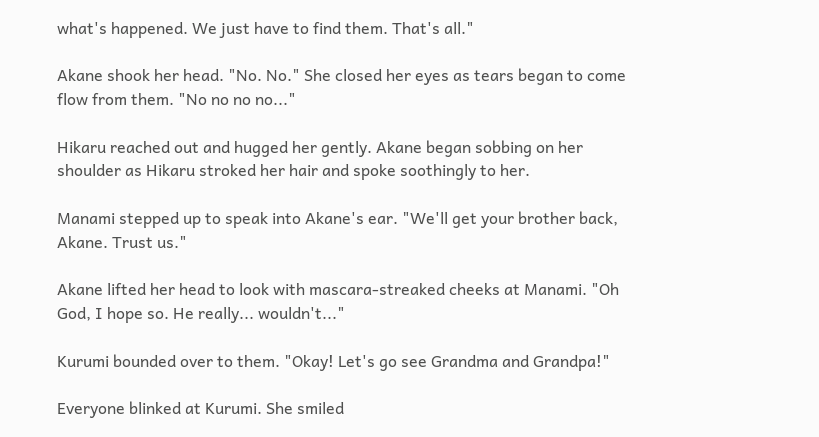what's happened. We just have to find them. That's all."

Akane shook her head. "No. No." She closed her eyes as tears began to come flow from them. "No no no no..."

Hikaru reached out and hugged her gently. Akane began sobbing on her shoulder as Hikaru stroked her hair and spoke soothingly to her.

Manami stepped up to speak into Akane's ear. "We'll get your brother back, Akane. Trust us."

Akane lifted her head to look with mascara-streaked cheeks at Manami. "Oh God, I hope so. He really... wouldn't..."

Kurumi bounded over to them. "Okay! Let's go see Grandma and Grandpa!"

Everyone blinked at Kurumi. She smiled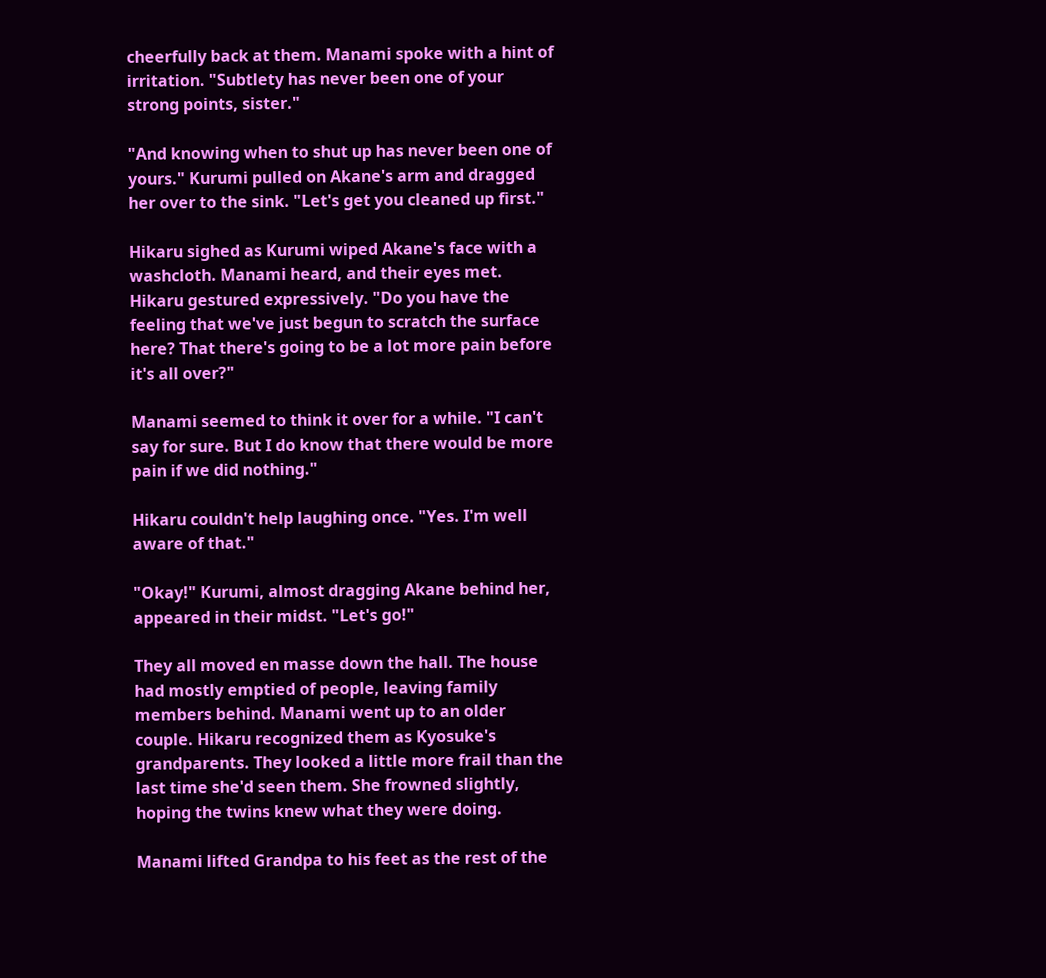cheerfully back at them. Manami spoke with a hint of irritation. "Subtlety has never been one of your strong points, sister."

"And knowing when to shut up has never been one of yours." Kurumi pulled on Akane's arm and dragged her over to the sink. "Let's get you cleaned up first."

Hikaru sighed as Kurumi wiped Akane's face with a washcloth. Manami heard, and their eyes met. Hikaru gestured expressively. "Do you have the feeling that we've just begun to scratch the surface here? That there's going to be a lot more pain before it's all over?"

Manami seemed to think it over for a while. "I can't say for sure. But I do know that there would be more pain if we did nothing."

Hikaru couldn't help laughing once. "Yes. I'm well aware of that."

"Okay!" Kurumi, almost dragging Akane behind her, appeared in their midst. "Let's go!"

They all moved en masse down the hall. The house had mostly emptied of people, leaving family members behind. Manami went up to an older couple. Hikaru recognized them as Kyosuke's grandparents. They looked a little more frail than the last time she'd seen them. She frowned slightly, hoping the twins knew what they were doing.

Manami lifted Grandpa to his feet as the rest of the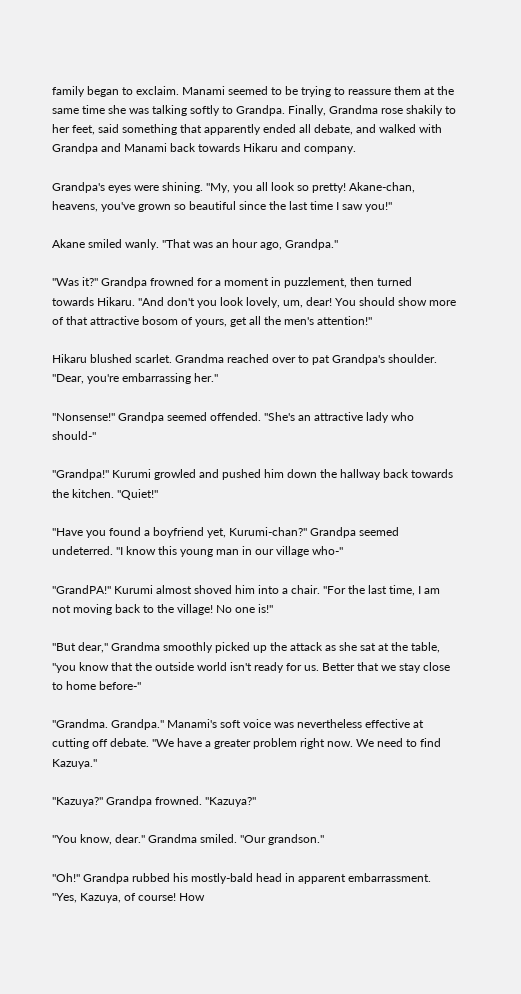family began to exclaim. Manami seemed to be trying to reassure them at the same time she was talking softly to Grandpa. Finally, Grandma rose shakily to her feet, said something that apparently ended all debate, and walked with Grandpa and Manami back towards Hikaru and company.

Grandpa's eyes were shining. "My, you all look so pretty! Akane-chan, heavens, you've grown so beautiful since the last time I saw you!"

Akane smiled wanly. "That was an hour ago, Grandpa."

"Was it?" Grandpa frowned for a moment in puzzlement, then turned towards Hikaru. "And don't you look lovely, um, dear! You should show more of that attractive bosom of yours, get all the men's attention!"

Hikaru blushed scarlet. Grandma reached over to pat Grandpa's shoulder. "Dear, you're embarrassing her."

"Nonsense!" Grandpa seemed offended. "She's an attractive lady who should-"

"Grandpa!" Kurumi growled and pushed him down the hallway back towards the kitchen. "Quiet!"

"Have you found a boyfriend yet, Kurumi-chan?" Grandpa seemed undeterred. "I know this young man in our village who-"

"GrandPA!" Kurumi almost shoved him into a chair. "For the last time, I am not moving back to the village! No one is!"

"But dear," Grandma smoothly picked up the attack as she sat at the table, "you know that the outside world isn't ready for us. Better that we stay close to home before-"

"Grandma. Grandpa." Manami's soft voice was nevertheless effective at cutting off debate. "We have a greater problem right now. We need to find Kazuya."

"Kazuya?" Grandpa frowned. "Kazuya?"

"You know, dear." Grandma smiled. "Our grandson."

"Oh!" Grandpa rubbed his mostly-bald head in apparent embarrassment. "Yes, Kazuya, of course! How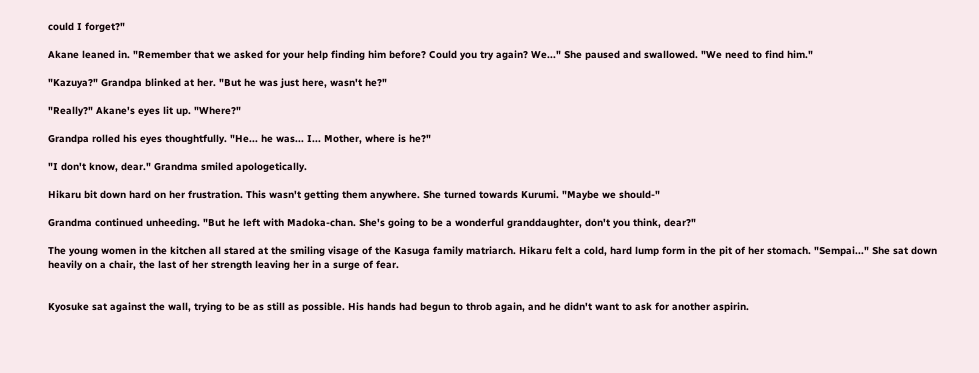could I forget?"

Akane leaned in. "Remember that we asked for your help finding him before? Could you try again? We..." She paused and swallowed. "We need to find him."

"Kazuya?" Grandpa blinked at her. "But he was just here, wasn't he?"

"Really?" Akane's eyes lit up. "Where?"

Grandpa rolled his eyes thoughtfully. "He... he was... I... Mother, where is he?"

"I don't know, dear." Grandma smiled apologetically.

Hikaru bit down hard on her frustration. This wasn't getting them anywhere. She turned towards Kurumi. "Maybe we should-"

Grandma continued unheeding. "But he left with Madoka-chan. She's going to be a wonderful granddaughter, don't you think, dear?"

The young women in the kitchen all stared at the smiling visage of the Kasuga family matriarch. Hikaru felt a cold, hard lump form in the pit of her stomach. "Sempai..." She sat down heavily on a chair, the last of her strength leaving her in a surge of fear.


Kyosuke sat against the wall, trying to be as still as possible. His hands had begun to throb again, and he didn't want to ask for another aspirin.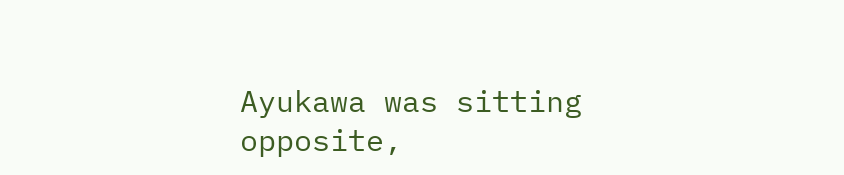Ayukawa was sitting opposite,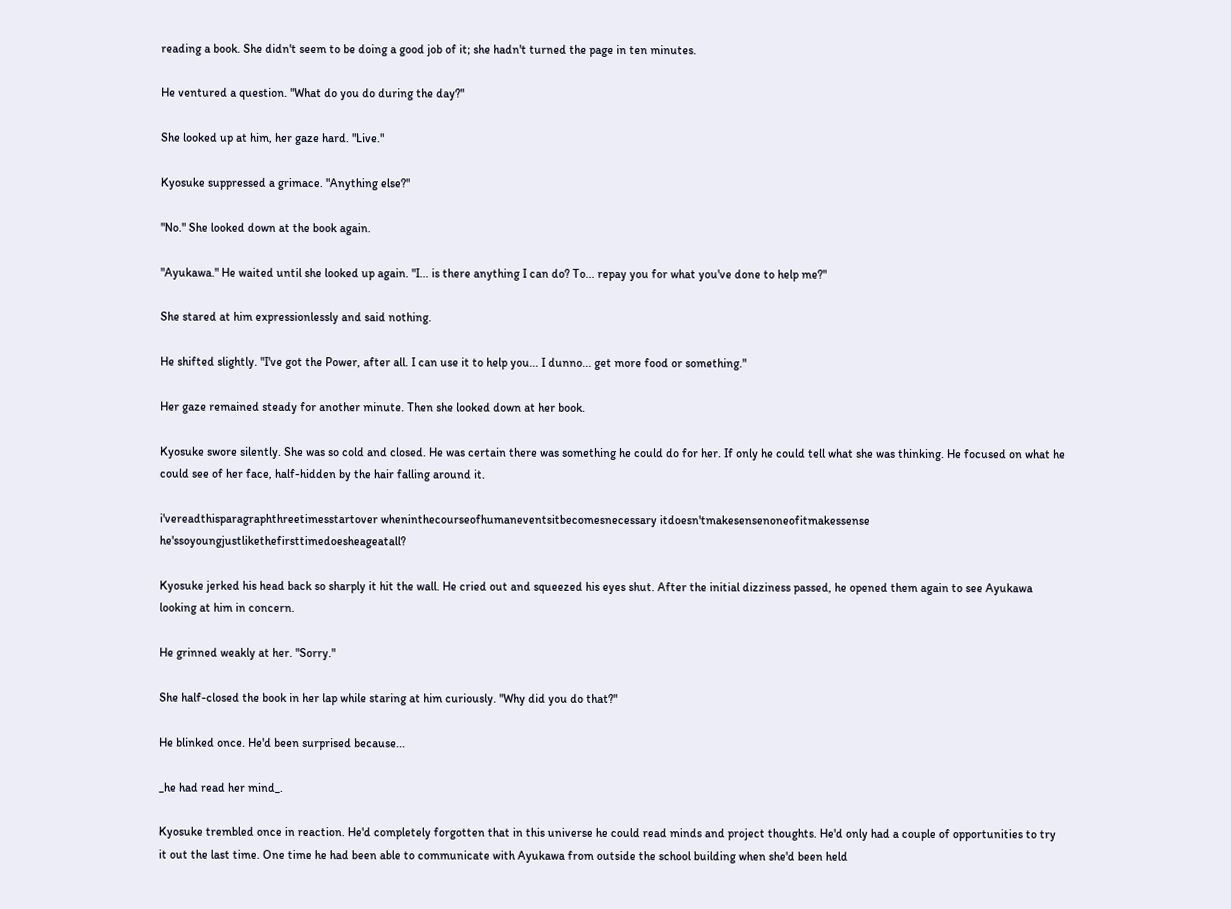reading a book. She didn't seem to be doing a good job of it; she hadn't turned the page in ten minutes.

He ventured a question. "What do you do during the day?"

She looked up at him, her gaze hard. "Live."

Kyosuke suppressed a grimace. "Anything else?"

"No." She looked down at the book again.

"Ayukawa." He waited until she looked up again. "I... is there anything I can do? To... repay you for what you've done to help me?"

She stared at him expressionlessly and said nothing.

He shifted slightly. "I've got the Power, after all. I can use it to help you... I dunno... get more food or something."

Her gaze remained steady for another minute. Then she looked down at her book.

Kyosuke swore silently. She was so cold and closed. He was certain there was something he could do for her. If only he could tell what she was thinking. He focused on what he could see of her face, half-hidden by the hair falling around it.

i'vereadthisparagraphthreetimesstartover wheninthecourseofhumaneventsitbecomesnecessary itdoesn'tmakesensenoneofitmakessense he'ssoyoungjustlikethefirsttimedoesheageatall?

Kyosuke jerked his head back so sharply it hit the wall. He cried out and squeezed his eyes shut. After the initial dizziness passed, he opened them again to see Ayukawa looking at him in concern.

He grinned weakly at her. "Sorry."

She half-closed the book in her lap while staring at him curiously. "Why did you do that?"

He blinked once. He'd been surprised because...

_he had read her mind_.

Kyosuke trembled once in reaction. He'd completely forgotten that in this universe he could read minds and project thoughts. He'd only had a couple of opportunities to try it out the last time. One time he had been able to communicate with Ayukawa from outside the school building when she'd been held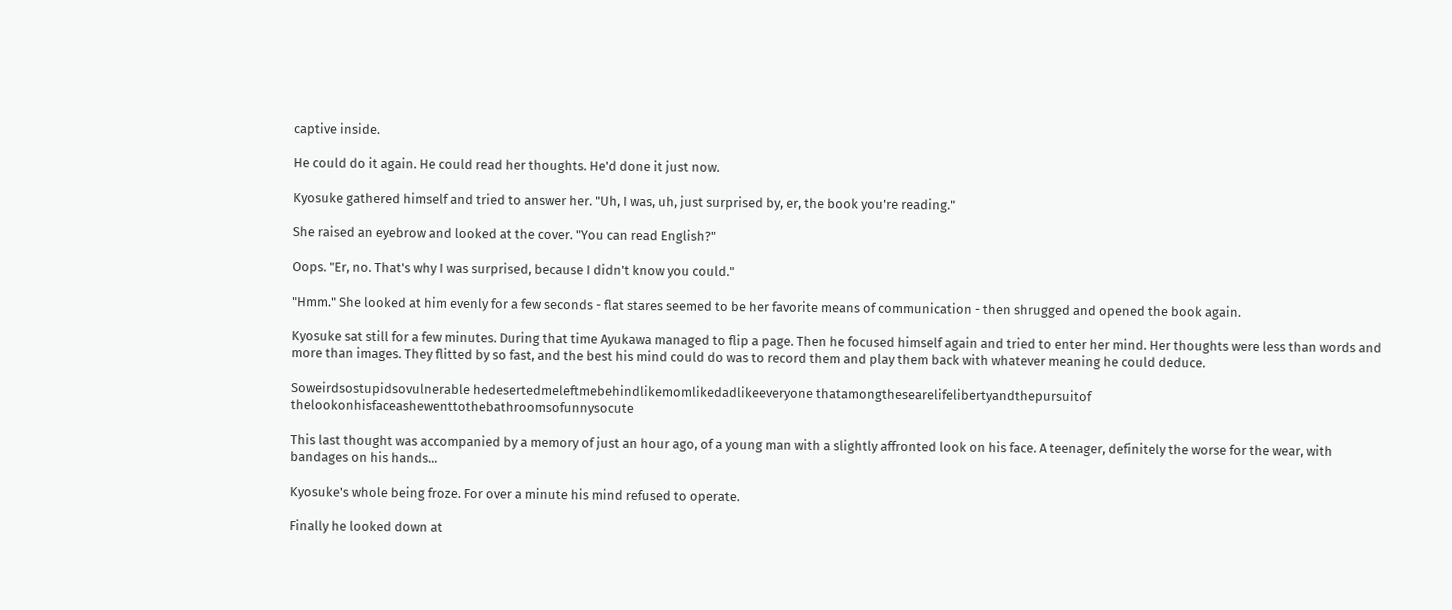captive inside.

He could do it again. He could read her thoughts. He'd done it just now.

Kyosuke gathered himself and tried to answer her. "Uh, I was, uh, just surprised by, er, the book you're reading."

She raised an eyebrow and looked at the cover. "You can read English?"

Oops. "Er, no. That's why I was surprised, because I didn't know you could."

"Hmm." She looked at him evenly for a few seconds - flat stares seemed to be her favorite means of communication - then shrugged and opened the book again.

Kyosuke sat still for a few minutes. During that time Ayukawa managed to flip a page. Then he focused himself again and tried to enter her mind. Her thoughts were less than words and more than images. They flitted by so fast, and the best his mind could do was to record them and play them back with whatever meaning he could deduce.

Soweirdsostupidsovulnerable hedesertedmeleftmebehindlikemomlikedadlikeeveryone thatamongthesearelifelibertyandthepursuitof thelookonhisfaceashewenttothebathroomsofunnysocute

This last thought was accompanied by a memory of just an hour ago, of a young man with a slightly affronted look on his face. A teenager, definitely the worse for the wear, with bandages on his hands...

Kyosuke's whole being froze. For over a minute his mind refused to operate.

Finally he looked down at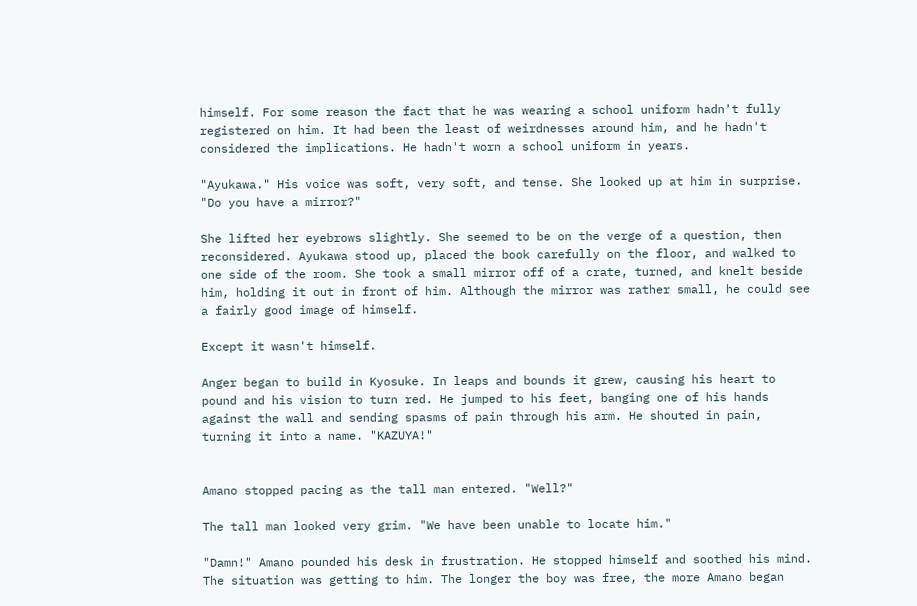himself. For some reason the fact that he was wearing a school uniform hadn't fully registered on him. It had been the least of weirdnesses around him, and he hadn't considered the implications. He hadn't worn a school uniform in years.

"Ayukawa." His voice was soft, very soft, and tense. She looked up at him in surprise. "Do you have a mirror?"

She lifted her eyebrows slightly. She seemed to be on the verge of a question, then reconsidered. Ayukawa stood up, placed the book carefully on the floor, and walked to one side of the room. She took a small mirror off of a crate, turned, and knelt beside him, holding it out in front of him. Although the mirror was rather small, he could see a fairly good image of himself.

Except it wasn't himself.

Anger began to build in Kyosuke. In leaps and bounds it grew, causing his heart to pound and his vision to turn red. He jumped to his feet, banging one of his hands against the wall and sending spasms of pain through his arm. He shouted in pain, turning it into a name. "KAZUYA!"


Amano stopped pacing as the tall man entered. "Well?"

The tall man looked very grim. "We have been unable to locate him."

"Damn!" Amano pounded his desk in frustration. He stopped himself and soothed his mind. The situation was getting to him. The longer the boy was free, the more Amano began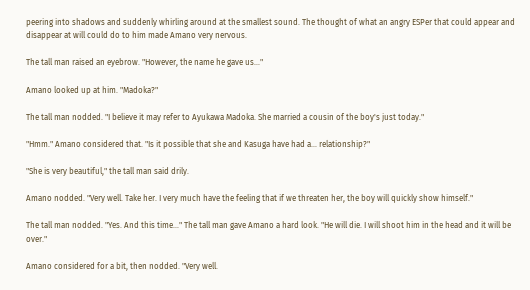peering into shadows and suddenly whirling around at the smallest sound. The thought of what an angry ESPer that could appear and disappear at will could do to him made Amano very nervous.

The tall man raised an eyebrow. "However, the name he gave us..."

Amano looked up at him. "Madoka?"

The tall man nodded. "I believe it may refer to Ayukawa Madoka. She married a cousin of the boy's just today."

"Hmm." Amano considered that. "Is it possible that she and Kasuga have had a... relationship?"

"She is very beautiful," the tall man said drily.

Amano nodded. "Very well. Take her. I very much have the feeling that if we threaten her, the boy will quickly show himself."

The tall man nodded. "Yes. And this time..." The tall man gave Amano a hard look. "He will die. I will shoot him in the head and it will be over."

Amano considered for a bit, then nodded. "Very well.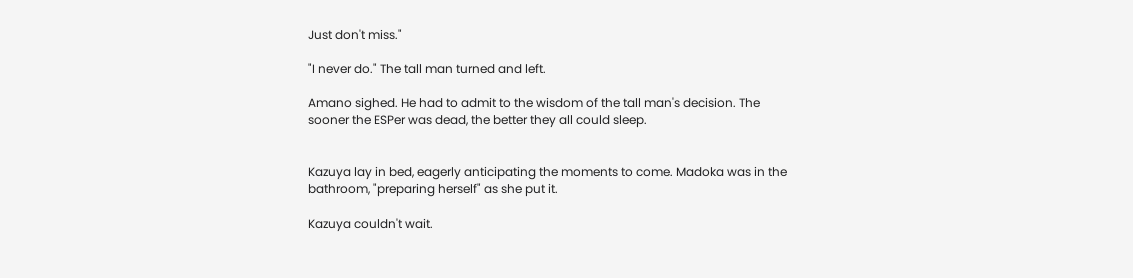Just don't miss."

"I never do." The tall man turned and left.

Amano sighed. He had to admit to the wisdom of the tall man's decision. The sooner the ESPer was dead, the better they all could sleep.


Kazuya lay in bed, eagerly anticipating the moments to come. Madoka was in the bathroom, "preparing herself" as she put it.

Kazuya couldn't wait.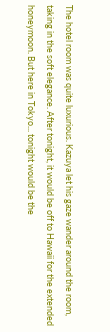The hotel room was quite luxurious. Kazuya let his gaze wander around the room, taking in the soft elegance. After tonight, it would be off to Hawaii for the extended honeymoon. But here in Tokyo... tonight would be the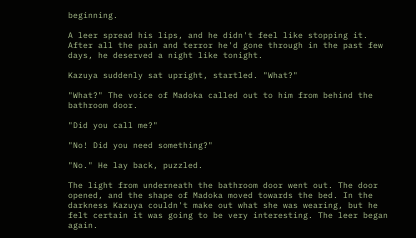beginning.

A leer spread his lips, and he didn't feel like stopping it. After all the pain and terror he'd gone through in the past few days, he deserved a night like tonight.

Kazuya suddenly sat upright, startled. "What?"

"What?" The voice of Madoka called out to him from behind the bathroom door.

"Did you call me?"

"No! Did you need something?"

"No." He lay back, puzzled.

The light from underneath the bathroom door went out. The door opened, and the shape of Madoka moved towards the bed. In the darkness Kazuya couldn't make out what she was wearing, but he felt certain it was going to be very interesting. The leer began again.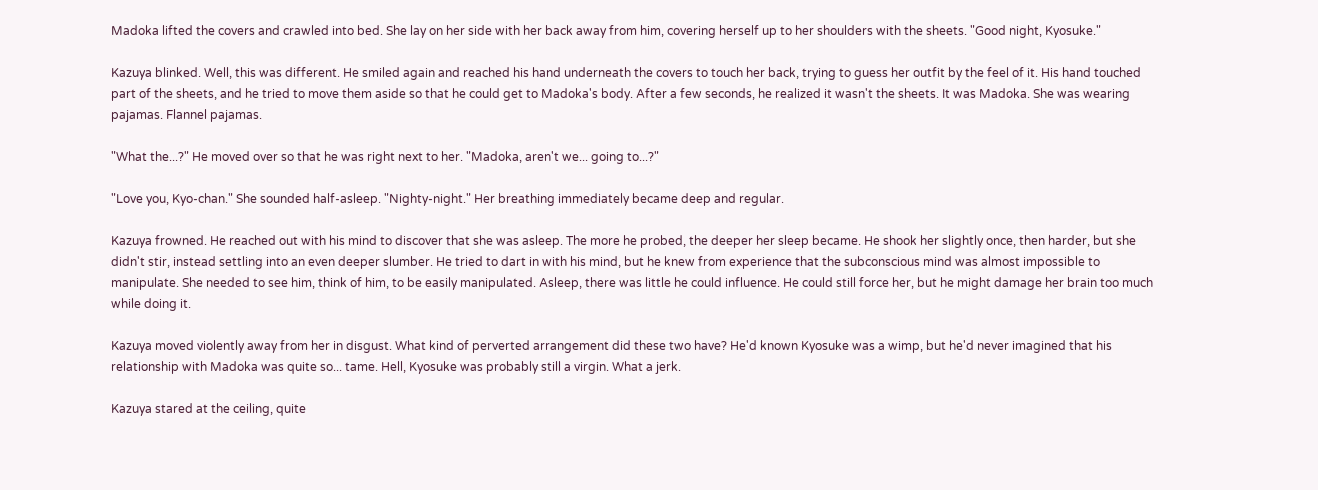Madoka lifted the covers and crawled into bed. She lay on her side with her back away from him, covering herself up to her shoulders with the sheets. "Good night, Kyosuke."

Kazuya blinked. Well, this was different. He smiled again and reached his hand underneath the covers to touch her back, trying to guess her outfit by the feel of it. His hand touched part of the sheets, and he tried to move them aside so that he could get to Madoka's body. After a few seconds, he realized it wasn't the sheets. It was Madoka. She was wearing pajamas. Flannel pajamas.

"What the...?" He moved over so that he was right next to her. "Madoka, aren't we... going to...?"

"Love you, Kyo-chan." She sounded half-asleep. "Nighty-night." Her breathing immediately became deep and regular.

Kazuya frowned. He reached out with his mind to discover that she was asleep. The more he probed, the deeper her sleep became. He shook her slightly once, then harder, but she didn't stir, instead settling into an even deeper slumber. He tried to dart in with his mind, but he knew from experience that the subconscious mind was almost impossible to manipulate. She needed to see him, think of him, to be easily manipulated. Asleep, there was little he could influence. He could still force her, but he might damage her brain too much while doing it.

Kazuya moved violently away from her in disgust. What kind of perverted arrangement did these two have? He'd known Kyosuke was a wimp, but he'd never imagined that his relationship with Madoka was quite so... tame. Hell, Kyosuke was probably still a virgin. What a jerk.

Kazuya stared at the ceiling, quite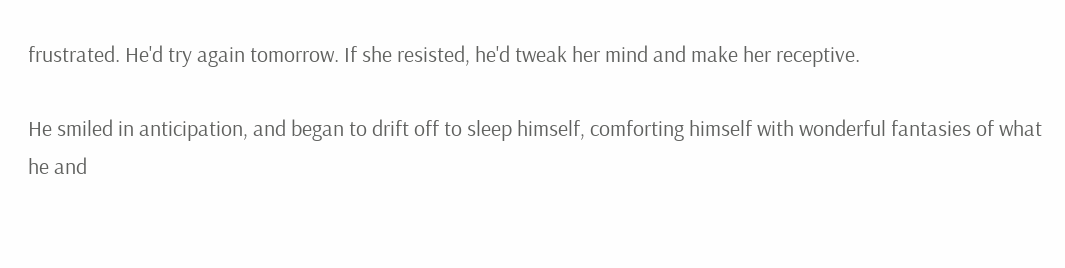frustrated. He'd try again tomorrow. If she resisted, he'd tweak her mind and make her receptive.

He smiled in anticipation, and began to drift off to sleep himself, comforting himself with wonderful fantasies of what he and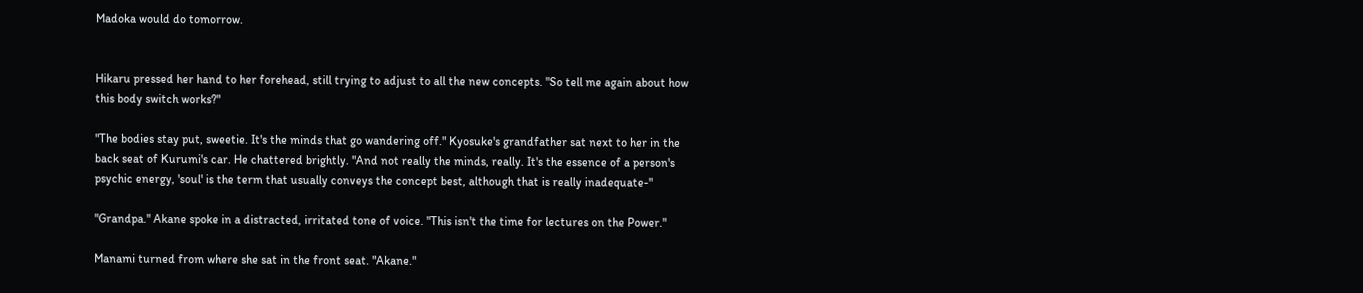Madoka would do tomorrow.


Hikaru pressed her hand to her forehead, still trying to adjust to all the new concepts. "So tell me again about how this body switch works?"

"The bodies stay put, sweetie. It's the minds that go wandering off." Kyosuke's grandfather sat next to her in the back seat of Kurumi's car. He chattered brightly. "And not really the minds, really. It's the essence of a person's psychic energy, 'soul' is the term that usually conveys the concept best, although that is really inadequate-"

"Grandpa." Akane spoke in a distracted, irritated tone of voice. "This isn't the time for lectures on the Power."

Manami turned from where she sat in the front seat. "Akane."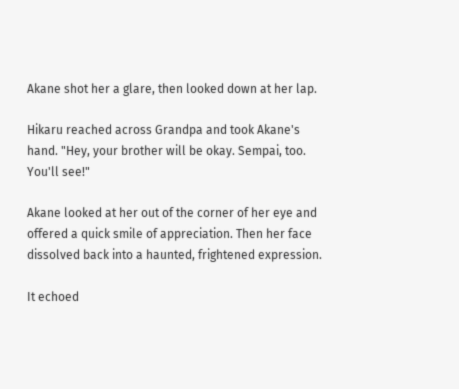Akane shot her a glare, then looked down at her lap.

Hikaru reached across Grandpa and took Akane's hand. "Hey, your brother will be okay. Sempai, too. You'll see!"

Akane looked at her out of the corner of her eye and offered a quick smile of appreciation. Then her face dissolved back into a haunted, frightened expression.

It echoed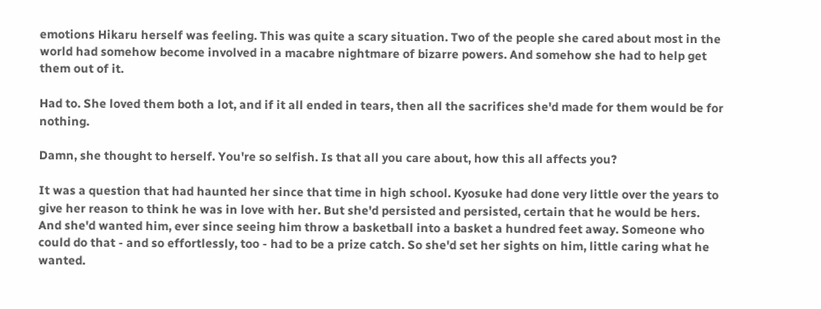emotions Hikaru herself was feeling. This was quite a scary situation. Two of the people she cared about most in the world had somehow become involved in a macabre nightmare of bizarre powers. And somehow she had to help get them out of it.

Had to. She loved them both a lot, and if it all ended in tears, then all the sacrifices she'd made for them would be for nothing.

Damn, she thought to herself. You're so selfish. Is that all you care about, how this all affects you?

It was a question that had haunted her since that time in high school. Kyosuke had done very little over the years to give her reason to think he was in love with her. But she'd persisted and persisted, certain that he would be hers. And she'd wanted him, ever since seeing him throw a basketball into a basket a hundred feet away. Someone who could do that - and so effortlessly, too - had to be a prize catch. So she'd set her sights on him, little caring what he wanted.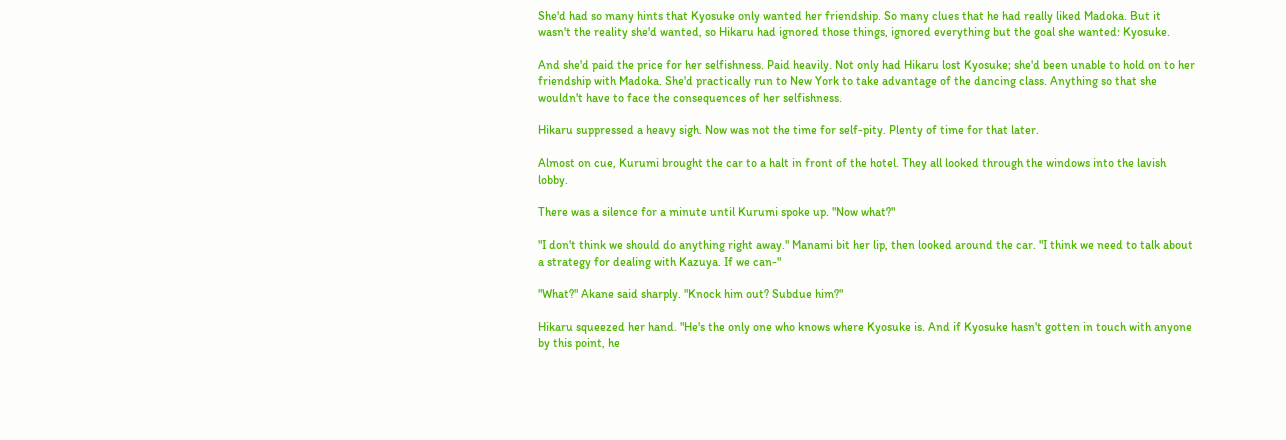She'd had so many hints that Kyosuke only wanted her friendship. So many clues that he had really liked Madoka. But it wasn't the reality she'd wanted, so Hikaru had ignored those things, ignored everything but the goal she wanted: Kyosuke.

And she'd paid the price for her selfishness. Paid heavily. Not only had Hikaru lost Kyosuke; she'd been unable to hold on to her friendship with Madoka. She'd practically run to New York to take advantage of the dancing class. Anything so that she wouldn't have to face the consequences of her selfishness.

Hikaru suppressed a heavy sigh. Now was not the time for self-pity. Plenty of time for that later.

Almost on cue, Kurumi brought the car to a halt in front of the hotel. They all looked through the windows into the lavish lobby.

There was a silence for a minute until Kurumi spoke up. "Now what?"

"I don't think we should do anything right away." Manami bit her lip, then looked around the car. "I think we need to talk about a strategy for dealing with Kazuya. If we can-"

"What?" Akane said sharply. "Knock him out? Subdue him?"

Hikaru squeezed her hand. "He's the only one who knows where Kyosuke is. And if Kyosuke hasn't gotten in touch with anyone by this point, he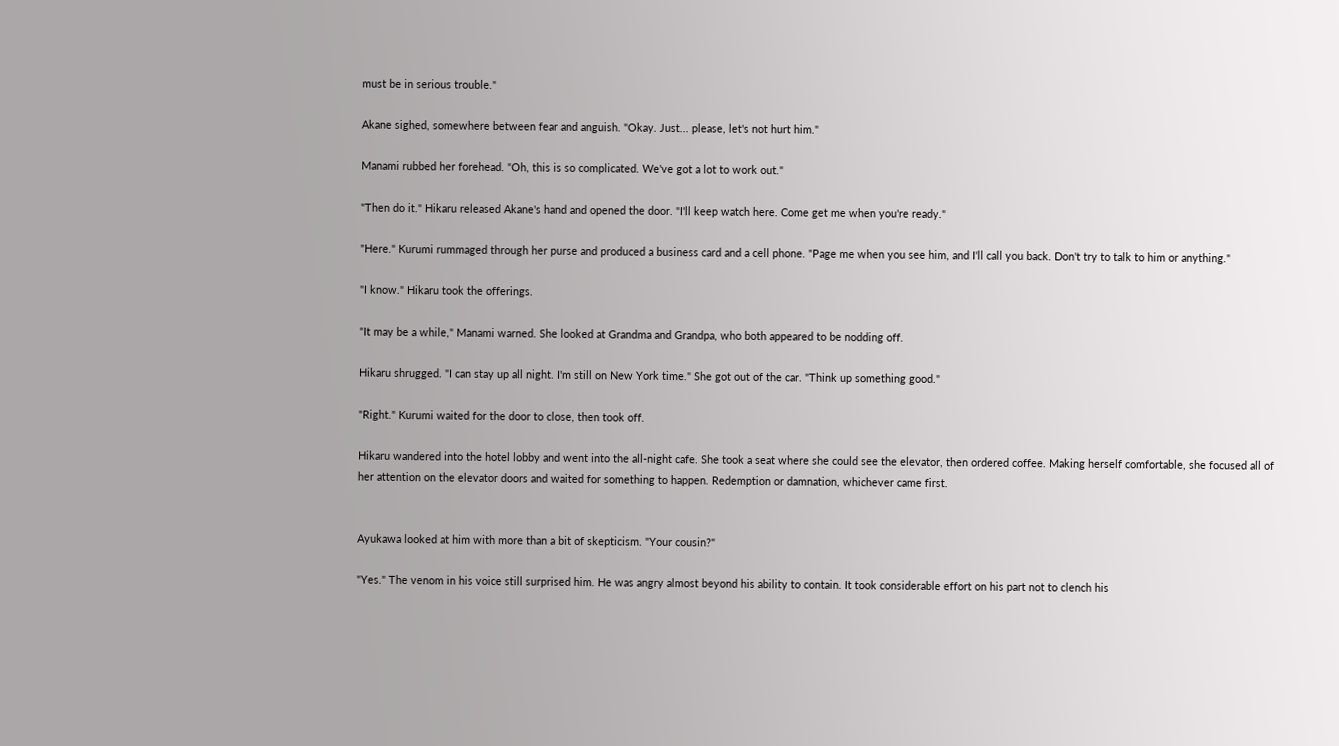must be in serious trouble."

Akane sighed, somewhere between fear and anguish. "Okay. Just... please, let's not hurt him."

Manami rubbed her forehead. "Oh, this is so complicated. We've got a lot to work out."

"Then do it." Hikaru released Akane's hand and opened the door. "I'll keep watch here. Come get me when you're ready."

"Here." Kurumi rummaged through her purse and produced a business card and a cell phone. "Page me when you see him, and I'll call you back. Don't try to talk to him or anything."

"I know." Hikaru took the offerings.

"It may be a while," Manami warned. She looked at Grandma and Grandpa, who both appeared to be nodding off.

Hikaru shrugged. "I can stay up all night. I'm still on New York time." She got out of the car. "Think up something good."

"Right." Kurumi waited for the door to close, then took off.

Hikaru wandered into the hotel lobby and went into the all-night cafe. She took a seat where she could see the elevator, then ordered coffee. Making herself comfortable, she focused all of her attention on the elevator doors and waited for something to happen. Redemption or damnation, whichever came first.


Ayukawa looked at him with more than a bit of skepticism. "Your cousin?"

"Yes." The venom in his voice still surprised him. He was angry almost beyond his ability to contain. It took considerable effort on his part not to clench his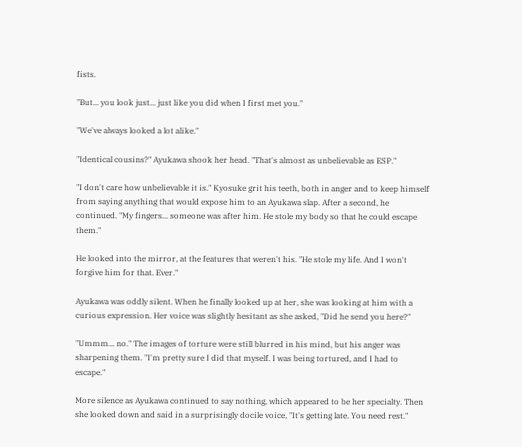fists.

"But... you look just... just like you did when I first met you."

"We've always looked a lot alike."

"Identical cousins?" Ayukawa shook her head. "That's almost as unbelievable as ESP."

"I don't care how unbelievable it is." Kyosuke grit his teeth, both in anger and to keep himself from saying anything that would expose him to an Ayukawa slap. After a second, he continued. "My fingers... someone was after him. He stole my body so that he could escape them."

He looked into the mirror, at the features that weren't his. "He stole my life. And I won't forgive him for that. Ever."

Ayukawa was oddly silent. When he finally looked up at her, she was looking at him with a curious expression. Her voice was slightly hesitant as she asked, "Did he send you here?"

"Ummm... no." The images of torture were still blurred in his mind, but his anger was sharpening them. "I'm pretty sure I did that myself. I was being tortured, and I had to escape."

More silence as Ayukawa continued to say nothing, which appeared to be her specialty. Then she looked down and said in a surprisingly docile voice, "It's getting late. You need rest."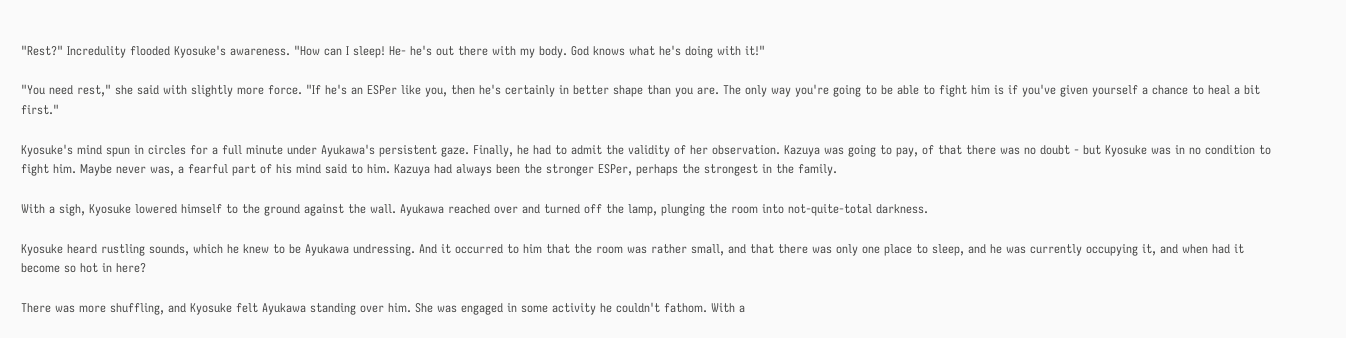"Rest?" Incredulity flooded Kyosuke's awareness. "How can I sleep! He- he's out there with my body. God knows what he's doing with it!"

"You need rest," she said with slightly more force. "If he's an ESPer like you, then he's certainly in better shape than you are. The only way you're going to be able to fight him is if you've given yourself a chance to heal a bit first."

Kyosuke's mind spun in circles for a full minute under Ayukawa's persistent gaze. Finally, he had to admit the validity of her observation. Kazuya was going to pay, of that there was no doubt - but Kyosuke was in no condition to fight him. Maybe never was, a fearful part of his mind said to him. Kazuya had always been the stronger ESPer, perhaps the strongest in the family.

With a sigh, Kyosuke lowered himself to the ground against the wall. Ayukawa reached over and turned off the lamp, plunging the room into not-quite-total darkness.

Kyosuke heard rustling sounds, which he knew to be Ayukawa undressing. And it occurred to him that the room was rather small, and that there was only one place to sleep, and he was currently occupying it, and when had it become so hot in here?

There was more shuffling, and Kyosuke felt Ayukawa standing over him. She was engaged in some activity he couldn't fathom. With a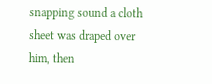snapping sound a cloth sheet was draped over him, then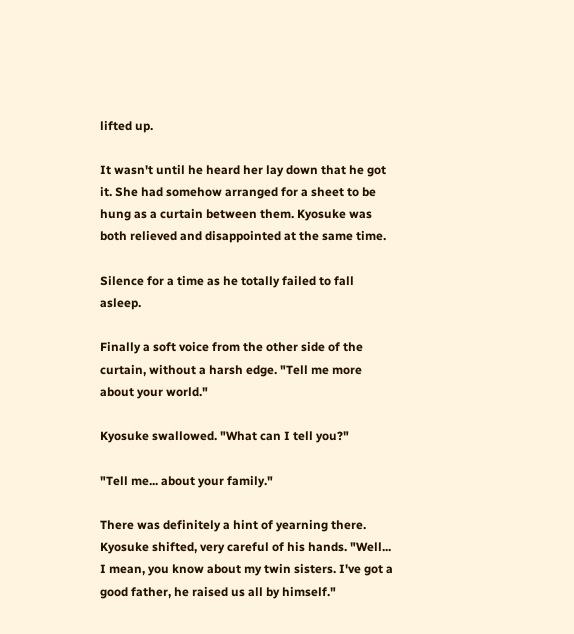lifted up.

It wasn't until he heard her lay down that he got it. She had somehow arranged for a sheet to be hung as a curtain between them. Kyosuke was both relieved and disappointed at the same time.

Silence for a time as he totally failed to fall asleep.

Finally a soft voice from the other side of the curtain, without a harsh edge. "Tell me more about your world."

Kyosuke swallowed. "What can I tell you?"

"Tell me... about your family."

There was definitely a hint of yearning there. Kyosuke shifted, very careful of his hands. "Well... I mean, you know about my twin sisters. I've got a good father, he raised us all by himself."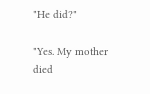"He did?"

"Yes. My mother died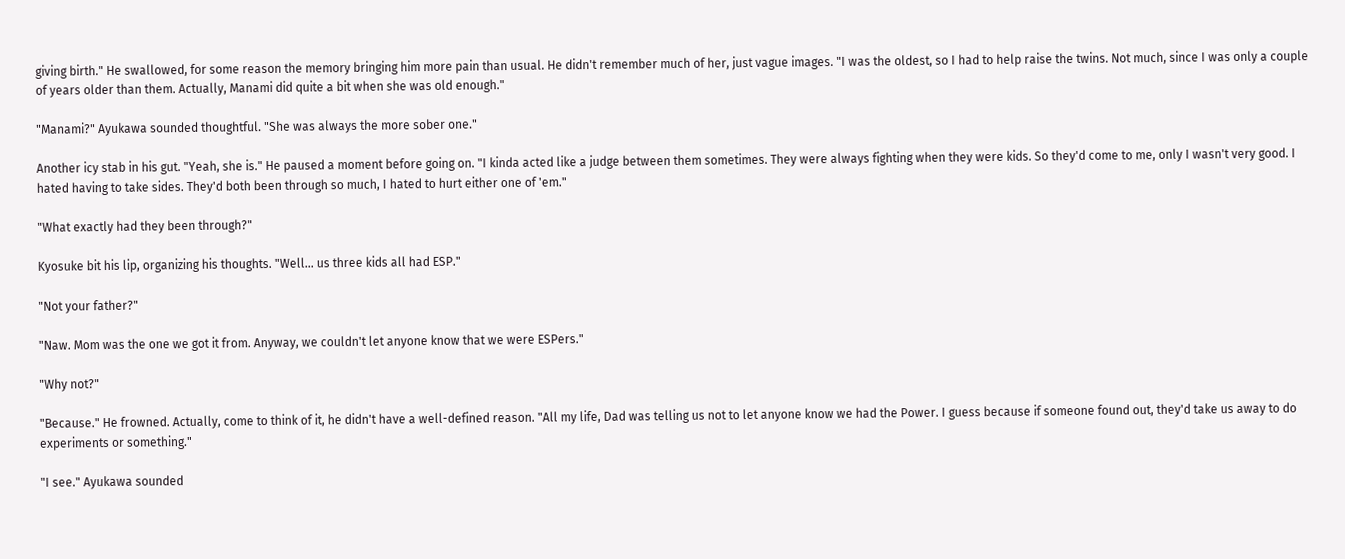giving birth." He swallowed, for some reason the memory bringing him more pain than usual. He didn't remember much of her, just vague images. "I was the oldest, so I had to help raise the twins. Not much, since I was only a couple of years older than them. Actually, Manami did quite a bit when she was old enough."

"Manami?" Ayukawa sounded thoughtful. "She was always the more sober one."

Another icy stab in his gut. "Yeah, she is." He paused a moment before going on. "I kinda acted like a judge between them sometimes. They were always fighting when they were kids. So they'd come to me, only I wasn't very good. I hated having to take sides. They'd both been through so much, I hated to hurt either one of 'em."

"What exactly had they been through?"

Kyosuke bit his lip, organizing his thoughts. "Well... us three kids all had ESP."

"Not your father?"

"Naw. Mom was the one we got it from. Anyway, we couldn't let anyone know that we were ESPers."

"Why not?"

"Because." He frowned. Actually, come to think of it, he didn't have a well-defined reason. "All my life, Dad was telling us not to let anyone know we had the Power. I guess because if someone found out, they'd take us away to do experiments or something."

"I see." Ayukawa sounded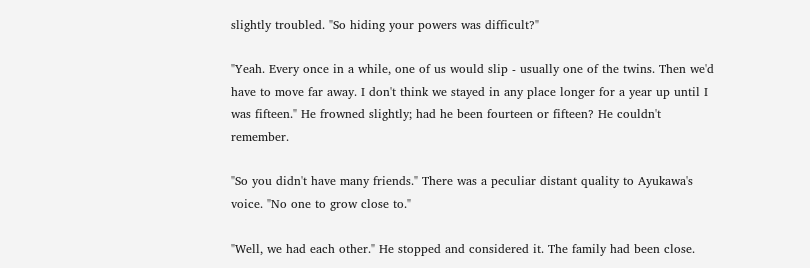slightly troubled. "So hiding your powers was difficult?"

"Yeah. Every once in a while, one of us would slip - usually one of the twins. Then we'd have to move far away. I don't think we stayed in any place longer for a year up until I was fifteen." He frowned slightly; had he been fourteen or fifteen? He couldn't remember.

"So you didn't have many friends." There was a peculiar distant quality to Ayukawa's voice. "No one to grow close to."

"Well, we had each other." He stopped and considered it. The family had been close.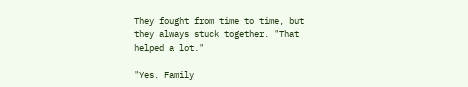They fought from time to time, but they always stuck together. "That helped a lot."

"Yes. Family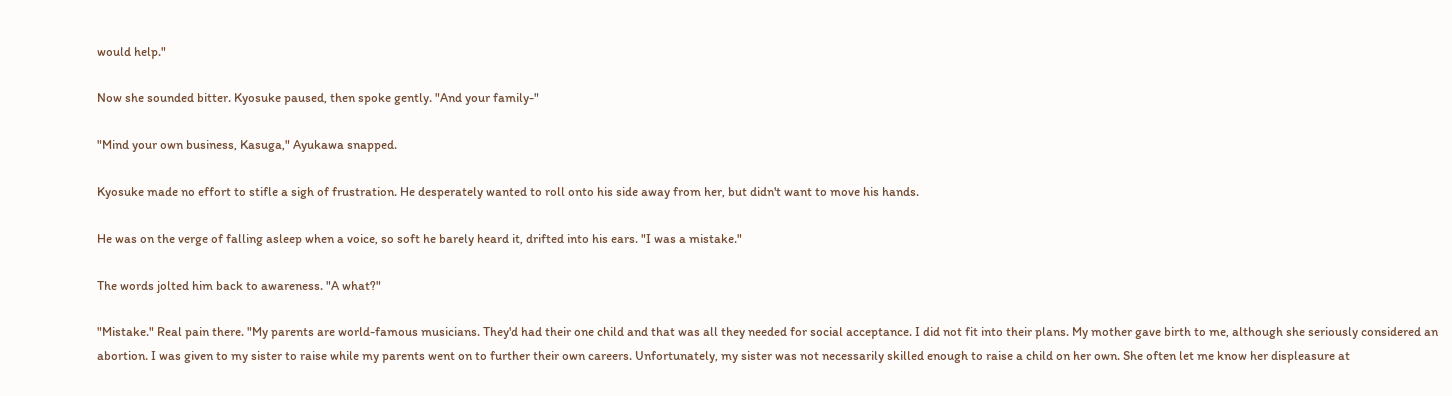would help."

Now she sounded bitter. Kyosuke paused, then spoke gently. "And your family-"

"Mind your own business, Kasuga," Ayukawa snapped.

Kyosuke made no effort to stifle a sigh of frustration. He desperately wanted to roll onto his side away from her, but didn't want to move his hands.

He was on the verge of falling asleep when a voice, so soft he barely heard it, drifted into his ears. "I was a mistake."

The words jolted him back to awareness. "A what?"

"Mistake." Real pain there. "My parents are world-famous musicians. They'd had their one child and that was all they needed for social acceptance. I did not fit into their plans. My mother gave birth to me, although she seriously considered an abortion. I was given to my sister to raise while my parents went on to further their own careers. Unfortunately, my sister was not necessarily skilled enough to raise a child on her own. She often let me know her displeasure at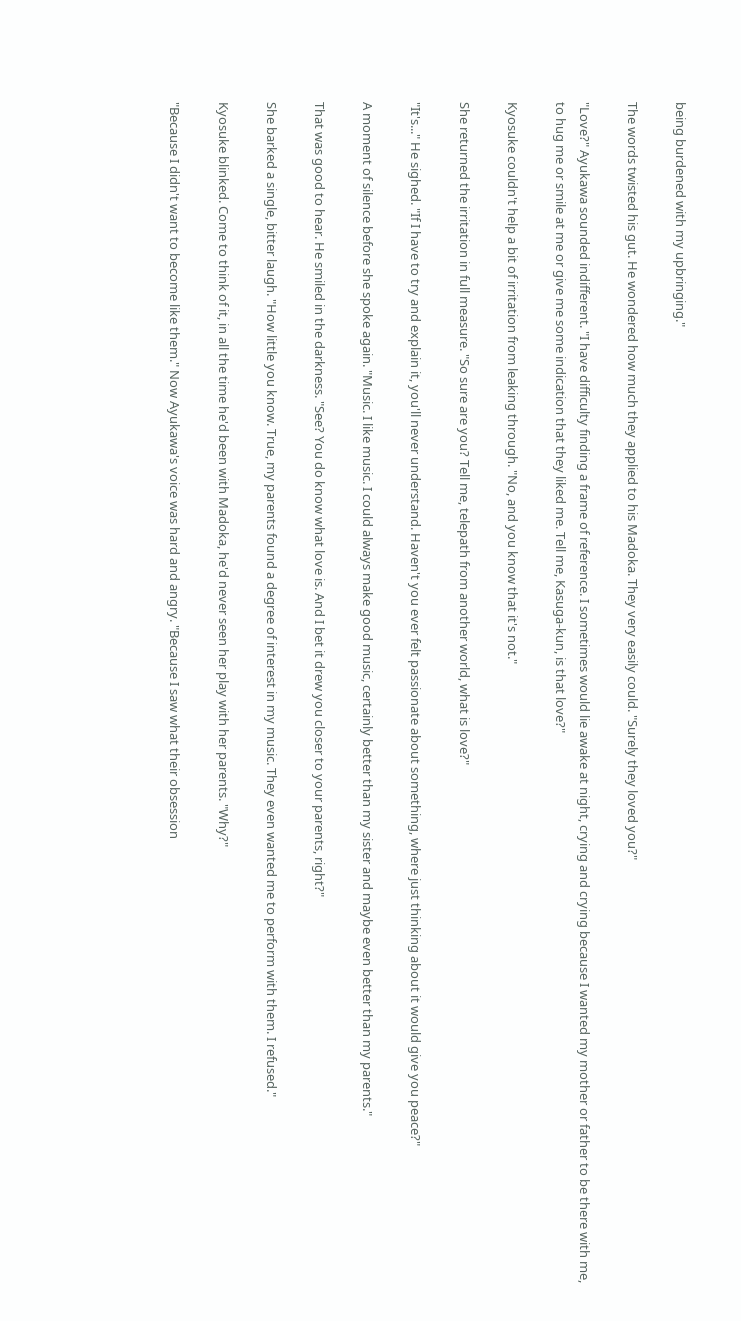being burdened with my upbringing."

The words twisted his gut. He wondered how much they applied to his Madoka. They very easily could. "Surely they loved you?"

"Love?" Ayukawa sounded indifferent. "I have difficulty finding a frame of reference. I sometimes would lie awake at night, crying and crying because I wanted my mother or father to be there with me, to hug me or smile at me or give me some indication that they liked me. Tell me, Kasuga-kun, is that love?"

Kyosuke couldn't help a bit of irritation from leaking through. "No, and you know that it's not."

She returned the irritation in full measure. "So sure are you? Tell me, telepath from another world, what is love?"

"It's..." He sighed. "If I have to try and explain it, you'll never understand. Haven't you ever felt passionate about something, where just thinking about it would give you peace?"

A moment of silence before she spoke again. "Music. I like music. I could always make good music, certainly better than my sister and maybe even better than my parents."

That was good to hear. He smiled in the darkness. "See? You do know what love is. And I bet it drew you closer to your parents, right?"

She barked a single, bitter laugh. "How little you know. True, my parents found a degree of interest in my music. They even wanted me to perform with them. I refused."

Kyosuke blinked. Come to think of it, in all the time he'd been with Madoka, he'd never seen her play with her parents. "Why?"

"Because I didn't want to become like them." Now Ayukawa's voice was hard and angry. "Because I saw what their obsession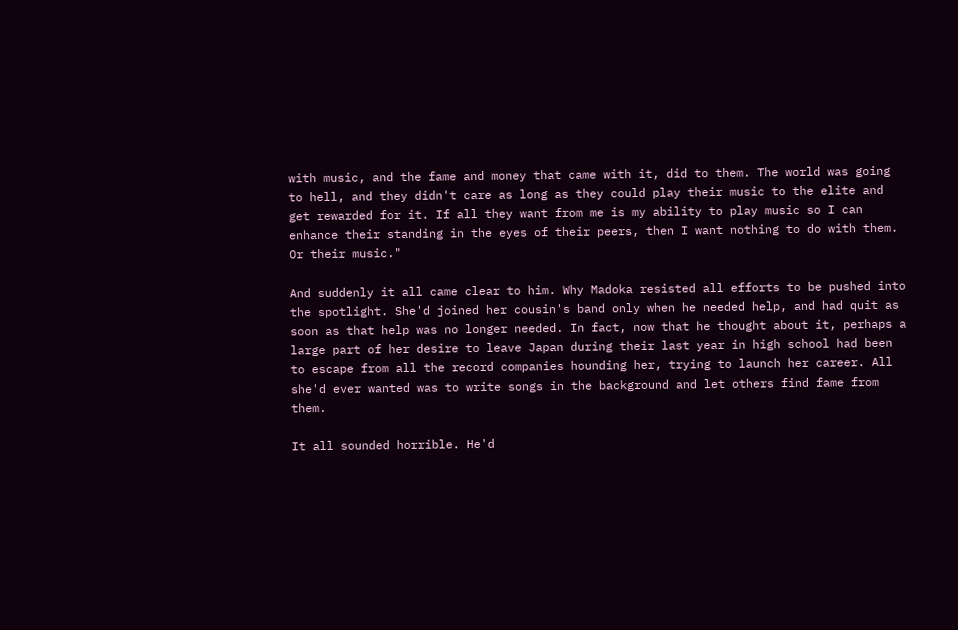with music, and the fame and money that came with it, did to them. The world was going to hell, and they didn't care as long as they could play their music to the elite and get rewarded for it. If all they want from me is my ability to play music so I can enhance their standing in the eyes of their peers, then I want nothing to do with them. Or their music."

And suddenly it all came clear to him. Why Madoka resisted all efforts to be pushed into the spotlight. She'd joined her cousin's band only when he needed help, and had quit as soon as that help was no longer needed. In fact, now that he thought about it, perhaps a large part of her desire to leave Japan during their last year in high school had been to escape from all the record companies hounding her, trying to launch her career. All she'd ever wanted was to write songs in the background and let others find fame from them.

It all sounded horrible. He'd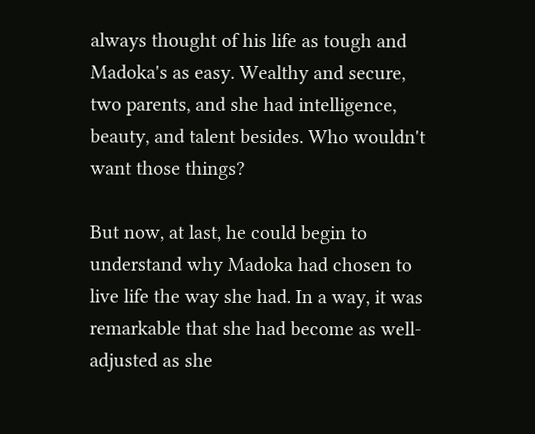always thought of his life as tough and Madoka's as easy. Wealthy and secure, two parents, and she had intelligence, beauty, and talent besides. Who wouldn't want those things?

But now, at last, he could begin to understand why Madoka had chosen to live life the way she had. In a way, it was remarkable that she had become as well-adjusted as she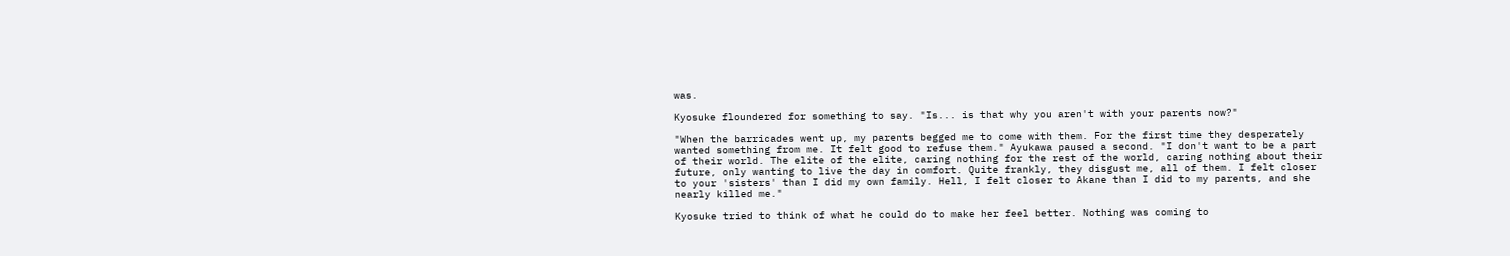was.

Kyosuke floundered for something to say. "Is... is that why you aren't with your parents now?"

"When the barricades went up, my parents begged me to come with them. For the first time they desperately wanted something from me. It felt good to refuse them." Ayukawa paused a second. "I don't want to be a part of their world. The elite of the elite, caring nothing for the rest of the world, caring nothing about their future, only wanting to live the day in comfort. Quite frankly, they disgust me, all of them. I felt closer to your 'sisters' than I did my own family. Hell, I felt closer to Akane than I did to my parents, and she nearly killed me."

Kyosuke tried to think of what he could do to make her feel better. Nothing was coming to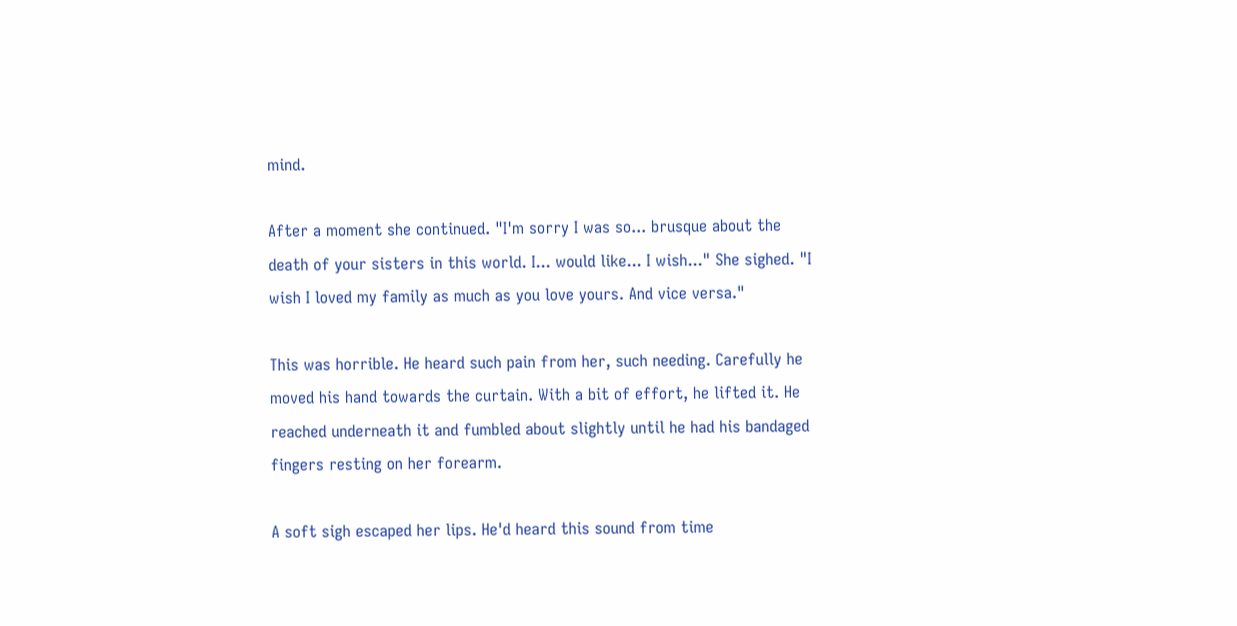mind.

After a moment she continued. "I'm sorry I was so... brusque about the death of your sisters in this world. I... would like... I wish..." She sighed. "I wish I loved my family as much as you love yours. And vice versa."

This was horrible. He heard such pain from her, such needing. Carefully he moved his hand towards the curtain. With a bit of effort, he lifted it. He reached underneath it and fumbled about slightly until he had his bandaged fingers resting on her forearm.

A soft sigh escaped her lips. He'd heard this sound from time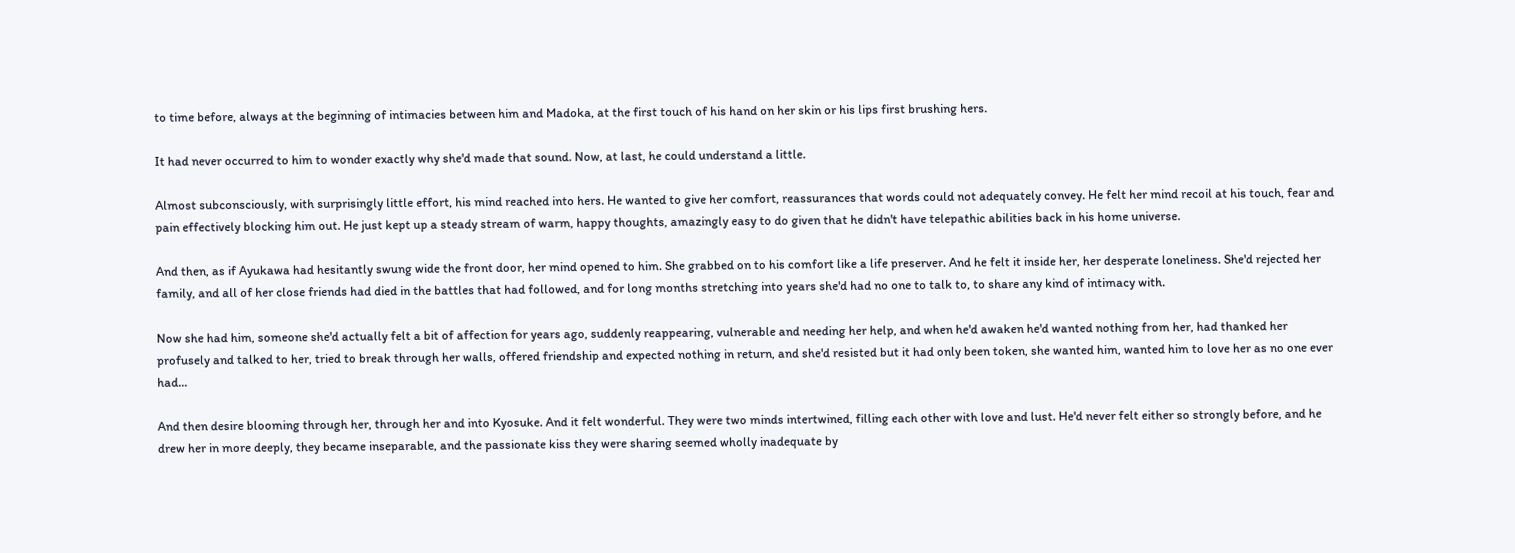to time before, always at the beginning of intimacies between him and Madoka, at the first touch of his hand on her skin or his lips first brushing hers.

It had never occurred to him to wonder exactly why she'd made that sound. Now, at last, he could understand a little.

Almost subconsciously, with surprisingly little effort, his mind reached into hers. He wanted to give her comfort, reassurances that words could not adequately convey. He felt her mind recoil at his touch, fear and pain effectively blocking him out. He just kept up a steady stream of warm, happy thoughts, amazingly easy to do given that he didn't have telepathic abilities back in his home universe.

And then, as if Ayukawa had hesitantly swung wide the front door, her mind opened to him. She grabbed on to his comfort like a life preserver. And he felt it inside her, her desperate loneliness. She'd rejected her family, and all of her close friends had died in the battles that had followed, and for long months stretching into years she'd had no one to talk to, to share any kind of intimacy with.

Now she had him, someone she'd actually felt a bit of affection for years ago, suddenly reappearing, vulnerable and needing her help, and when he'd awaken he'd wanted nothing from her, had thanked her profusely and talked to her, tried to break through her walls, offered friendship and expected nothing in return, and she'd resisted but it had only been token, she wanted him, wanted him to love her as no one ever had...

And then desire blooming through her, through her and into Kyosuke. And it felt wonderful. They were two minds intertwined, filling each other with love and lust. He'd never felt either so strongly before, and he drew her in more deeply, they became inseparable, and the passionate kiss they were sharing seemed wholly inadequate by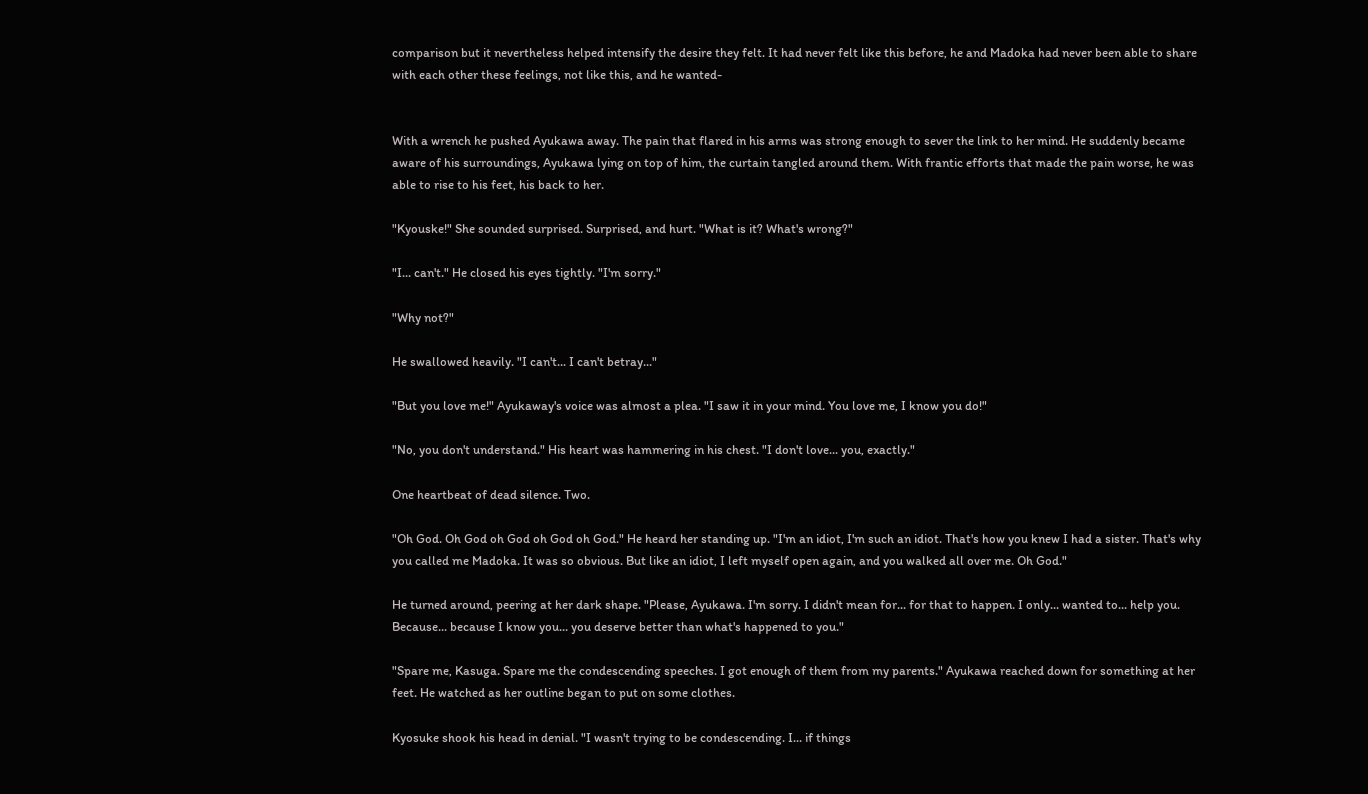comparison but it nevertheless helped intensify the desire they felt. It had never felt like this before, he and Madoka had never been able to share with each other these feelings, not like this, and he wanted-


With a wrench he pushed Ayukawa away. The pain that flared in his arms was strong enough to sever the link to her mind. He suddenly became aware of his surroundings, Ayukawa lying on top of him, the curtain tangled around them. With frantic efforts that made the pain worse, he was able to rise to his feet, his back to her.

"Kyouske!" She sounded surprised. Surprised, and hurt. "What is it? What's wrong?"

"I... can't." He closed his eyes tightly. "I'm sorry."

"Why not?"

He swallowed heavily. "I can't... I can't betray..."

"But you love me!" Ayukaway's voice was almost a plea. "I saw it in your mind. You love me, I know you do!"

"No, you don't understand." His heart was hammering in his chest. "I don't love... you, exactly."

One heartbeat of dead silence. Two.

"Oh God. Oh God oh God oh God oh God." He heard her standing up. "I'm an idiot, I'm such an idiot. That's how you knew I had a sister. That's why you called me Madoka. It was so obvious. But like an idiot, I left myself open again, and you walked all over me. Oh God."

He turned around, peering at her dark shape. "Please, Ayukawa. I'm sorry. I didn't mean for... for that to happen. I only... wanted to... help you. Because... because I know you... you deserve better than what's happened to you."

"Spare me, Kasuga. Spare me the condescending speeches. I got enough of them from my parents." Ayukawa reached down for something at her feet. He watched as her outline began to put on some clothes.

Kyosuke shook his head in denial. "I wasn't trying to be condescending. I... if things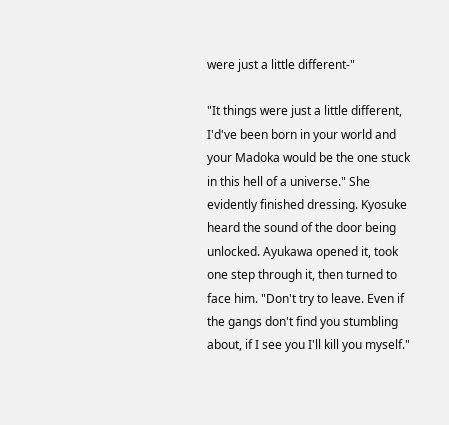were just a little different-"

"It things were just a little different, I'd've been born in your world and your Madoka would be the one stuck in this hell of a universe." She evidently finished dressing. Kyosuke heard the sound of the door being unlocked. Ayukawa opened it, took one step through it, then turned to face him. "Don't try to leave. Even if the gangs don't find you stumbling about, if I see you I'll kill you myself."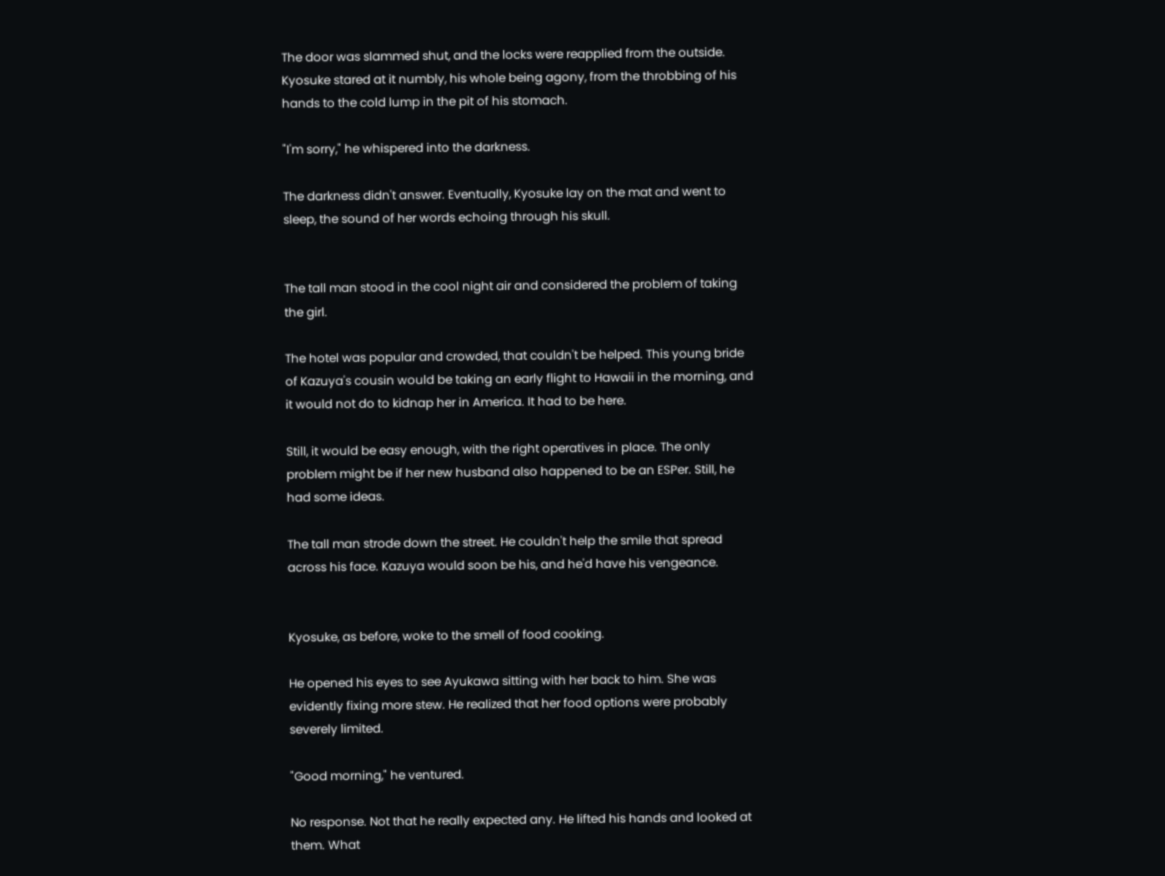The door was slammed shut, and the locks were reapplied from the outside. Kyosuke stared at it numbly, his whole being agony, from the throbbing of his hands to the cold lump in the pit of his stomach.

"I'm sorry," he whispered into the darkness.

The darkness didn't answer. Eventually, Kyosuke lay on the mat and went to sleep, the sound of her words echoing through his skull.


The tall man stood in the cool night air and considered the problem of taking the girl.

The hotel was popular and crowded, that couldn't be helped. This young bride of Kazuya's cousin would be taking an early flight to Hawaii in the morning, and it would not do to kidnap her in America. It had to be here.

Still, it would be easy enough, with the right operatives in place. The only problem might be if her new husband also happened to be an ESPer. Still, he had some ideas.

The tall man strode down the street. He couldn't help the smile that spread across his face. Kazuya would soon be his, and he'd have his vengeance.


Kyosuke, as before, woke to the smell of food cooking.

He opened his eyes to see Ayukawa sitting with her back to him. She was evidently fixing more stew. He realized that her food options were probably severely limited.

"Good morning," he ventured.

No response. Not that he really expected any. He lifted his hands and looked at them. What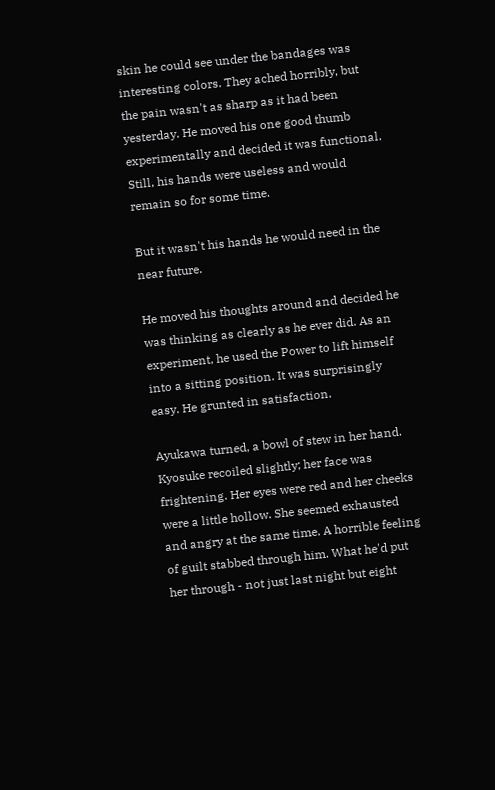skin he could see under the bandages was interesting colors. They ached horribly, but the pain wasn't as sharp as it had been yesterday. He moved his one good thumb experimentally and decided it was functional. Still, his hands were useless and would remain so for some time.

But it wasn't his hands he would need in the near future.

He moved his thoughts around and decided he was thinking as clearly as he ever did. As an experiment, he used the Power to lift himself into a sitting position. It was surprisingly easy. He grunted in satisfaction.

Ayukawa turned, a bowl of stew in her hand. Kyosuke recoiled slightly; her face was frightening. Her eyes were red and her cheeks were a little hollow. She seemed exhausted and angry at the same time. A horrible feeling of guilt stabbed through him. What he'd put her through - not just last night but eight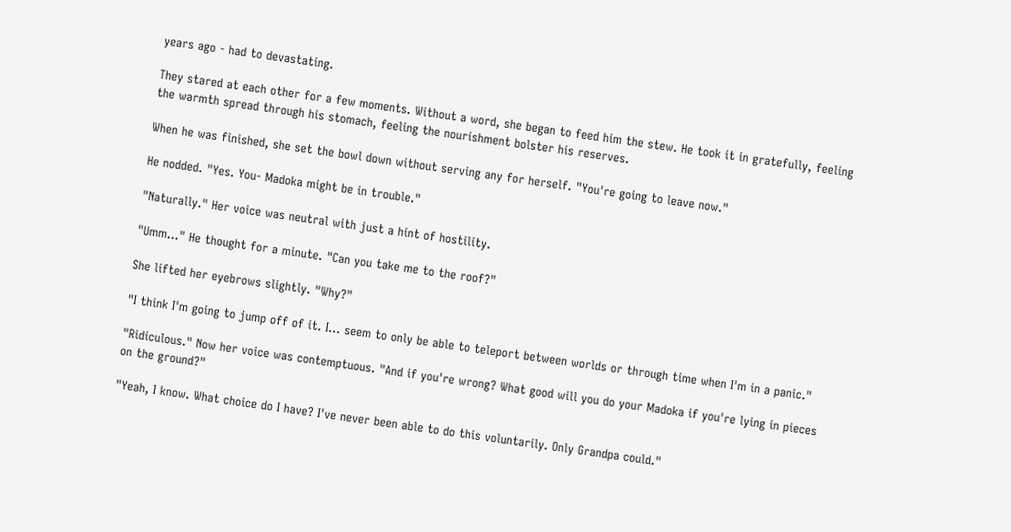years ago - had to devastating.

They stared at each other for a few moments. Without a word, she began to feed him the stew. He took it in gratefully, feeling the warmth spread through his stomach, feeling the nourishment bolster his reserves.

When he was finished, she set the bowl down without serving any for herself. "You're going to leave now."

He nodded. "Yes. You- Madoka might be in trouble."

"Naturally." Her voice was neutral with just a hint of hostility.

"Umm..." He thought for a minute. "Can you take me to the roof?"

She lifted her eyebrows slightly. "Why?"

"I think I'm going to jump off of it. I... seem to only be able to teleport between worlds or through time when I'm in a panic."

"Ridiculous." Now her voice was contemptuous. "And if you're wrong? What good will you do your Madoka if you're lying in pieces on the ground?"

"Yeah, I know. What choice do I have? I've never been able to do this voluntarily. Only Grandpa could."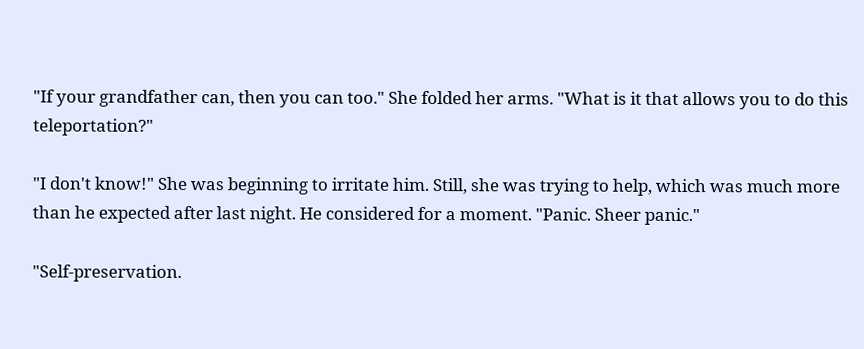"If your grandfather can, then you can too." She folded her arms. "What is it that allows you to do this teleportation?"

"I don't know!" She was beginning to irritate him. Still, she was trying to help, which was much more than he expected after last night. He considered for a moment. "Panic. Sheer panic."

"Self-preservation.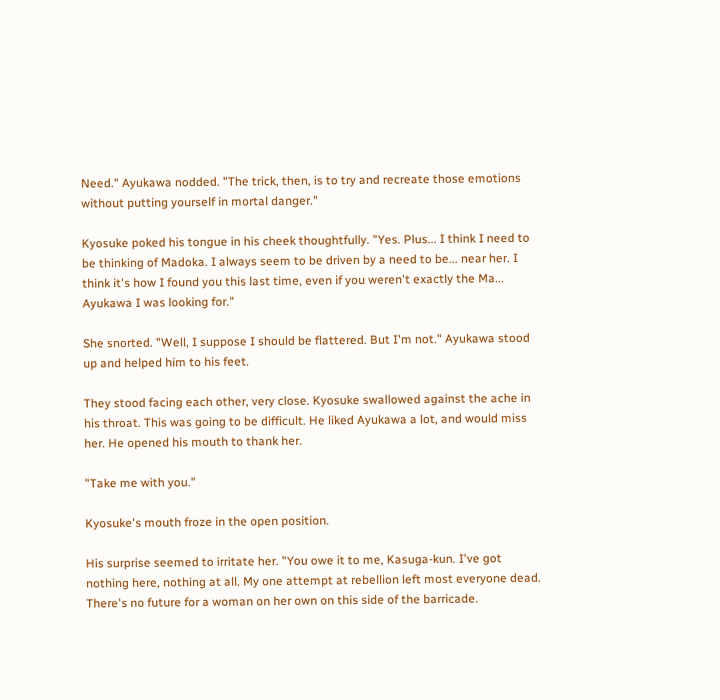Need." Ayukawa nodded. "The trick, then, is to try and recreate those emotions without putting yourself in mortal danger."

Kyosuke poked his tongue in his cheek thoughtfully. "Yes. Plus... I think I need to be thinking of Madoka. I always seem to be driven by a need to be... near her. I think it's how I found you this last time, even if you weren't exactly the Ma... Ayukawa I was looking for."

She snorted. "Well, I suppose I should be flattered. But I'm not." Ayukawa stood up and helped him to his feet.

They stood facing each other, very close. Kyosuke swallowed against the ache in his throat. This was going to be difficult. He liked Ayukawa a lot, and would miss her. He opened his mouth to thank her.

"Take me with you."

Kyosuke's mouth froze in the open position.

His surprise seemed to irritate her. "You owe it to me, Kasuga-kun. I've got nothing here, nothing at all. My one attempt at rebellion left most everyone dead. There's no future for a woman on her own on this side of the barricade.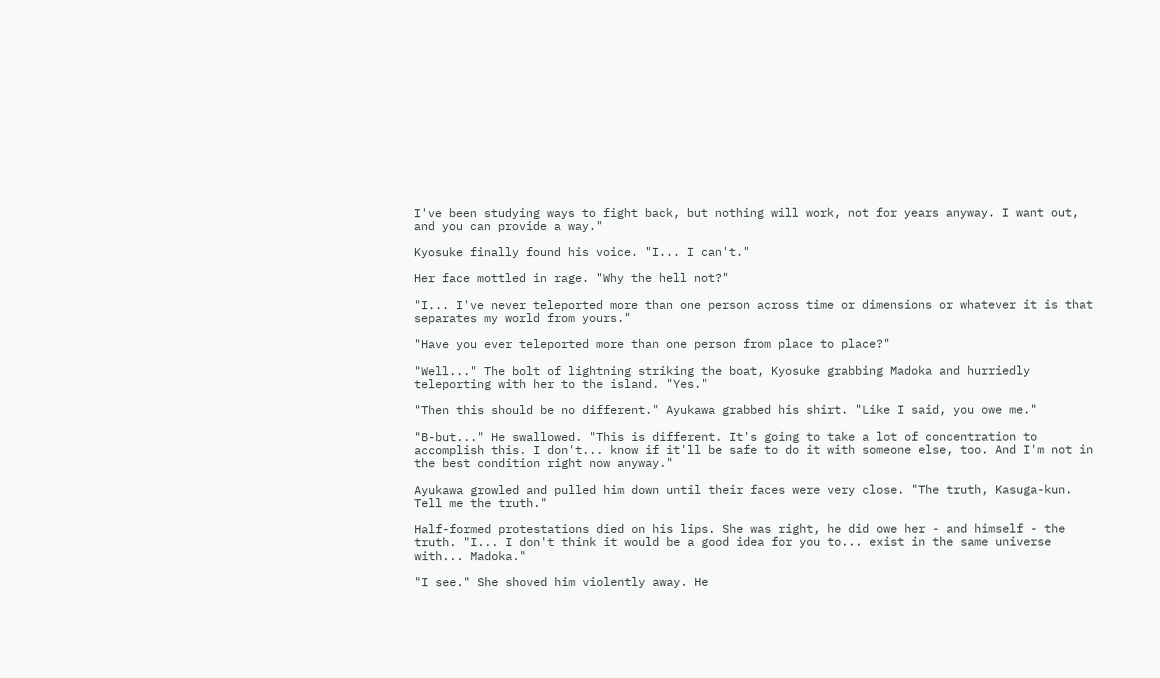I've been studying ways to fight back, but nothing will work, not for years anyway. I want out, and you can provide a way."

Kyosuke finally found his voice. "I... I can't."

Her face mottled in rage. "Why the hell not?"

"I... I've never teleported more than one person across time or dimensions or whatever it is that separates my world from yours."

"Have you ever teleported more than one person from place to place?"

"Well..." The bolt of lightning striking the boat, Kyosuke grabbing Madoka and hurriedly teleporting with her to the island. "Yes."

"Then this should be no different." Ayukawa grabbed his shirt. "Like I said, you owe me."

"B-but..." He swallowed. "This is different. It's going to take a lot of concentration to accomplish this. I don't... know if it'll be safe to do it with someone else, too. And I'm not in the best condition right now anyway."

Ayukawa growled and pulled him down until their faces were very close. "The truth, Kasuga-kun. Tell me the truth."

Half-formed protestations died on his lips. She was right, he did owe her - and himself - the truth. "I... I don't think it would be a good idea for you to... exist in the same universe with... Madoka."

"I see." She shoved him violently away. He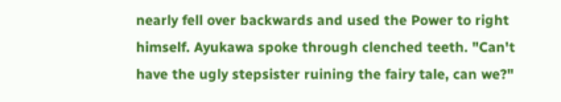nearly fell over backwards and used the Power to right himself. Ayukawa spoke through clenched teeth. "Can't have the ugly stepsister ruining the fairy tale, can we?"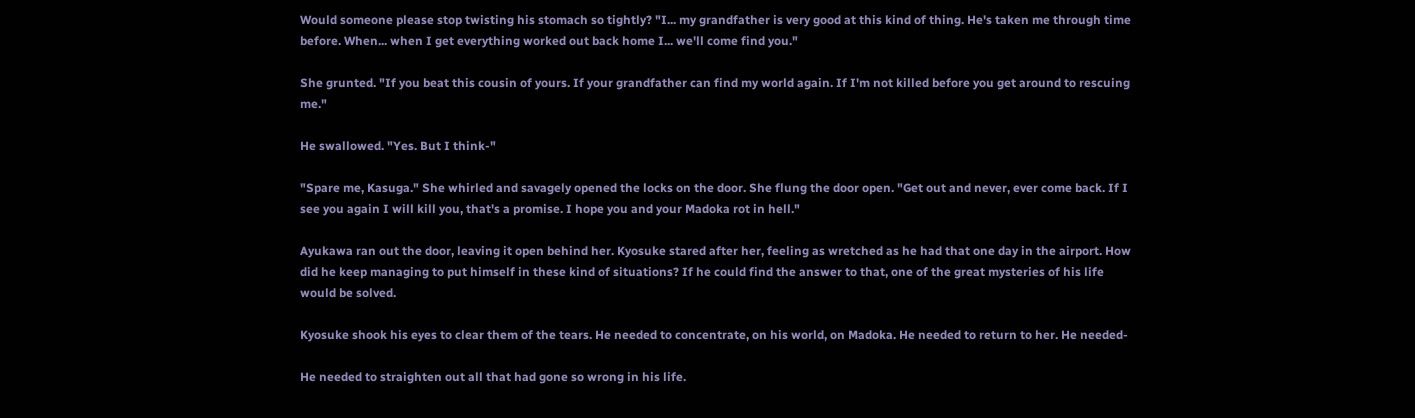Would someone please stop twisting his stomach so tightly? "I... my grandfather is very good at this kind of thing. He's taken me through time before. When... when I get everything worked out back home I... we'll come find you."

She grunted. "If you beat this cousin of yours. If your grandfather can find my world again. If I'm not killed before you get around to rescuing me."

He swallowed. "Yes. But I think-"

"Spare me, Kasuga." She whirled and savagely opened the locks on the door. She flung the door open. "Get out and never, ever come back. If I see you again I will kill you, that's a promise. I hope you and your Madoka rot in hell."

Ayukawa ran out the door, leaving it open behind her. Kyosuke stared after her, feeling as wretched as he had that one day in the airport. How did he keep managing to put himself in these kind of situations? If he could find the answer to that, one of the great mysteries of his life would be solved.

Kyosuke shook his eyes to clear them of the tears. He needed to concentrate, on his world, on Madoka. He needed to return to her. He needed-

He needed to straighten out all that had gone so wrong in his life.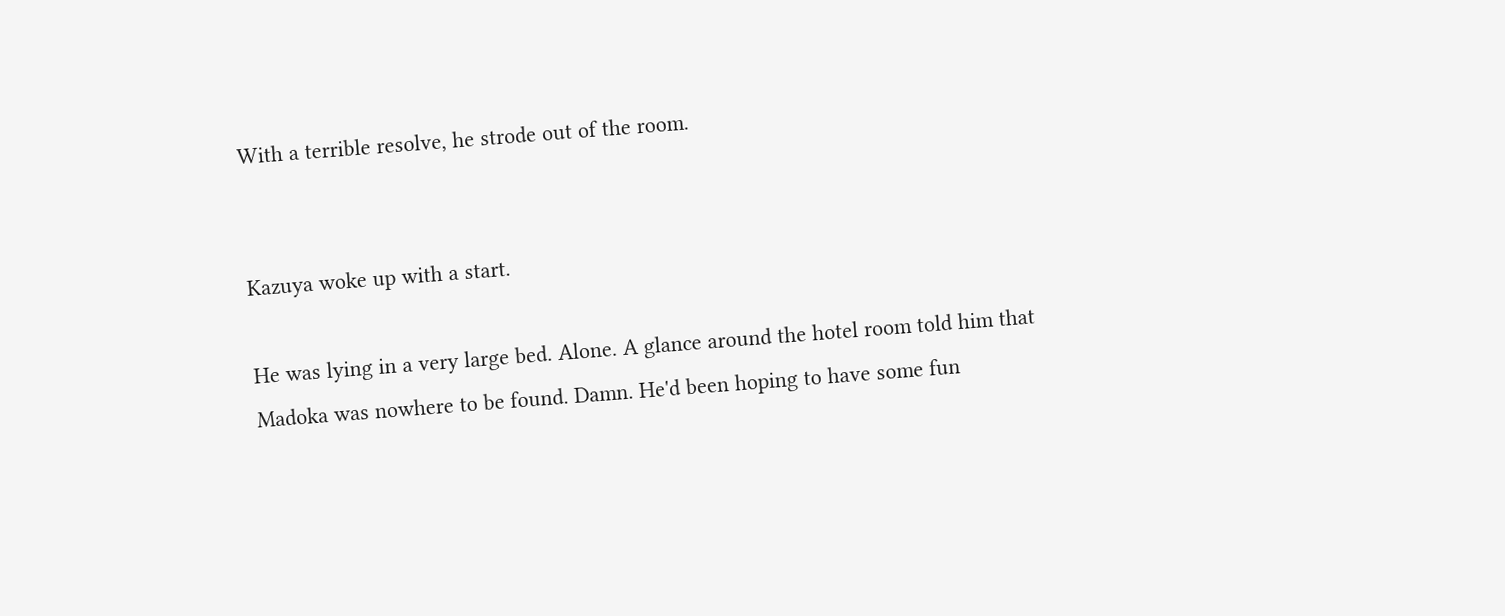With a terrible resolve, he strode out of the room.


Kazuya woke up with a start.

He was lying in a very large bed. Alone. A glance around the hotel room told him that Madoka was nowhere to be found. Damn. He'd been hoping to have some fun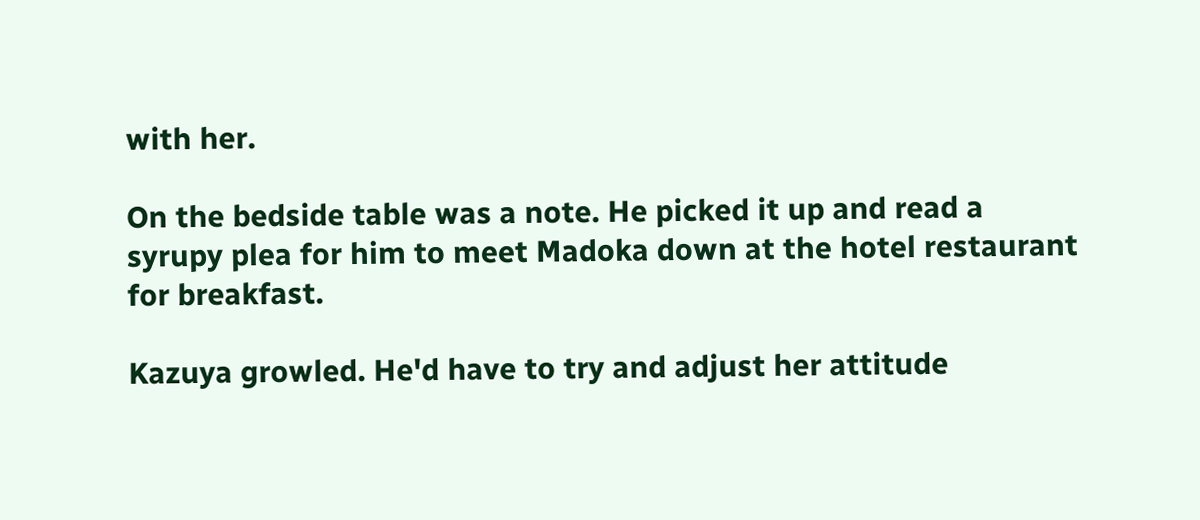with her.

On the bedside table was a note. He picked it up and read a syrupy plea for him to meet Madoka down at the hotel restaurant for breakfast.

Kazuya growled. He'd have to try and adjust her attitude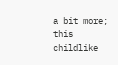a bit more; this childlike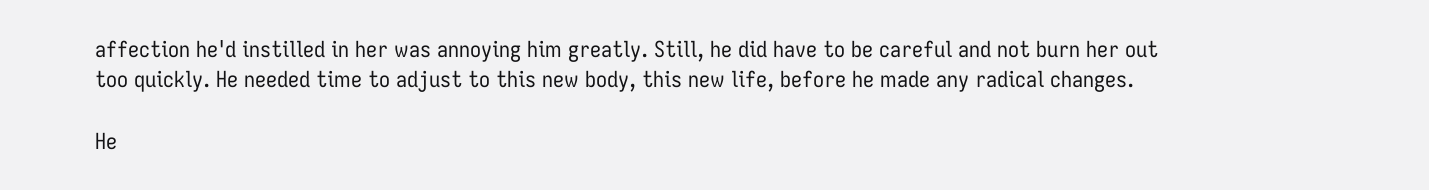affection he'd instilled in her was annoying him greatly. Still, he did have to be careful and not burn her out too quickly. He needed time to adjust to this new body, this new life, before he made any radical changes.

He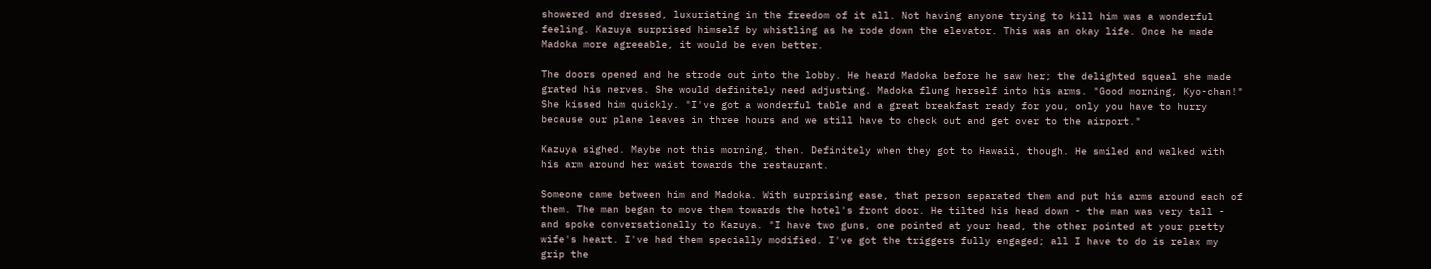showered and dressed, luxuriating in the freedom of it all. Not having anyone trying to kill him was a wonderful feeling. Kazuya surprised himself by whistling as he rode down the elevator. This was an okay life. Once he made Madoka more agreeable, it would be even better.

The doors opened and he strode out into the lobby. He heard Madoka before he saw her; the delighted squeal she made grated his nerves. She would definitely need adjusting. Madoka flung herself into his arms. "Good morning, Kyo-chan!" She kissed him quickly. "I've got a wonderful table and a great breakfast ready for you, only you have to hurry because our plane leaves in three hours and we still have to check out and get over to the airport."

Kazuya sighed. Maybe not this morning, then. Definitely when they got to Hawaii, though. He smiled and walked with his arm around her waist towards the restaurant.

Someone came between him and Madoka. With surprising ease, that person separated them and put his arms around each of them. The man began to move them towards the hotel's front door. He tilted his head down - the man was very tall - and spoke conversationally to Kazuya. "I have two guns, one pointed at your head, the other pointed at your pretty wife's heart. I've had them specially modified. I've got the triggers fully engaged; all I have to do is relax my grip the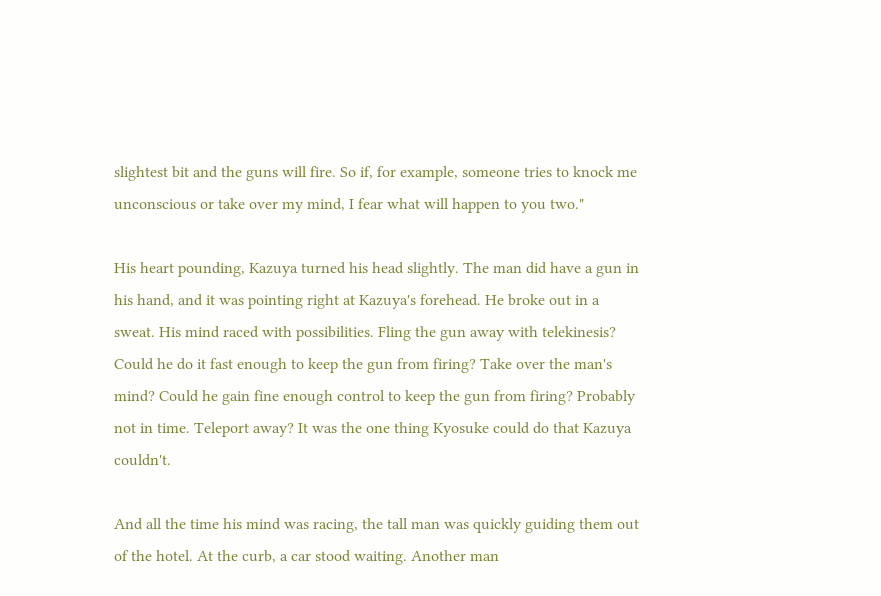slightest bit and the guns will fire. So if, for example, someone tries to knock me unconscious or take over my mind, I fear what will happen to you two."

His heart pounding, Kazuya turned his head slightly. The man did have a gun in his hand, and it was pointing right at Kazuya's forehead. He broke out in a sweat. His mind raced with possibilities. Fling the gun away with telekinesis? Could he do it fast enough to keep the gun from firing? Take over the man's mind? Could he gain fine enough control to keep the gun from firing? Probably not in time. Teleport away? It was the one thing Kyosuke could do that Kazuya couldn't.

And all the time his mind was racing, the tall man was quickly guiding them out of the hotel. At the curb, a car stood waiting. Another man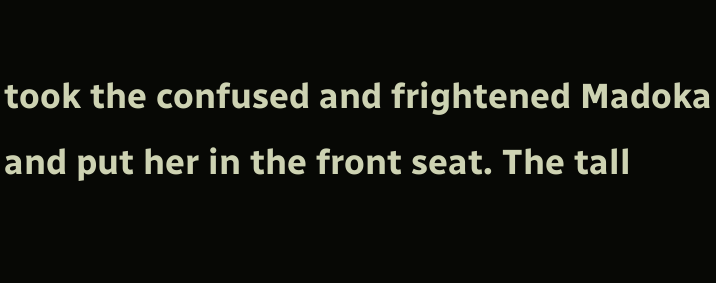took the confused and frightened Madoka and put her in the front seat. The tall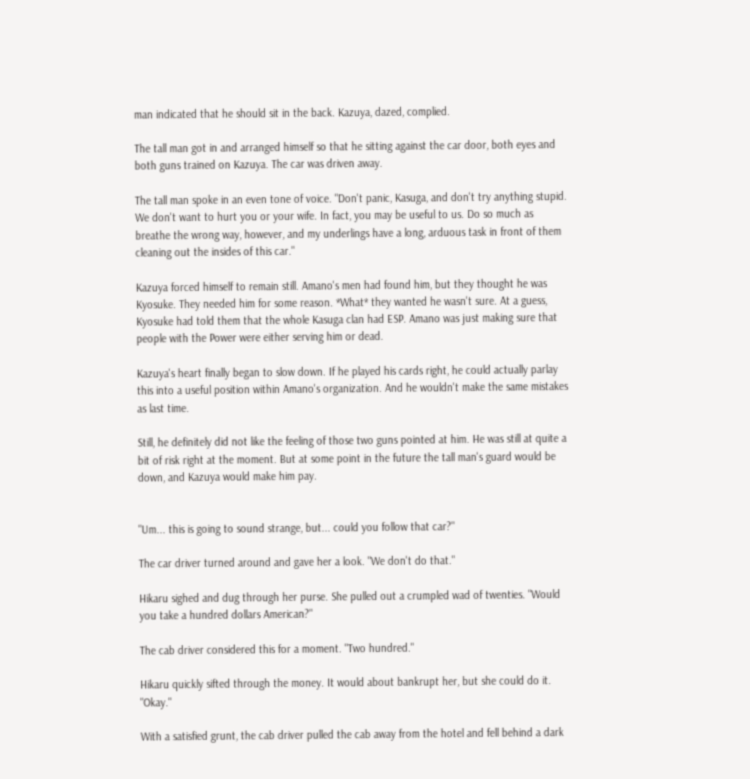man indicated that he should sit in the back. Kazuya, dazed, complied.

The tall man got in and arranged himself so that he sitting against the car door, both eyes and both guns trained on Kazuya. The car was driven away.

The tall man spoke in an even tone of voice. "Don't panic, Kasuga, and don't try anything stupid. We don't want to hurt you or your wife. In fact, you may be useful to us. Do so much as breathe the wrong way, however, and my underlings have a long, arduous task in front of them cleaning out the insides of this car."

Kazuya forced himself to remain still. Amano's men had found him, but they thought he was Kyosuke. They needed him for some reason. *What* they wanted he wasn't sure. At a guess, Kyosuke had told them that the whole Kasuga clan had ESP. Amano was just making sure that people with the Power were either serving him or dead.

Kazuya's heart finally began to slow down. If he played his cards right, he could actually parlay this into a useful position within Amano's organization. And he wouldn't make the same mistakes as last time.

Still, he definitely did not like the feeling of those two guns pointed at him. He was still at quite a bit of risk right at the moment. But at some point in the future the tall man's guard would be down, and Kazuya would make him pay.


"Um... this is going to sound strange, but... could you follow that car?"

The car driver turned around and gave her a look. "We don't do that."

Hikaru sighed and dug through her purse. She pulled out a crumpled wad of twenties. "Would you take a hundred dollars American?"

The cab driver considered this for a moment. "Two hundred."

Hikaru quickly sifted through the money. It would about bankrupt her, but she could do it. "Okay."

With a satisfied grunt, the cab driver pulled the cab away from the hotel and fell behind a dark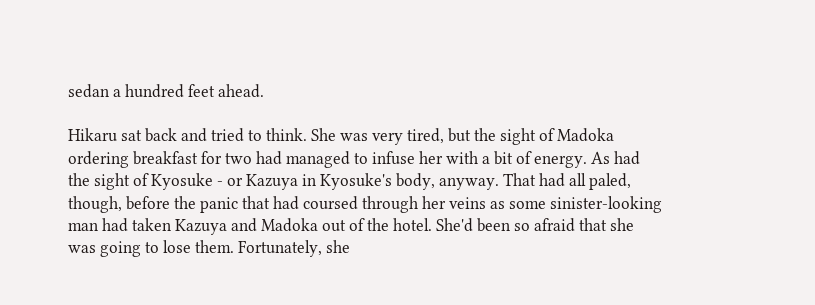sedan a hundred feet ahead.

Hikaru sat back and tried to think. She was very tired, but the sight of Madoka ordering breakfast for two had managed to infuse her with a bit of energy. As had the sight of Kyosuke - or Kazuya in Kyosuke's body, anyway. That had all paled, though, before the panic that had coursed through her veins as some sinister-looking man had taken Kazuya and Madoka out of the hotel. She'd been so afraid that she was going to lose them. Fortunately, she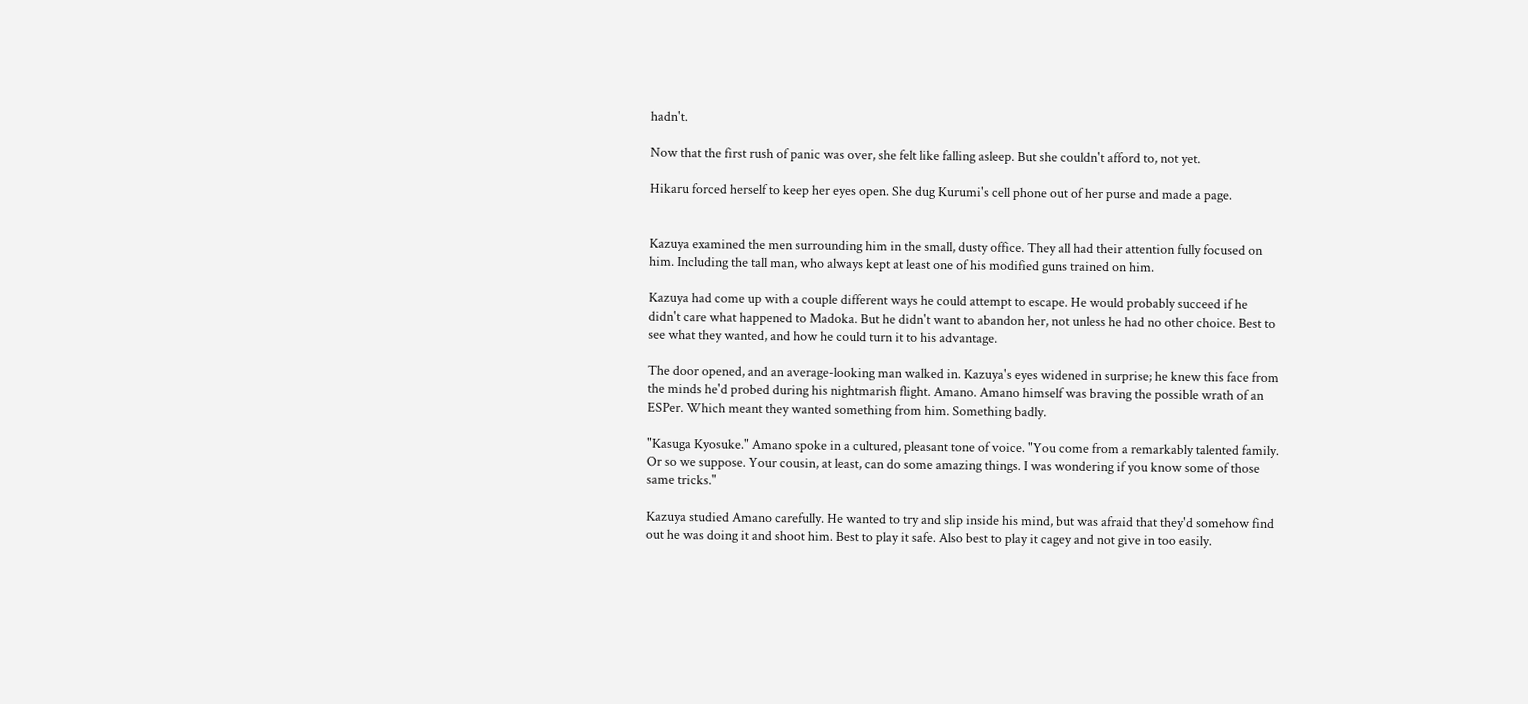hadn't.

Now that the first rush of panic was over, she felt like falling asleep. But she couldn't afford to, not yet.

Hikaru forced herself to keep her eyes open. She dug Kurumi's cell phone out of her purse and made a page.


Kazuya examined the men surrounding him in the small, dusty office. They all had their attention fully focused on him. Including the tall man, who always kept at least one of his modified guns trained on him.

Kazuya had come up with a couple different ways he could attempt to escape. He would probably succeed if he didn't care what happened to Madoka. But he didn't want to abandon her, not unless he had no other choice. Best to see what they wanted, and how he could turn it to his advantage.

The door opened, and an average-looking man walked in. Kazuya's eyes widened in surprise; he knew this face from the minds he'd probed during his nightmarish flight. Amano. Amano himself was braving the possible wrath of an ESPer. Which meant they wanted something from him. Something badly.

"Kasuga Kyosuke." Amano spoke in a cultured, pleasant tone of voice. "You come from a remarkably talented family. Or so we suppose. Your cousin, at least, can do some amazing things. I was wondering if you know some of those same tricks."

Kazuya studied Amano carefully. He wanted to try and slip inside his mind, but was afraid that they'd somehow find out he was doing it and shoot him. Best to play it safe. Also best to play it cagey and not give in too easily.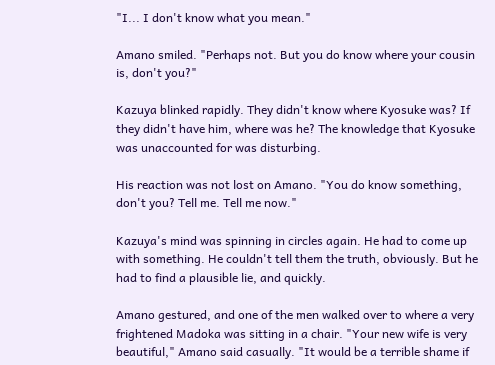"I... I don't know what you mean."

Amano smiled. "Perhaps not. But you do know where your cousin is, don't you?"

Kazuya blinked rapidly. They didn't know where Kyosuke was? If they didn't have him, where was he? The knowledge that Kyosuke was unaccounted for was disturbing.

His reaction was not lost on Amano. "You do know something, don't you? Tell me. Tell me now."

Kazuya's mind was spinning in circles again. He had to come up with something. He couldn't tell them the truth, obviously. But he had to find a plausible lie, and quickly.

Amano gestured, and one of the men walked over to where a very frightened Madoka was sitting in a chair. "Your new wife is very beautiful," Amano said casually. "It would be a terrible shame if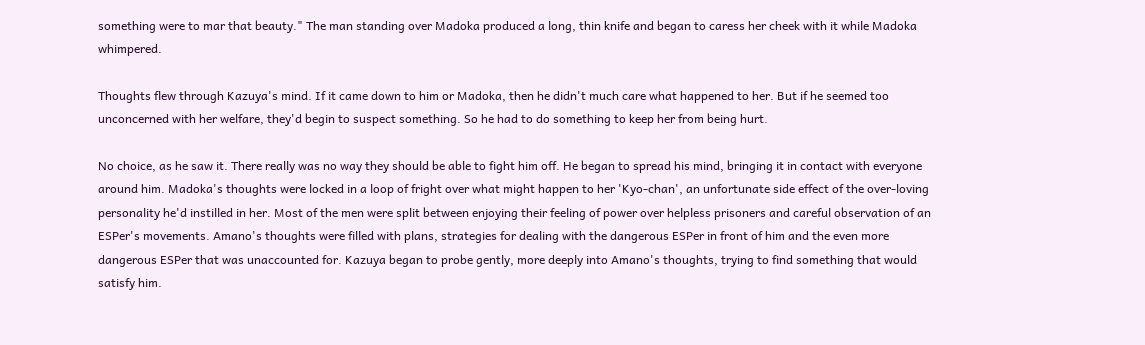something were to mar that beauty." The man standing over Madoka produced a long, thin knife and began to caress her cheek with it while Madoka whimpered.

Thoughts flew through Kazuya's mind. If it came down to him or Madoka, then he didn't much care what happened to her. But if he seemed too unconcerned with her welfare, they'd begin to suspect something. So he had to do something to keep her from being hurt.

No choice, as he saw it. There really was no way they should be able to fight him off. He began to spread his mind, bringing it in contact with everyone around him. Madoka's thoughts were locked in a loop of fright over what might happen to her 'Kyo-chan', an unfortunate side effect of the over-loving personality he'd instilled in her. Most of the men were split between enjoying their feeling of power over helpless prisoners and careful observation of an ESPer's movements. Amano's thoughts were filled with plans, strategies for dealing with the dangerous ESPer in front of him and the even more dangerous ESPer that was unaccounted for. Kazuya began to probe gently, more deeply into Amano's thoughts, trying to find something that would satisfy him.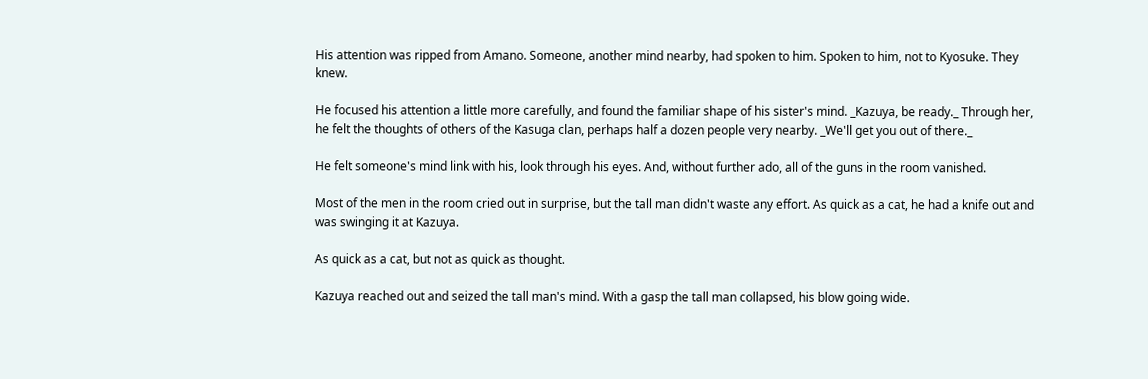His attention was ripped from Amano. Someone, another mind nearby, had spoken to him. Spoken to him, not to Kyosuke. They knew.

He focused his attention a little more carefully, and found the familiar shape of his sister's mind. _Kazuya, be ready._ Through her, he felt the thoughts of others of the Kasuga clan, perhaps half a dozen people very nearby. _We'll get you out of there._

He felt someone's mind link with his, look through his eyes. And, without further ado, all of the guns in the room vanished.

Most of the men in the room cried out in surprise, but the tall man didn't waste any effort. As quick as a cat, he had a knife out and was swinging it at Kazuya.

As quick as a cat, but not as quick as thought.

Kazuya reached out and seized the tall man's mind. With a gasp the tall man collapsed, his blow going wide.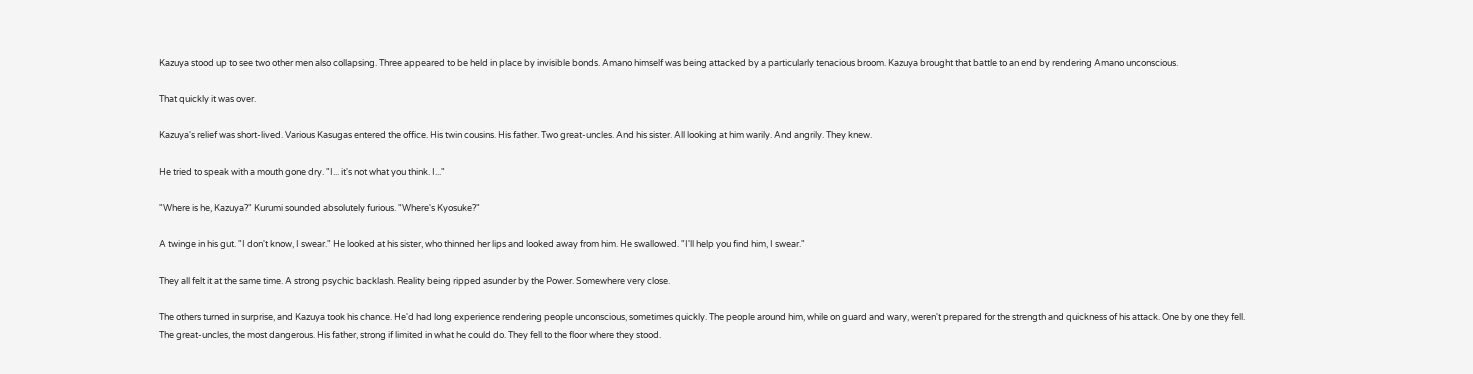Kazuya stood up to see two other men also collapsing. Three appeared to be held in place by invisible bonds. Amano himself was being attacked by a particularly tenacious broom. Kazuya brought that battle to an end by rendering Amano unconscious.

That quickly it was over.

Kazuya's relief was short-lived. Various Kasugas entered the office. His twin cousins. His father. Two great-uncles. And his sister. All looking at him warily. And angrily. They knew.

He tried to speak with a mouth gone dry. "I... it's not what you think. I..."

"Where is he, Kazuya?" Kurumi sounded absolutely furious. "Where's Kyosuke?"

A twinge in his gut. "I don't know, I swear." He looked at his sister, who thinned her lips and looked away from him. He swallowed. "I'll help you find him, I swear."

They all felt it at the same time. A strong psychic backlash. Reality being ripped asunder by the Power. Somewhere very close.

The others turned in surprise, and Kazuya took his chance. He'd had long experience rendering people unconscious, sometimes quickly. The people around him, while on guard and wary, weren't prepared for the strength and quickness of his attack. One by one they fell. The great-uncles, the most dangerous. His father, strong if limited in what he could do. They fell to the floor where they stood.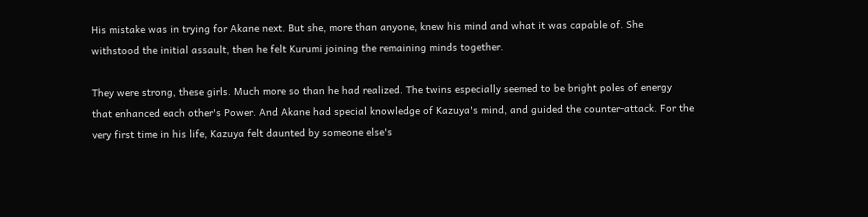His mistake was in trying for Akane next. But she, more than anyone, knew his mind and what it was capable of. She withstood the initial assault, then he felt Kurumi joining the remaining minds together.

They were strong, these girls. Much more so than he had realized. The twins especially seemed to be bright poles of energy that enhanced each other's Power. And Akane had special knowledge of Kazuya's mind, and guided the counter-attack. For the very first time in his life, Kazuya felt daunted by someone else's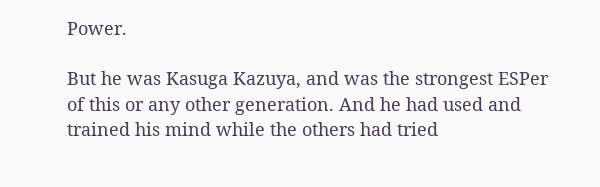Power.

But he was Kasuga Kazuya, and was the strongest ESPer of this or any other generation. And he had used and trained his mind while the others had tried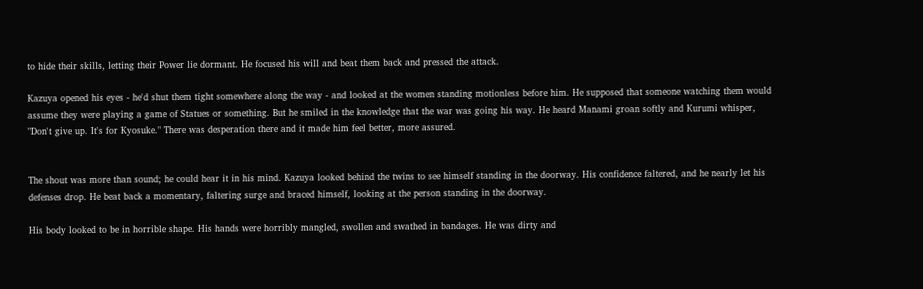to hide their skills, letting their Power lie dormant. He focused his will and beat them back and pressed the attack.

Kazuya opened his eyes - he'd shut them tight somewhere along the way - and looked at the women standing motionless before him. He supposed that someone watching them would assume they were playing a game of Statues or something. But he smiled in the knowledge that the war was going his way. He heard Manami groan softly and Kurumi whisper, "Don't give up. It's for Kyosuke." There was desperation there and it made him feel better, more assured.


The shout was more than sound; he could hear it in his mind. Kazuya looked behind the twins to see himself standing in the doorway. His confidence faltered, and he nearly let his defenses drop. He beat back a momentary, faltering surge and braced himself, looking at the person standing in the doorway.

His body looked to be in horrible shape. His hands were horribly mangled, swollen and swathed in bandages. He was dirty and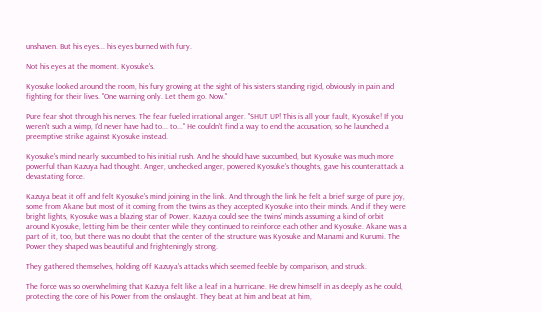unshaven. But his eyes... his eyes burned with fury.

Not his eyes at the moment. Kyosuke's.

Kyosuke looked around the room, his fury growing at the sight of his sisters standing rigid, obviously in pain and fighting for their lives. "One warning only. Let them go. Now."

Pure fear shot through his nerves. The fear fueled irrational anger. "SHUT UP! This is all your fault, Kyosuke! If you weren't such a wimp, I'd never have had to... to..." He couldn't find a way to end the accusation, so he launched a preemptive strike against Kyosuke instead.

Kyosuke's mind nearly succumbed to his initial rush. And he should have succumbed, but Kyosuke was much more powerful than Kazuya had thought. Anger, unchecked anger, powered Kyosuke's thoughts, gave his counterattack a devastating force.

Kazuya beat it off and felt Kyosuke's mind joining in the link. And through the link he felt a brief surge of pure joy, some from Akane but most of it coming from the twins as they accepted Kyosuke into their minds. And if they were bright lights, Kyosuke was a blazing star of Power. Kazuya could see the twins' minds assuming a kind of orbit around Kyosuke, letting him be their center while they continued to reinforce each other and Kyosuke. Akane was a part of it, too, but there was no doubt that the center of the structure was Kyosuke and Manami and Kurumi. The Power they shaped was beautiful and frighteningly strong.

They gathered themselves, holding off Kazuya's attacks which seemed feeble by comparison, and struck.

The force was so overwhelming that Kazuya felt like a leaf in a hurricane. He drew himself in as deeply as he could, protecting the core of his Power from the onslaught. They beat at him and beat at him,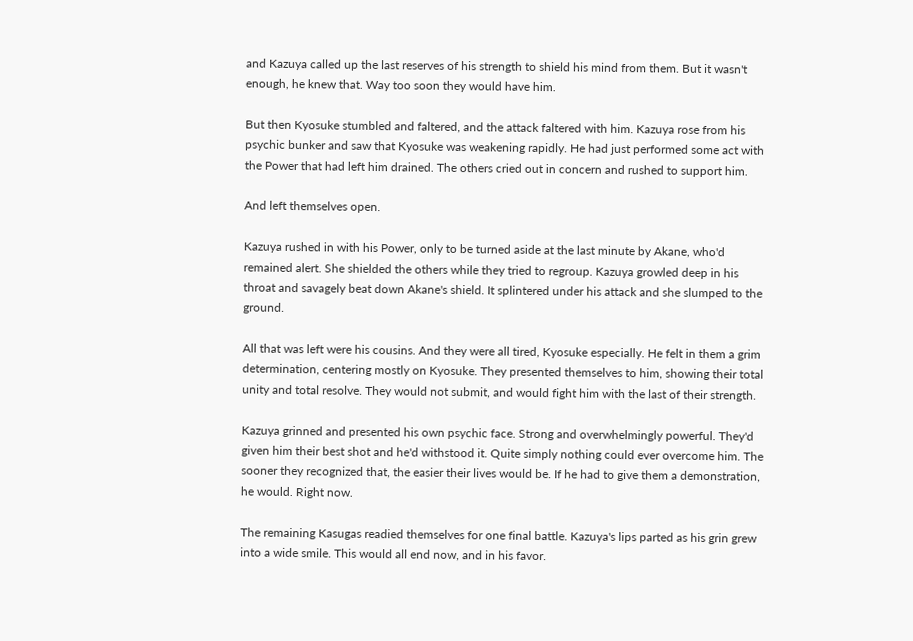and Kazuya called up the last reserves of his strength to shield his mind from them. But it wasn't enough, he knew that. Way too soon they would have him.

But then Kyosuke stumbled and faltered, and the attack faltered with him. Kazuya rose from his psychic bunker and saw that Kyosuke was weakening rapidly. He had just performed some act with the Power that had left him drained. The others cried out in concern and rushed to support him.

And left themselves open.

Kazuya rushed in with his Power, only to be turned aside at the last minute by Akane, who'd remained alert. She shielded the others while they tried to regroup. Kazuya growled deep in his throat and savagely beat down Akane's shield. It splintered under his attack and she slumped to the ground.

All that was left were his cousins. And they were all tired, Kyosuke especially. He felt in them a grim determination, centering mostly on Kyosuke. They presented themselves to him, showing their total unity and total resolve. They would not submit, and would fight him with the last of their strength.

Kazuya grinned and presented his own psychic face. Strong and overwhelmingly powerful. They'd given him their best shot and he'd withstood it. Quite simply nothing could ever overcome him. The sooner they recognized that, the easier their lives would be. If he had to give them a demonstration, he would. Right now.

The remaining Kasugas readied themselves for one final battle. Kazuya's lips parted as his grin grew into a wide smile. This would all end now, and in his favor.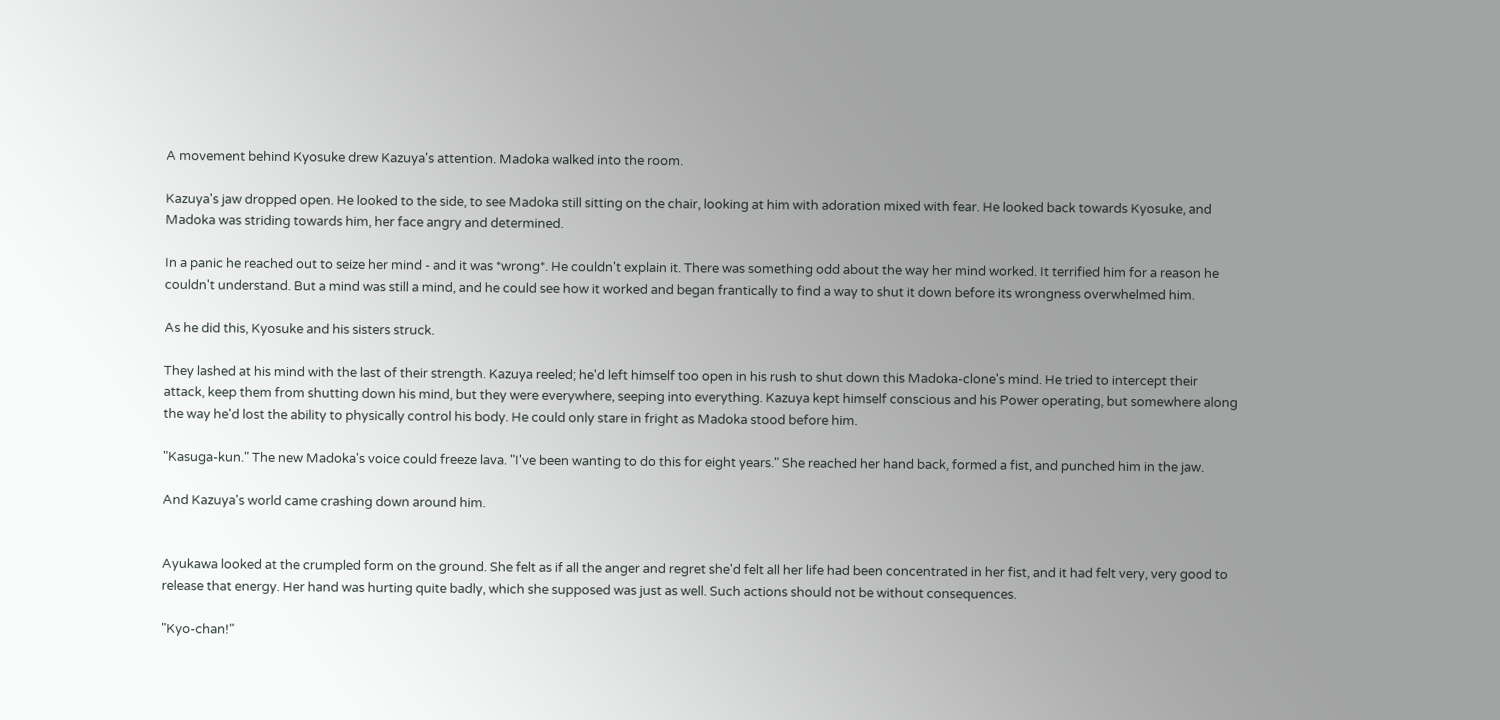A movement behind Kyosuke drew Kazuya's attention. Madoka walked into the room.

Kazuya's jaw dropped open. He looked to the side, to see Madoka still sitting on the chair, looking at him with adoration mixed with fear. He looked back towards Kyosuke, and Madoka was striding towards him, her face angry and determined.

In a panic he reached out to seize her mind - and it was *wrong*. He couldn't explain it. There was something odd about the way her mind worked. It terrified him for a reason he couldn't understand. But a mind was still a mind, and he could see how it worked and began frantically to find a way to shut it down before its wrongness overwhelmed him.

As he did this, Kyosuke and his sisters struck.

They lashed at his mind with the last of their strength. Kazuya reeled; he'd left himself too open in his rush to shut down this Madoka-clone's mind. He tried to intercept their attack, keep them from shutting down his mind, but they were everywhere, seeping into everything. Kazuya kept himself conscious and his Power operating, but somewhere along the way he'd lost the ability to physically control his body. He could only stare in fright as Madoka stood before him.

"Kasuga-kun." The new Madoka's voice could freeze lava. "I've been wanting to do this for eight years." She reached her hand back, formed a fist, and punched him in the jaw.

And Kazuya's world came crashing down around him.


Ayukawa looked at the crumpled form on the ground. She felt as if all the anger and regret she'd felt all her life had been concentrated in her fist, and it had felt very, very good to release that energy. Her hand was hurting quite badly, which she supposed was just as well. Such actions should not be without consequences.

"Kyo-chan!"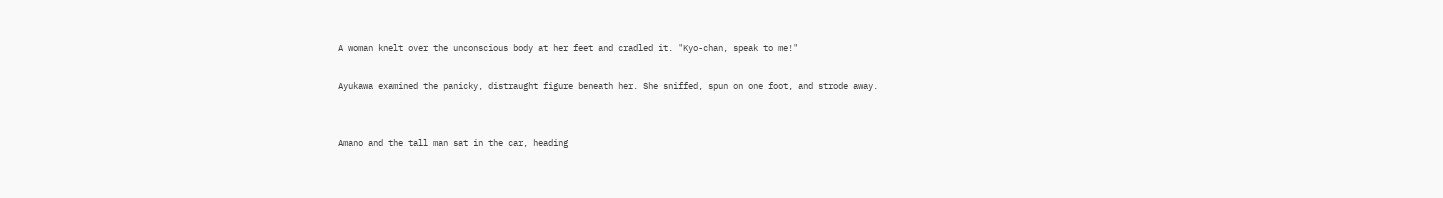A woman knelt over the unconscious body at her feet and cradled it. "Kyo-chan, speak to me!"

Ayukawa examined the panicky, distraught figure beneath her. She sniffed, spun on one foot, and strode away.


Amano and the tall man sat in the car, heading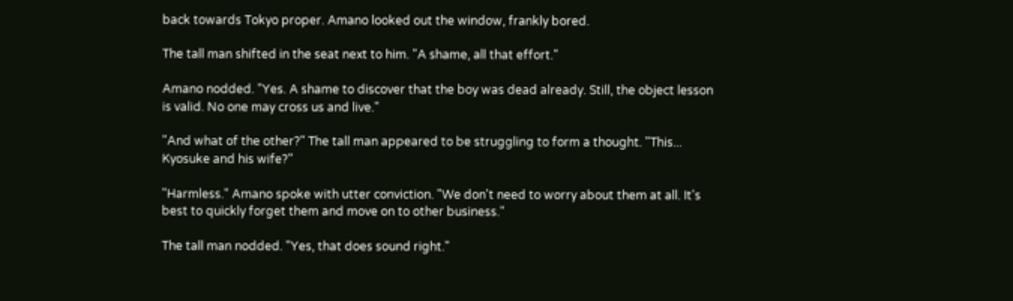back towards Tokyo proper. Amano looked out the window, frankly bored.

The tall man shifted in the seat next to him. "A shame, all that effort."

Amano nodded. "Yes. A shame to discover that the boy was dead already. Still, the object lesson is valid. No one may cross us and live."

"And what of the other?" The tall man appeared to be struggling to form a thought. "This... Kyosuke and his wife?"

"Harmless." Amano spoke with utter conviction. "We don't need to worry about them at all. It's best to quickly forget them and move on to other business."

The tall man nodded. "Yes, that does sound right."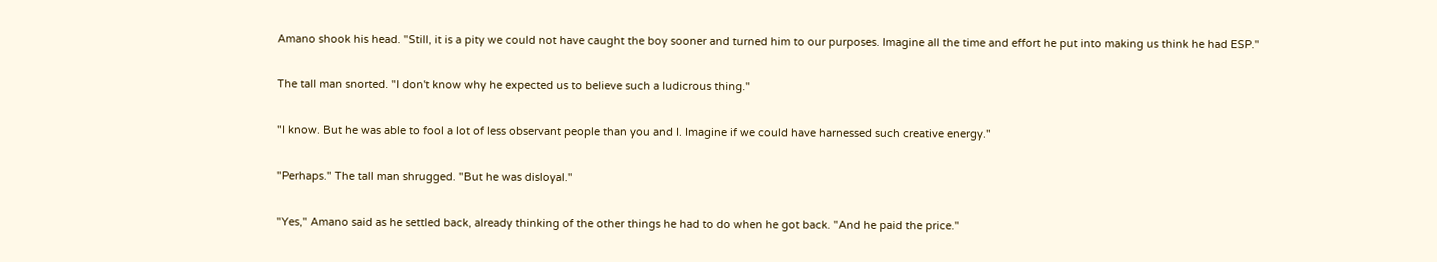Amano shook his head. "Still, it is a pity we could not have caught the boy sooner and turned him to our purposes. Imagine all the time and effort he put into making us think he had ESP."

The tall man snorted. "I don't know why he expected us to believe such a ludicrous thing."

"I know. But he was able to fool a lot of less observant people than you and I. Imagine if we could have harnessed such creative energy."

"Perhaps." The tall man shrugged. "But he was disloyal."

"Yes," Amano said as he settled back, already thinking of the other things he had to do when he got back. "And he paid the price."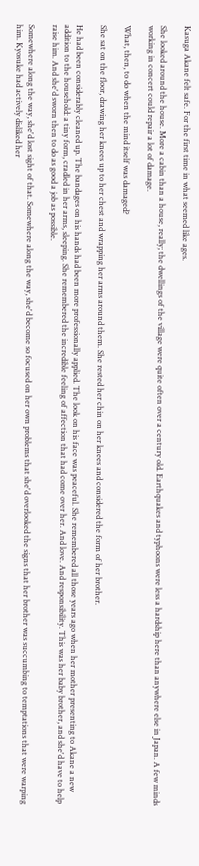Kasuga Akane felt safe. For the first time in what seemed like ages.

She looked around the house. More a cabin than a house, really; the dwellings of the village were quite often over a century old. Earthquakes and typhoons were less a hardship here than anywhere else in Japan. A few minds working in concert could repair a lot of damage.

What, then, to do when the mind itself was damaged?

She sat on the floor, drawing her knees up to her chest and wrapping her arms around them. She rested her chin on her knees and considered the form of her brother.

He had been considerably cleaned up. The bandages on his hands had been more professionally applied. The look on his face was peaceful. She remembered all those years ago when her mother presenting to Akane a new addition to the household: a tiny form, cradled in her arms, sleeping. She remembered the incredible feeling of affection that had come over her. And love. And responsibility. This was her baby brother, and she'd have to help raise him. And she'd sworn then to do as good a job as possible.

Somewhere along the way, she'd lost sight of that. Somewhere along the way, she'd become so focused on her own problems that she'd overlooked the signs that her brother was succumbing to temptations that were warping him. Kyosuke had actively disliked her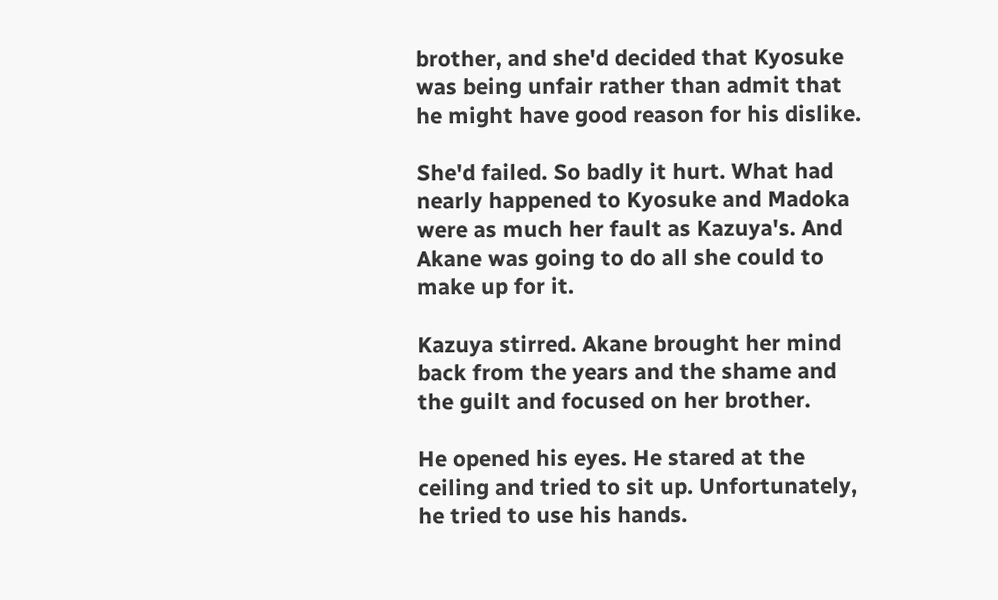brother, and she'd decided that Kyosuke was being unfair rather than admit that he might have good reason for his dislike.

She'd failed. So badly it hurt. What had nearly happened to Kyosuke and Madoka were as much her fault as Kazuya's. And Akane was going to do all she could to make up for it.

Kazuya stirred. Akane brought her mind back from the years and the shame and the guilt and focused on her brother.

He opened his eyes. He stared at the ceiling and tried to sit up. Unfortunately, he tried to use his hands.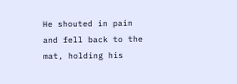He shouted in pain and fell back to the mat, holding his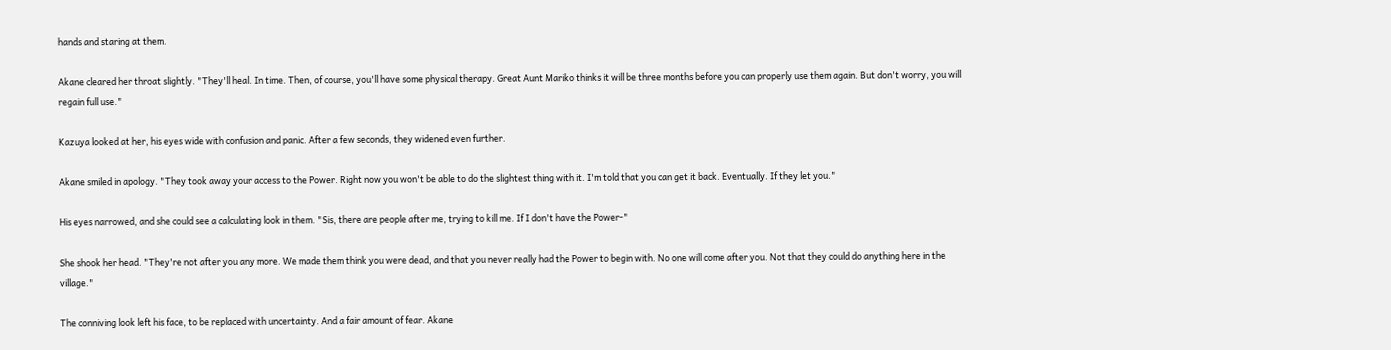hands and staring at them.

Akane cleared her throat slightly. "They'll heal. In time. Then, of course, you'll have some physical therapy. Great Aunt Mariko thinks it will be three months before you can properly use them again. But don't worry, you will regain full use."

Kazuya looked at her, his eyes wide with confusion and panic. After a few seconds, they widened even further.

Akane smiled in apology. "They took away your access to the Power. Right now you won't be able to do the slightest thing with it. I'm told that you can get it back. Eventually. If they let you."

His eyes narrowed, and she could see a calculating look in them. "Sis, there are people after me, trying to kill me. If I don't have the Power-"

She shook her head. "They're not after you any more. We made them think you were dead, and that you never really had the Power to begin with. No one will come after you. Not that they could do anything here in the village."

The conniving look left his face, to be replaced with uncertainty. And a fair amount of fear. Akane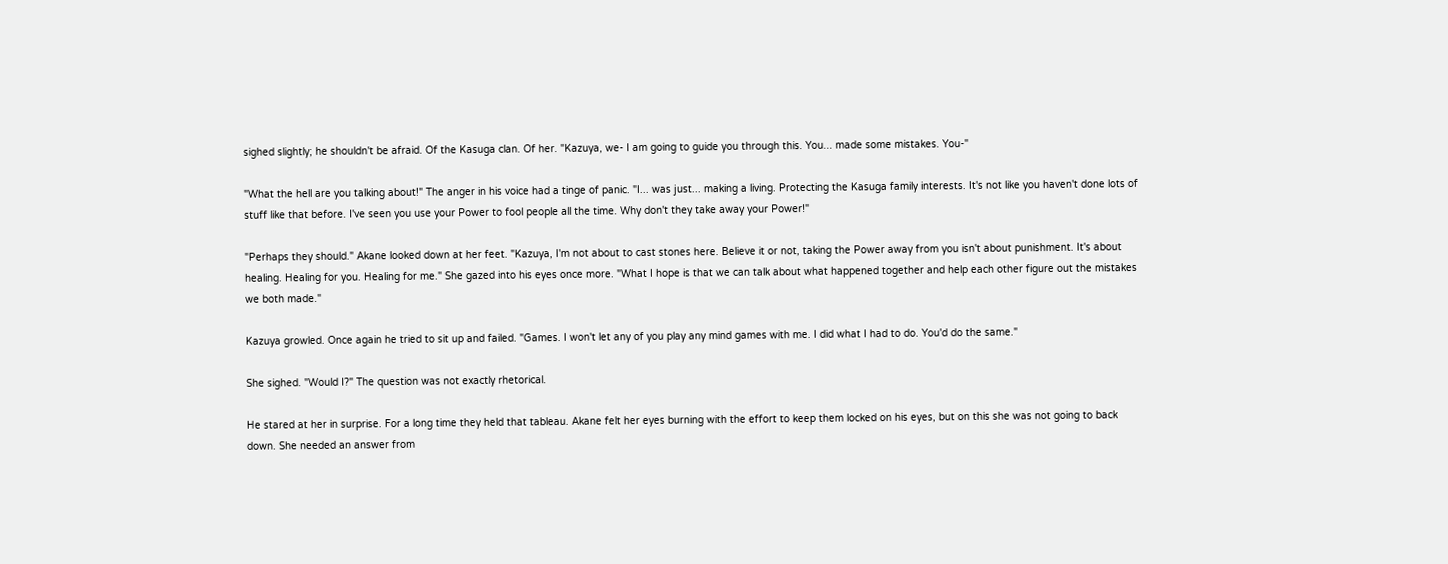sighed slightly; he shouldn't be afraid. Of the Kasuga clan. Of her. "Kazuya, we- I am going to guide you through this. You... made some mistakes. You-"

"What the hell are you talking about!" The anger in his voice had a tinge of panic. "I... was just... making a living. Protecting the Kasuga family interests. It's not like you haven't done lots of stuff like that before. I've seen you use your Power to fool people all the time. Why don't they take away your Power!"

"Perhaps they should." Akane looked down at her feet. "Kazuya, I'm not about to cast stones here. Believe it or not, taking the Power away from you isn't about punishment. It's about healing. Healing for you. Healing for me." She gazed into his eyes once more. "What I hope is that we can talk about what happened together and help each other figure out the mistakes we both made."

Kazuya growled. Once again he tried to sit up and failed. "Games. I won't let any of you play any mind games with me. I did what I had to do. You'd do the same."

She sighed. "Would I?" The question was not exactly rhetorical.

He stared at her in surprise. For a long time they held that tableau. Akane felt her eyes burning with the effort to keep them locked on his eyes, but on this she was not going to back down. She needed an answer from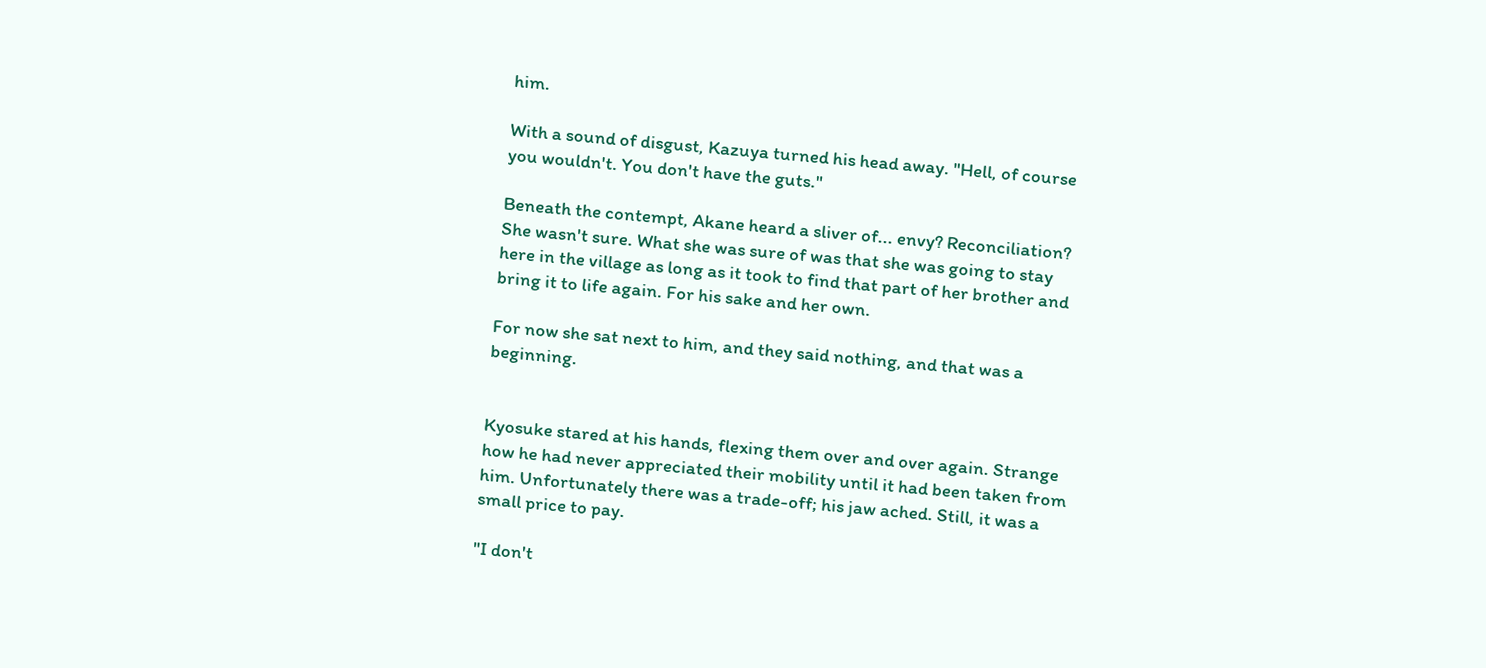him.

With a sound of disgust, Kazuya turned his head away. "Hell, of course you wouldn't. You don't have the guts."

Beneath the contempt, Akane heard a sliver of... envy? Reconciliation? She wasn't sure. What she was sure of was that she was going to stay here in the village as long as it took to find that part of her brother and bring it to life again. For his sake and her own.

For now she sat next to him, and they said nothing, and that was a beginning.


Kyosuke stared at his hands, flexing them over and over again. Strange how he had never appreciated their mobility until it had been taken from him. Unfortunately there was a trade-off; his jaw ached. Still, it was a small price to pay.

"I don't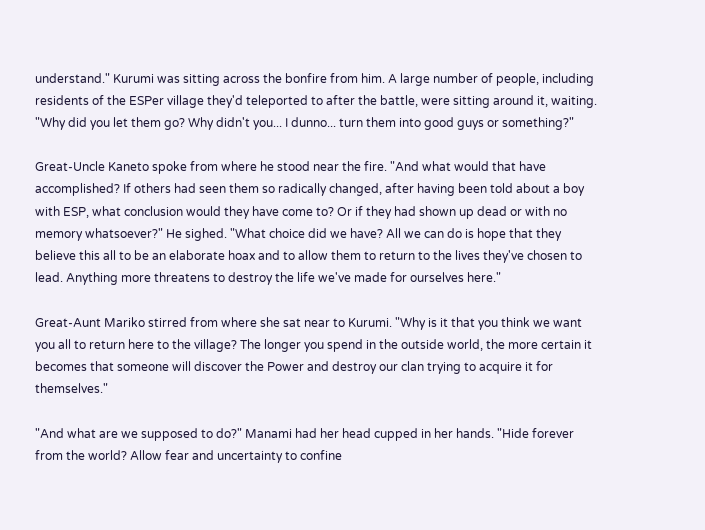understand." Kurumi was sitting across the bonfire from him. A large number of people, including residents of the ESPer village they'd teleported to after the battle, were sitting around it, waiting. "Why did you let them go? Why didn't you... I dunno... turn them into good guys or something?"

Great-Uncle Kaneto spoke from where he stood near the fire. "And what would that have accomplished? If others had seen them so radically changed, after having been told about a boy with ESP, what conclusion would they have come to? Or if they had shown up dead or with no memory whatsoever?" He sighed. "What choice did we have? All we can do is hope that they believe this all to be an elaborate hoax and to allow them to return to the lives they've chosen to lead. Anything more threatens to destroy the life we've made for ourselves here."

Great-Aunt Mariko stirred from where she sat near to Kurumi. "Why is it that you think we want you all to return here to the village? The longer you spend in the outside world, the more certain it becomes that someone will discover the Power and destroy our clan trying to acquire it for themselves."

"And what are we supposed to do?" Manami had her head cupped in her hands. "Hide forever from the world? Allow fear and uncertainty to confine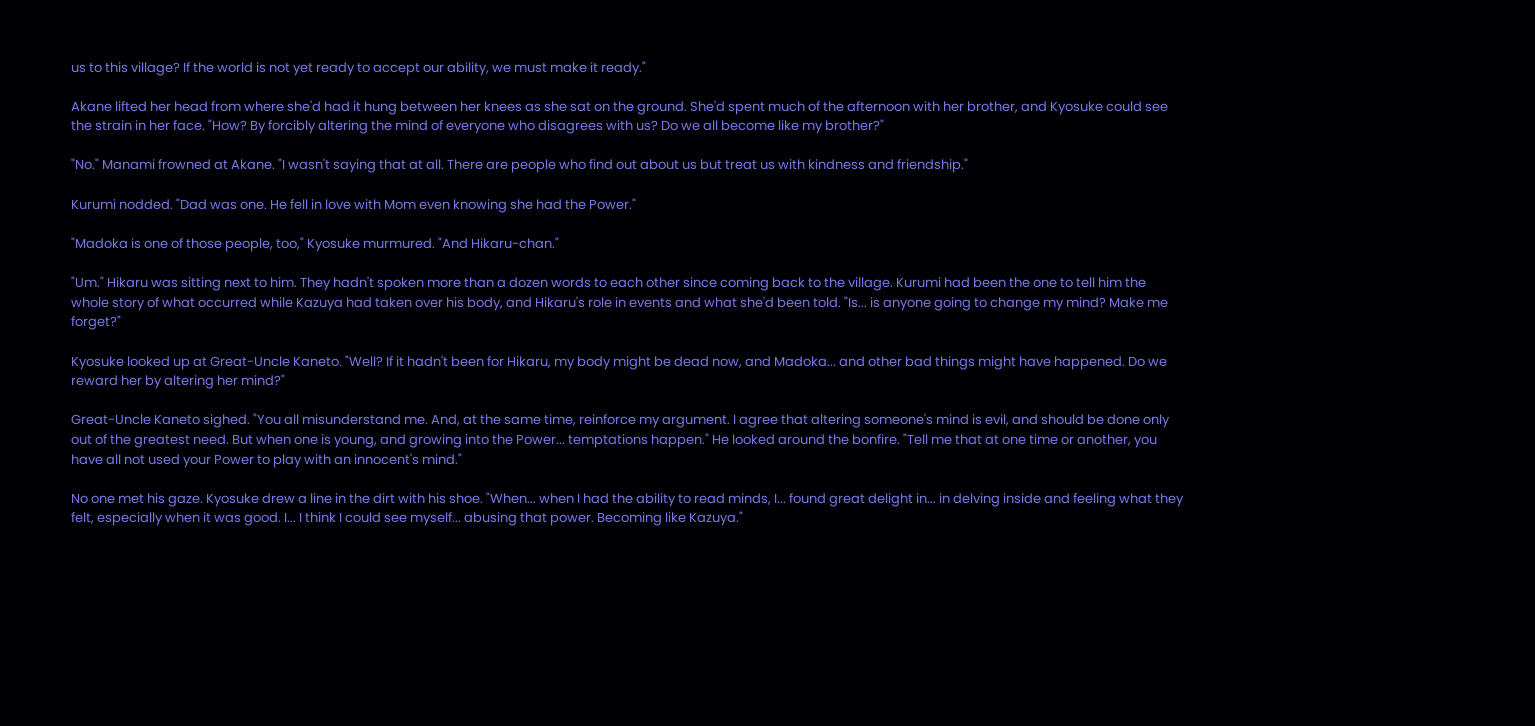us to this village? If the world is not yet ready to accept our ability, we must make it ready."

Akane lifted her head from where she'd had it hung between her knees as she sat on the ground. She'd spent much of the afternoon with her brother, and Kyosuke could see the strain in her face. "How? By forcibly altering the mind of everyone who disagrees with us? Do we all become like my brother?"

"No." Manami frowned at Akane. "I wasn't saying that at all. There are people who find out about us but treat us with kindness and friendship."

Kurumi nodded. "Dad was one. He fell in love with Mom even knowing she had the Power."

"Madoka is one of those people, too," Kyosuke murmured. "And Hikaru-chan."

"Um." Hikaru was sitting next to him. They hadn't spoken more than a dozen words to each other since coming back to the village. Kurumi had been the one to tell him the whole story of what occurred while Kazuya had taken over his body, and Hikaru's role in events and what she'd been told. "Is... is anyone going to change my mind? Make me forget?"

Kyosuke looked up at Great-Uncle Kaneto. "Well? If it hadn't been for Hikaru, my body might be dead now, and Madoka... and other bad things might have happened. Do we reward her by altering her mind?"

Great-Uncle Kaneto sighed. "You all misunderstand me. And, at the same time, reinforce my argument. I agree that altering someone's mind is evil, and should be done only out of the greatest need. But when one is young, and growing into the Power... temptations happen." He looked around the bonfire. "Tell me that at one time or another, you have all not used your Power to play with an innocent's mind."

No one met his gaze. Kyosuke drew a line in the dirt with his shoe. "When... when I had the ability to read minds, I... found great delight in... in delving inside and feeling what they felt, especially when it was good. I... I think I could see myself... abusing that power. Becoming like Kazuya."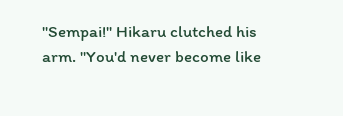"Sempai!" Hikaru clutched his arm. "You'd never become like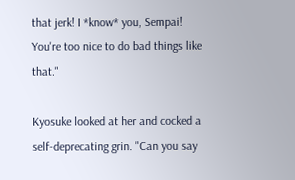that jerk! I *know* you, Sempai! You're too nice to do bad things like that."

Kyosuke looked at her and cocked a self-deprecating grin. "Can you say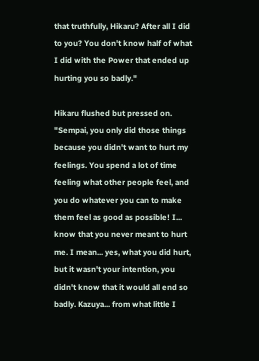that truthfully, Hikaru? After all I did to you? You don't know half of what I did with the Power that ended up hurting you so badly."

Hikaru flushed but pressed on. "Sempai, you only did those things because you didn't want to hurt my feelings. You spend a lot of time feeling what other people feel, and you do whatever you can to make them feel as good as possible! I... know that you never meant to hurt me. I mean... yes, what you did hurt, but it wasn't your intention, you didn't know that it would all end so badly. Kazuya... from what little I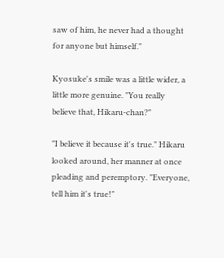saw of him, he never had a thought for anyone but himself."

Kyosuke's smile was a little wider, a little more genuine. "You really believe that, Hikaru-chan?"

"I believe it because it's true." Hikaru looked around, her manner at once pleading and peremptory. "Everyone, tell him it's true!"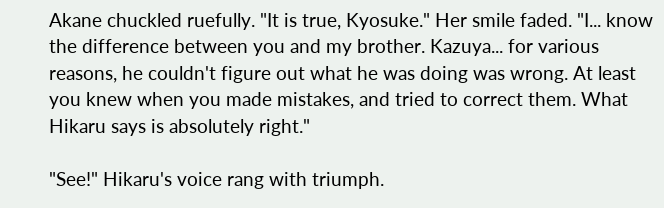Akane chuckled ruefully. "It is true, Kyosuke." Her smile faded. "I... know the difference between you and my brother. Kazuya... for various reasons, he couldn't figure out what he was doing was wrong. At least you knew when you made mistakes, and tried to correct them. What Hikaru says is absolutely right."

"See!" Hikaru's voice rang with triumph.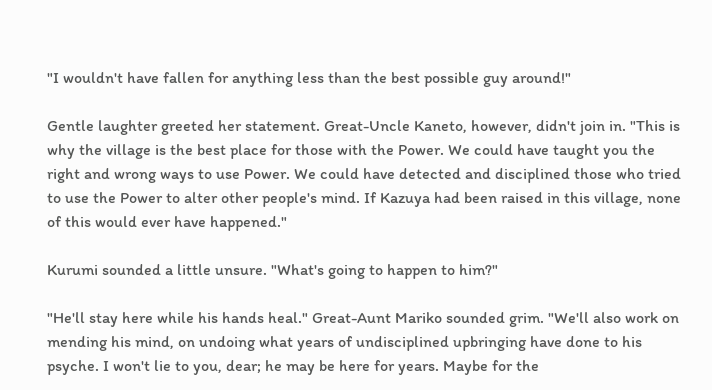"I wouldn't have fallen for anything less than the best possible guy around!"

Gentle laughter greeted her statement. Great-Uncle Kaneto, however, didn't join in. "This is why the village is the best place for those with the Power. We could have taught you the right and wrong ways to use Power. We could have detected and disciplined those who tried to use the Power to alter other people's mind. If Kazuya had been raised in this village, none of this would ever have happened."

Kurumi sounded a little unsure. "What's going to happen to him?"

"He'll stay here while his hands heal." Great-Aunt Mariko sounded grim. "We'll also work on mending his mind, on undoing what years of undisciplined upbringing have done to his psyche. I won't lie to you, dear; he may be here for years. Maybe for the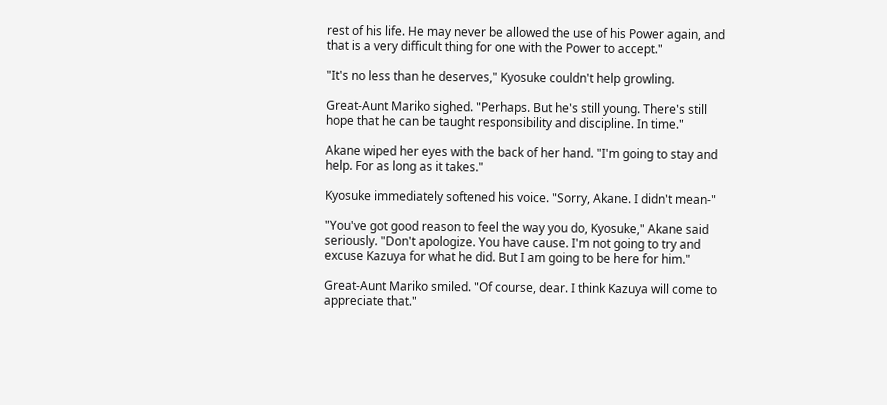rest of his life. He may never be allowed the use of his Power again, and that is a very difficult thing for one with the Power to accept."

"It's no less than he deserves," Kyosuke couldn't help growling.

Great-Aunt Mariko sighed. "Perhaps. But he's still young. There's still hope that he can be taught responsibility and discipline. In time."

Akane wiped her eyes with the back of her hand. "I'm going to stay and help. For as long as it takes."

Kyosuke immediately softened his voice. "Sorry, Akane. I didn't mean-"

"You've got good reason to feel the way you do, Kyosuke," Akane said seriously. "Don't apologize. You have cause. I'm not going to try and excuse Kazuya for what he did. But I am going to be here for him."

Great-Aunt Mariko smiled. "Of course, dear. I think Kazuya will come to appreciate that."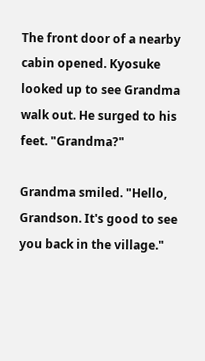The front door of a nearby cabin opened. Kyosuke looked up to see Grandma walk out. He surged to his feet. "Grandma?"

Grandma smiled. "Hello, Grandson. It's good to see you back in the village."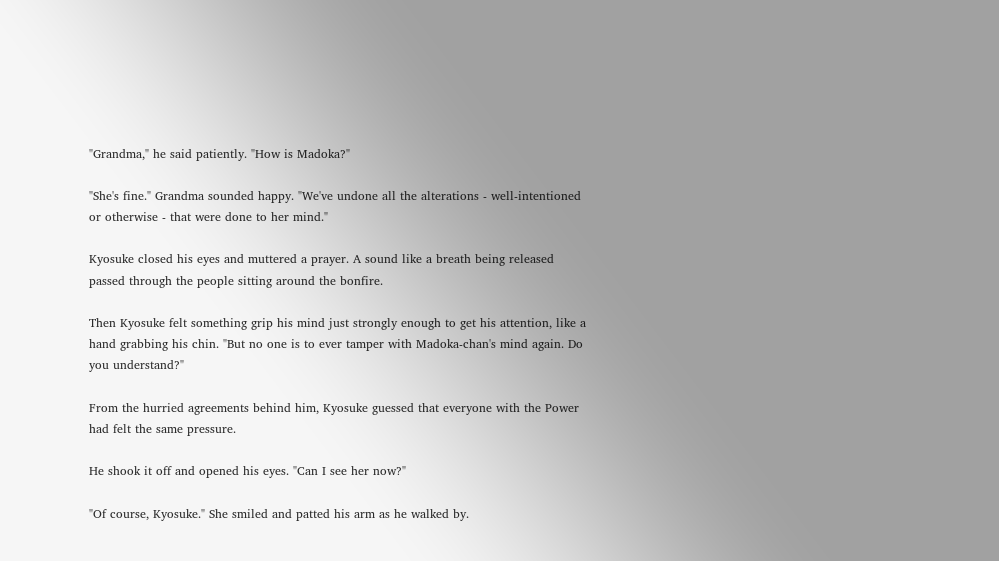"Grandma," he said patiently. "How is Madoka?"

"She's fine." Grandma sounded happy. "We've undone all the alterations - well-intentioned or otherwise - that were done to her mind."

Kyosuke closed his eyes and muttered a prayer. A sound like a breath being released passed through the people sitting around the bonfire.

Then Kyosuke felt something grip his mind just strongly enough to get his attention, like a hand grabbing his chin. "But no one is to ever tamper with Madoka-chan's mind again. Do you understand?"

From the hurried agreements behind him, Kyosuke guessed that everyone with the Power had felt the same pressure.

He shook it off and opened his eyes. "Can I see her now?"

"Of course, Kyosuke." She smiled and patted his arm as he walked by.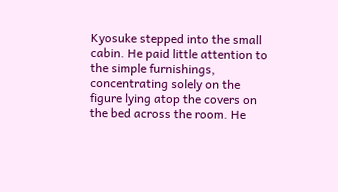Kyosuke stepped into the small cabin. He paid little attention to the simple furnishings, concentrating solely on the figure lying atop the covers on the bed across the room. He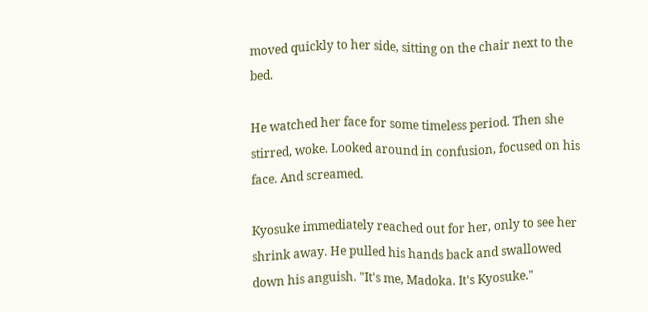moved quickly to her side, sitting on the chair next to the bed.

He watched her face for some timeless period. Then she stirred, woke. Looked around in confusion, focused on his face. And screamed.

Kyosuke immediately reached out for her, only to see her shrink away. He pulled his hands back and swallowed down his anguish. "It's me, Madoka. It's Kyosuke."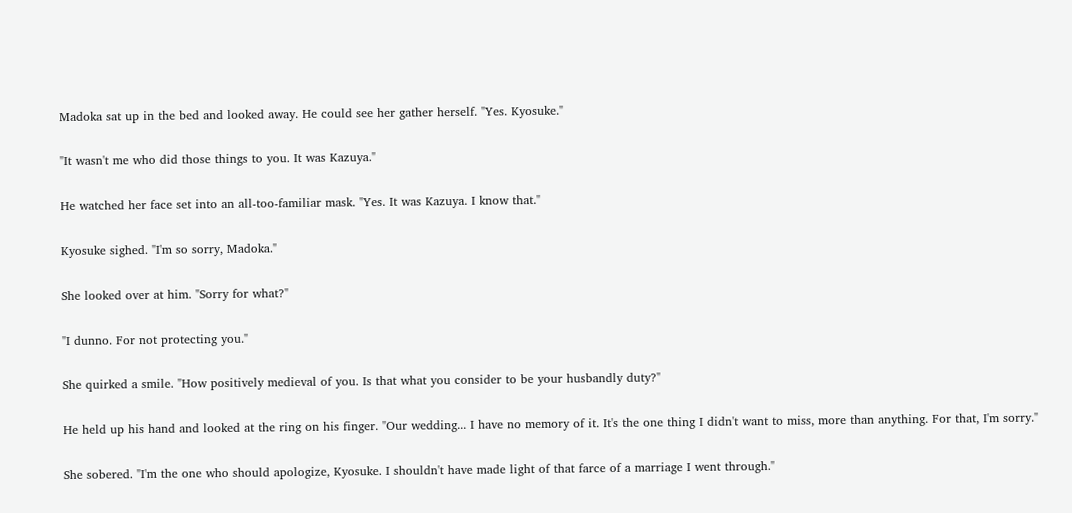Madoka sat up in the bed and looked away. He could see her gather herself. "Yes. Kyosuke."

"It wasn't me who did those things to you. It was Kazuya."

He watched her face set into an all-too-familiar mask. "Yes. It was Kazuya. I know that."

Kyosuke sighed. "I'm so sorry, Madoka."

She looked over at him. "Sorry for what?"

"I dunno. For not protecting you."

She quirked a smile. "How positively medieval of you. Is that what you consider to be your husbandly duty?"

He held up his hand and looked at the ring on his finger. "Our wedding... I have no memory of it. It's the one thing I didn't want to miss, more than anything. For that, I'm sorry."

She sobered. "I'm the one who should apologize, Kyosuke. I shouldn't have made light of that farce of a marriage I went through."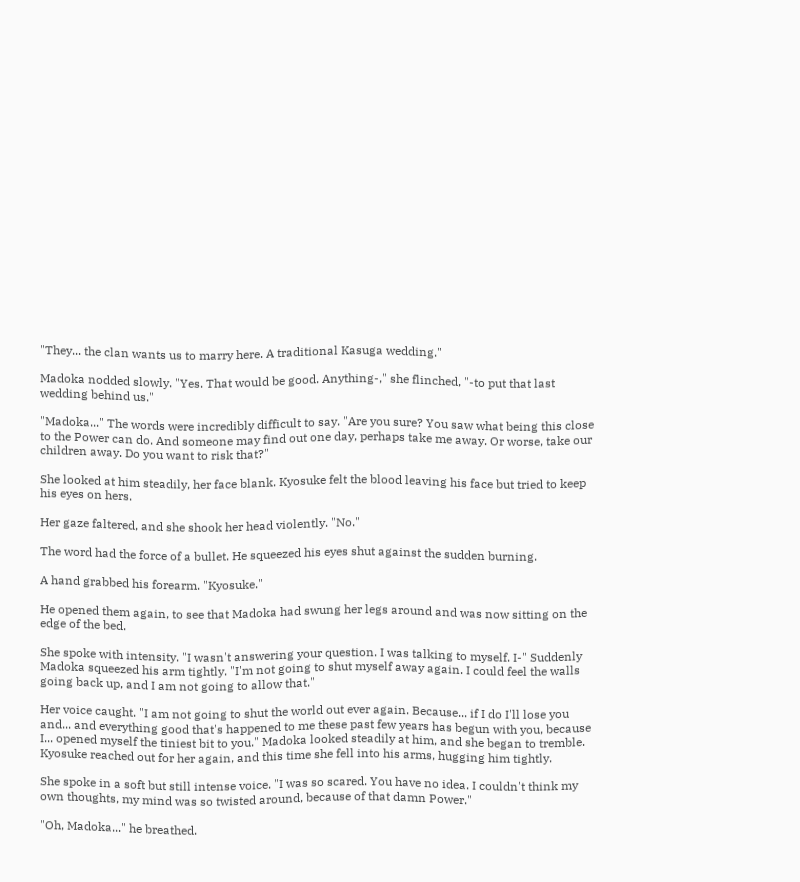"They... the clan wants us to marry here. A traditional Kasuga wedding."

Madoka nodded slowly. "Yes. That would be good. Anything-," she flinched, "-to put that last wedding behind us."

"Madoka..." The words were incredibly difficult to say. "Are you sure? You saw what being this close to the Power can do. And someone may find out one day, perhaps take me away. Or worse, take our children away. Do you want to risk that?"

She looked at him steadily, her face blank. Kyosuke felt the blood leaving his face but tried to keep his eyes on hers.

Her gaze faltered, and she shook her head violently. "No."

The word had the force of a bullet. He squeezed his eyes shut against the sudden burning.

A hand grabbed his forearm. "Kyosuke."

He opened them again, to see that Madoka had swung her legs around and was now sitting on the edge of the bed.

She spoke with intensity. "I wasn't answering your question. I was talking to myself. I-" Suddenly Madoka squeezed his arm tightly. "I'm not going to shut myself away again. I could feel the walls going back up, and I am not going to allow that."

Her voice caught. "I am not going to shut the world out ever again. Because... if I do I'll lose you and... and everything good that's happened to me these past few years has begun with you, because I... opened myself the tiniest bit to you." Madoka looked steadily at him, and she began to tremble. Kyosuke reached out for her again, and this time she fell into his arms, hugging him tightly.

She spoke in a soft but still intense voice. "I was so scared. You have no idea. I couldn't think my own thoughts, my mind was so twisted around, because of that damn Power."

"Oh, Madoka..." he breathed.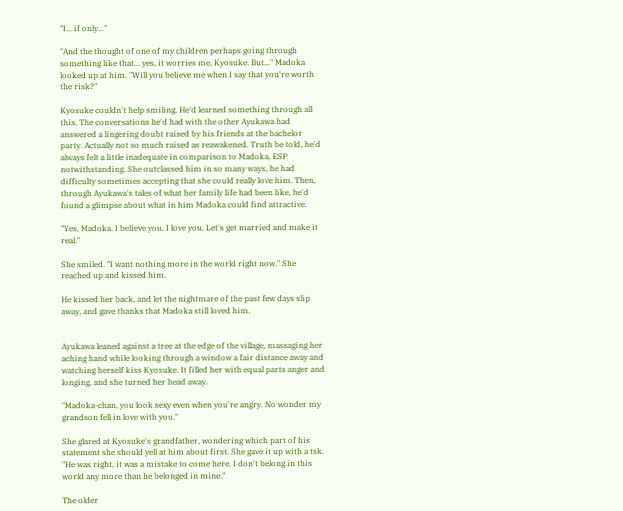"I... if only..."

"And the thought of one of my children perhaps going through something like that... yes, it worries me, Kyosuke. But..." Madoka looked up at him. "Will you believe me when I say that you're worth the risk?"

Kyosuke couldn't help smiling. He'd learned something through all this. The conversations he'd had with the other Ayukawa had answered a lingering doubt raised by his friends at the bachelor party. Actually not so much raised as reawakened. Truth be told, he'd always felt a little inadequate in comparison to Madoka, ESP notwithstanding. She outclassed him in so many ways, he had difficulty sometimes accepting that she could really love him. Then, through Ayukawa's tales of what her family life had been like, he'd found a glimpse about what in him Madoka could find attractive.

"Yes, Madoka. I believe you. I love you. Let's get married and make it real."

She smiled. "I want nothing more in the world right now." She reached up and kissed him.

He kissed her back, and let the nightmare of the past few days slip away, and gave thanks that Madoka still loved him.


Ayukawa leaned against a tree at the edge of the village, massaging her aching hand while looking through a window a fair distance away and watching herself kiss Kyosuke. It filled her with equal parts anger and longing, and she turned her head away.

"Madoka-chan, you look sexy even when you're angry. No wonder my grandson fell in love with you."

She glared at Kyosuke's grandfather, wondering which part of his statement she should yell at him about first. She gave it up with a tsk. "He was right, it was a mistake to come here. I don't belong in this world any more than he belonged in mine."

The older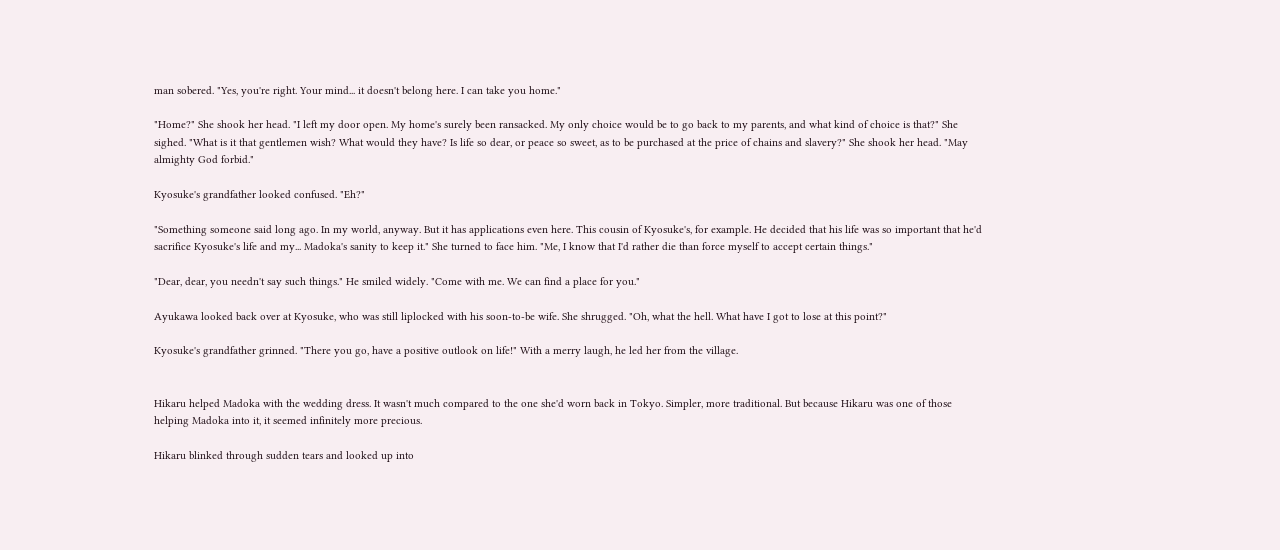man sobered. "Yes, you're right. Your mind... it doesn't belong here. I can take you home."

"Home?" She shook her head. "I left my door open. My home's surely been ransacked. My only choice would be to go back to my parents, and what kind of choice is that?" She sighed. "What is it that gentlemen wish? What would they have? Is life so dear, or peace so sweet, as to be purchased at the price of chains and slavery?" She shook her head. "May almighty God forbid."

Kyosuke's grandfather looked confused. "Eh?"

"Something someone said long ago. In my world, anyway. But it has applications even here. This cousin of Kyosuke's, for example. He decided that his life was so important that he'd sacrifice Kyosuke's life and my... Madoka's sanity to keep it." She turned to face him. "Me, I know that I'd rather die than force myself to accept certain things."

"Dear, dear, you needn't say such things." He smiled widely. "Come with me. We can find a place for you."

Ayukawa looked back over at Kyosuke, who was still liplocked with his soon-to-be wife. She shrugged. "Oh, what the hell. What have I got to lose at this point?"

Kyosuke's grandfather grinned. "There you go, have a positive outlook on life!" With a merry laugh, he led her from the village.


Hikaru helped Madoka with the wedding dress. It wasn't much compared to the one she'd worn back in Tokyo. Simpler, more traditional. But because Hikaru was one of those helping Madoka into it, it seemed infinitely more precious.

Hikaru blinked through sudden tears and looked up into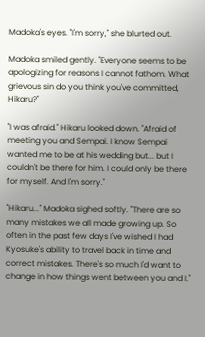Madoka's eyes. "I'm sorry," she blurted out.

Madoka smiled gently. "Everyone seems to be apologizing for reasons I cannot fathom. What grievous sin do you think you've committed, Hikaru?"

"I was afraid." Hikaru looked down. "Afraid of meeting you and Sempai. I know Sempai wanted me to be at his wedding but... but I couldn't be there for him. I could only be there for myself. And I'm sorry."

"Hikaru..." Madoka sighed softly. "There are so many mistakes we all made growing up. So often in the past few days I've wished I had Kyosuke's ability to travel back in time and correct mistakes. There's so much I'd want to change in how things went between you and I."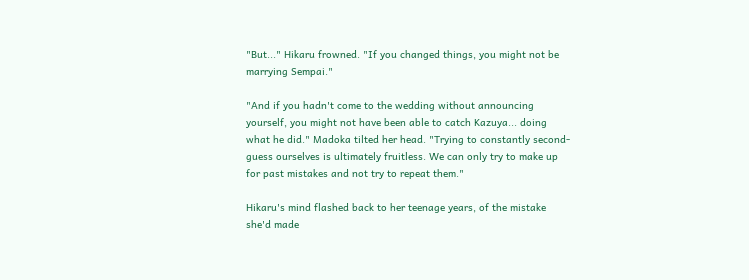"But..." Hikaru frowned. "If you changed things, you might not be marrying Sempai."

"And if you hadn't come to the wedding without announcing yourself, you might not have been able to catch Kazuya... doing what he did." Madoka tilted her head. "Trying to constantly second-guess ourselves is ultimately fruitless. We can only try to make up for past mistakes and not try to repeat them."

Hikaru's mind flashed back to her teenage years, of the mistake she'd made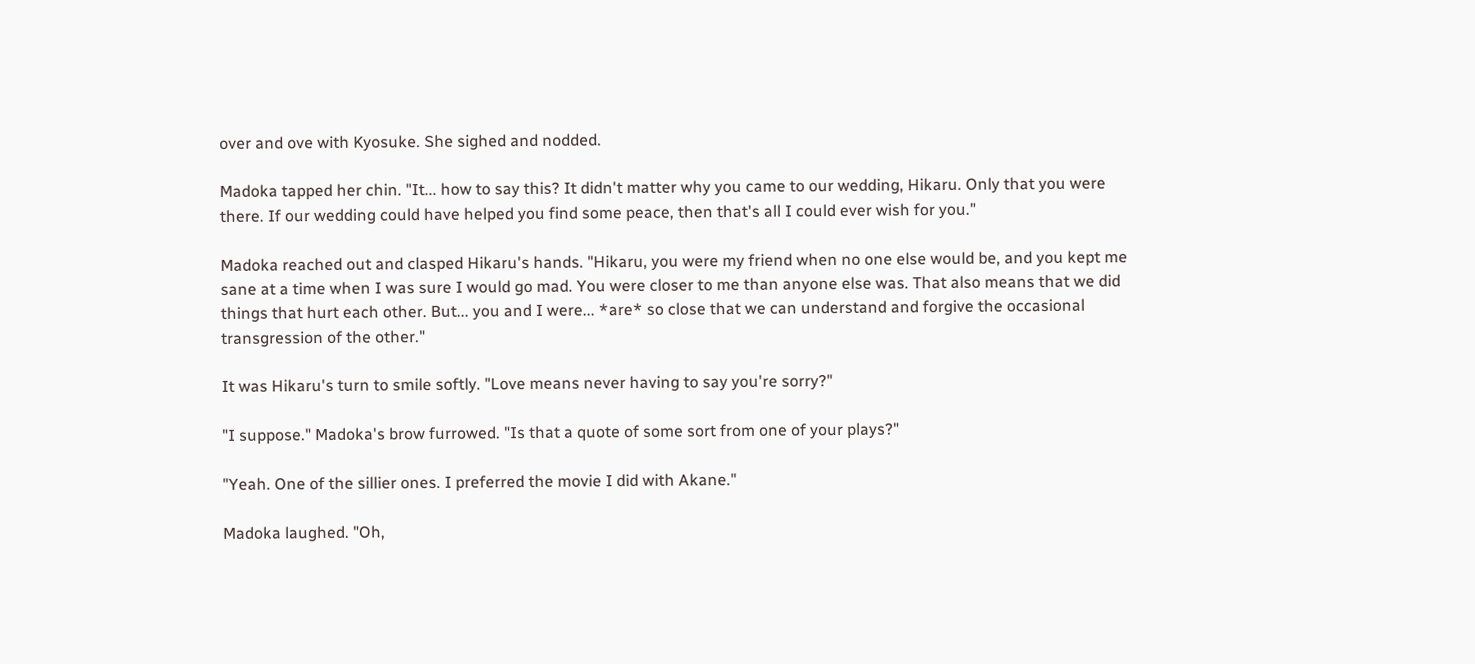over and ove with Kyosuke. She sighed and nodded.

Madoka tapped her chin. "It... how to say this? It didn't matter why you came to our wedding, Hikaru. Only that you were there. If our wedding could have helped you find some peace, then that's all I could ever wish for you."

Madoka reached out and clasped Hikaru's hands. "Hikaru, you were my friend when no one else would be, and you kept me sane at a time when I was sure I would go mad. You were closer to me than anyone else was. That also means that we did things that hurt each other. But... you and I were... *are* so close that we can understand and forgive the occasional transgression of the other."

It was Hikaru's turn to smile softly. "Love means never having to say you're sorry?"

"I suppose." Madoka's brow furrowed. "Is that a quote of some sort from one of your plays?"

"Yeah. One of the sillier ones. I preferred the movie I did with Akane."

Madoka laughed. "Oh,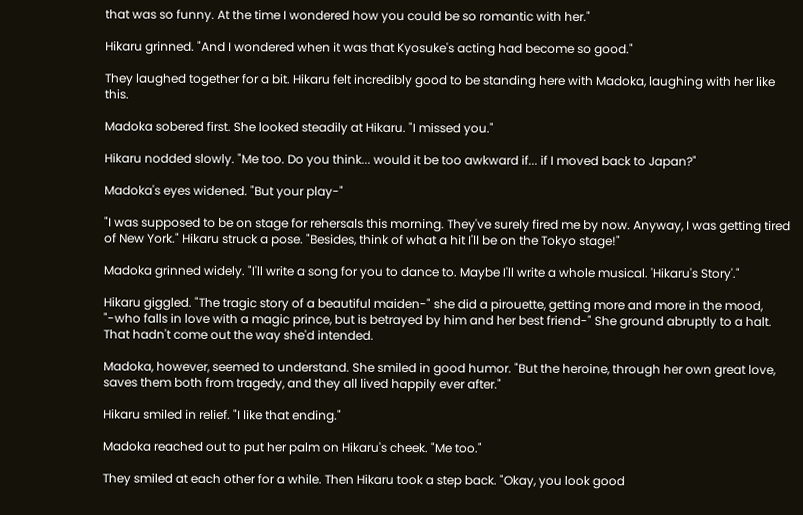that was so funny. At the time I wondered how you could be so romantic with her."

Hikaru grinned. "And I wondered when it was that Kyosuke's acting had become so good."

They laughed together for a bit. Hikaru felt incredibly good to be standing here with Madoka, laughing with her like this.

Madoka sobered first. She looked steadily at Hikaru. "I missed you."

Hikaru nodded slowly. "Me too. Do you think... would it be too awkward if... if I moved back to Japan?"

Madoka's eyes widened. "But your play-"

"I was supposed to be on stage for rehersals this morning. They've surely fired me by now. Anyway, I was getting tired of New York." Hikaru struck a pose. "Besides, think of what a hit I'll be on the Tokyo stage!"

Madoka grinned widely. "I'll write a song for you to dance to. Maybe I'll write a whole musical. 'Hikaru's Story'."

Hikaru giggled. "The tragic story of a beautiful maiden-" she did a pirouette, getting more and more in the mood, "-who falls in love with a magic prince, but is betrayed by him and her best friend-" She ground abruptly to a halt. That hadn't come out the way she'd intended.

Madoka, however, seemed to understand. She smiled in good humor. "But the heroine, through her own great love, saves them both from tragedy, and they all lived happily ever after."

Hikaru smiled in relief. "I like that ending."

Madoka reached out to put her palm on Hikaru's cheek. "Me too."

They smiled at each other for a while. Then Hikaru took a step back. "Okay, you look good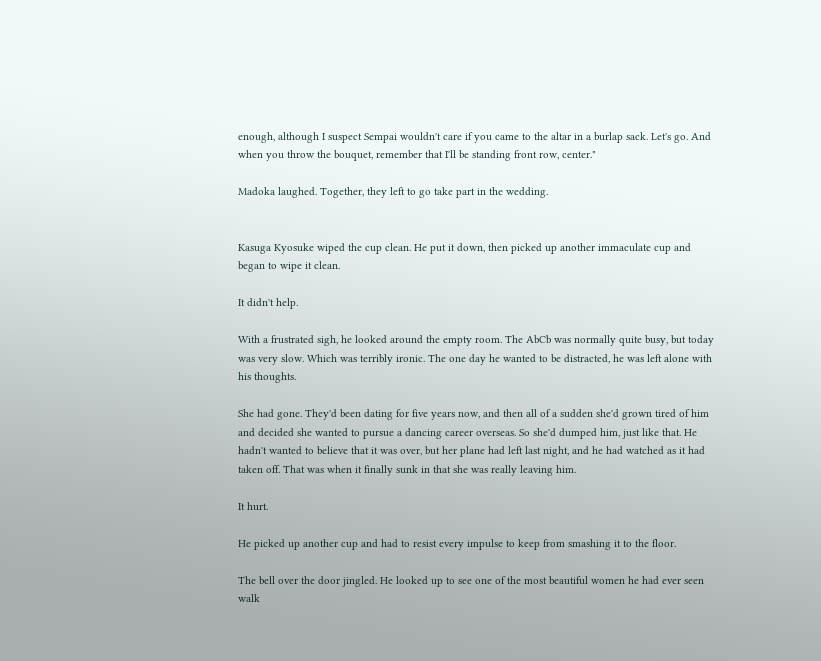enough, although I suspect Sempai wouldn't care if you came to the altar in a burlap sack. Let's go. And when you throw the bouquet, remember that I'll be standing front row, center."

Madoka laughed. Together, they left to go take part in the wedding.


Kasuga Kyosuke wiped the cup clean. He put it down, then picked up another immaculate cup and began to wipe it clean.

It didn't help.

With a frustrated sigh, he looked around the empty room. The AbCb was normally quite busy, but today was very slow. Which was terribly ironic. The one day he wanted to be distracted, he was left alone with his thoughts.

She had gone. They'd been dating for five years now, and then all of a sudden she'd grown tired of him and decided she wanted to pursue a dancing career overseas. So she'd dumped him, just like that. He hadn't wanted to believe that it was over, but her plane had left last night, and he had watched as it had taken off. That was when it finally sunk in that she was really leaving him.

It hurt.

He picked up another cup and had to resist every impulse to keep from smashing it to the floor.

The bell over the door jingled. He looked up to see one of the most beautiful women he had ever seen walk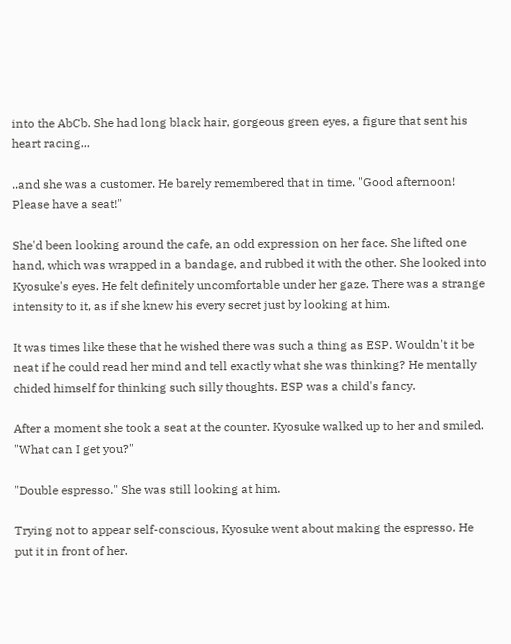into the AbCb. She had long black hair, gorgeous green eyes, a figure that sent his heart racing...

..and she was a customer. He barely remembered that in time. "Good afternoon! Please have a seat!"

She'd been looking around the cafe, an odd expression on her face. She lifted one hand, which was wrapped in a bandage, and rubbed it with the other. She looked into Kyosuke's eyes. He felt definitely uncomfortable under her gaze. There was a strange intensity to it, as if she knew his every secret just by looking at him.

It was times like these that he wished there was such a thing as ESP. Wouldn't it be neat if he could read her mind and tell exactly what she was thinking? He mentally chided himself for thinking such silly thoughts. ESP was a child's fancy.

After a moment she took a seat at the counter. Kyosuke walked up to her and smiled. "What can I get you?"

"Double espresso." She was still looking at him.

Trying not to appear self-conscious, Kyosuke went about making the espresso. He put it in front of her.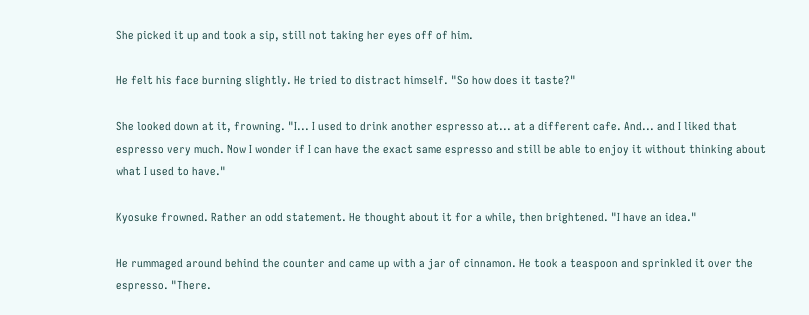She picked it up and took a sip, still not taking her eyes off of him.

He felt his face burning slightly. He tried to distract himself. "So how does it taste?"

She looked down at it, frowning. "I... I used to drink another espresso at... at a different cafe. And... and I liked that espresso very much. Now I wonder if I can have the exact same espresso and still be able to enjoy it without thinking about what I used to have."

Kyosuke frowned. Rather an odd statement. He thought about it for a while, then brightened. "I have an idea."

He rummaged around behind the counter and came up with a jar of cinnamon. He took a teaspoon and sprinkled it over the espresso. "There.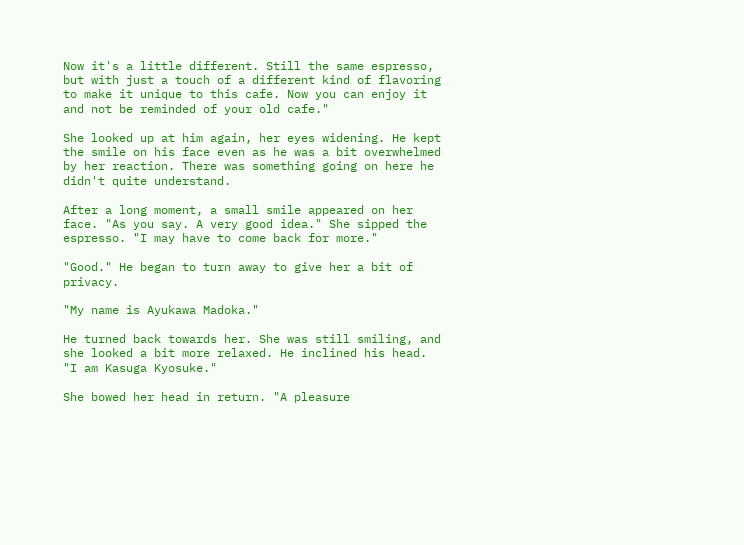Now it's a little different. Still the same espresso, but with just a touch of a different kind of flavoring to make it unique to this cafe. Now you can enjoy it and not be reminded of your old cafe."

She looked up at him again, her eyes widening. He kept the smile on his face even as he was a bit overwhelmed by her reaction. There was something going on here he didn't quite understand.

After a long moment, a small smile appeared on her face. "As you say. A very good idea." She sipped the espresso. "I may have to come back for more."

"Good." He began to turn away to give her a bit of privacy.

"My name is Ayukawa Madoka."

He turned back towards her. She was still smiling, and she looked a bit more relaxed. He inclined his head. "I am Kasuga Kyosuke."

She bowed her head in return. "A pleasure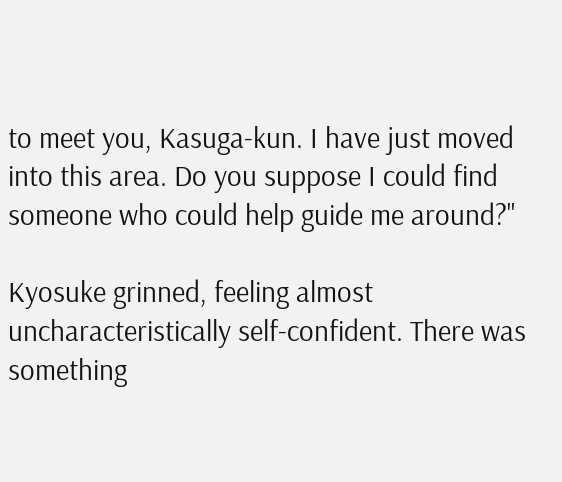to meet you, Kasuga-kun. I have just moved into this area. Do you suppose I could find someone who could help guide me around?"

Kyosuke grinned, feeling almost uncharacteristically self-confident. There was something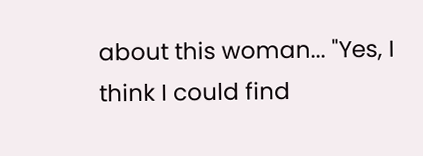about this woman... "Yes, I think I could find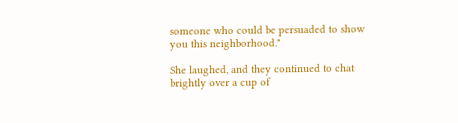someone who could be persuaded to show you this neighborhood."

She laughed, and they continued to chat brightly over a cup of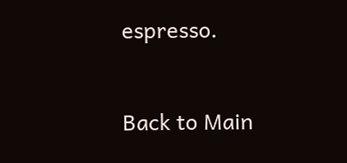espresso.


Back to Main